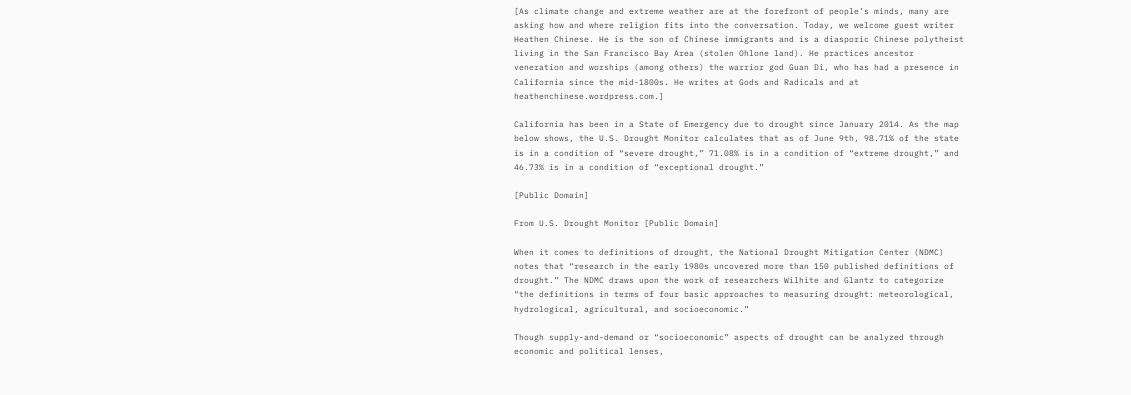[As climate change and extreme weather are at the forefront of people’s minds, many are asking how and where religion fits into the conversation. Today, we welcome guest writer Heathen Chinese. He is the son of Chinese immigrants and is a diasporic Chinese polytheist living in the San Francisco Bay Area (stolen Ohlone land). He practices ancestor veneration and worships (among others) the warrior god Guan Di, who has had a presence in California since the mid-1800s. He writes at Gods and Radicals and at heathenchinese.wordpress.com.]

California has been in a State of Emergency due to drought since January 2014. As the map below shows, the U.S. Drought Monitor calculates that as of June 9th, 98.71% of the state is in a condition of “severe drought,” 71.08% is in a condition of “extreme drought,” and 46.73% is in a condition of “exceptional drought.”

[Public Domain]

From U.S. Drought Monitor [Public Domain]

When it comes to definitions of drought, the National Drought Mitigation Center (NDMC) notes that “research in the early 1980s uncovered more than 150 published definitions of drought.” The NDMC draws upon the work of researchers Wilhite and Glantz to categorize “the definitions in terms of four basic approaches to measuring drought: meteorological, hydrological, agricultural, and socioeconomic.”

Though supply-and-demand or “socioeconomic” aspects of drought can be analyzed through economic and political lenses,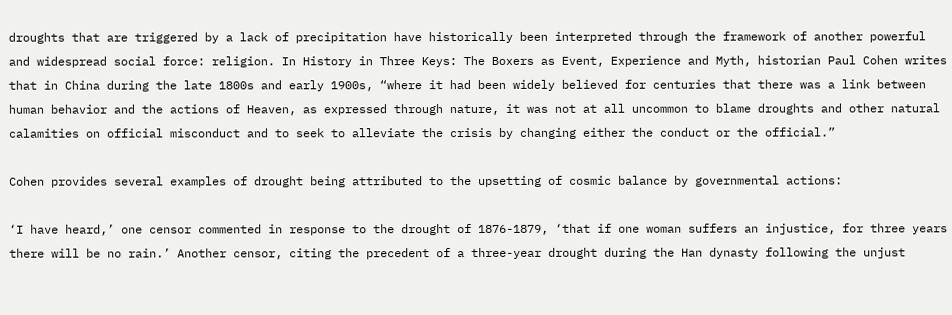droughts that are triggered by a lack of precipitation have historically been interpreted through the framework of another powerful and widespread social force: religion. In History in Three Keys: The Boxers as Event, Experience and Myth, historian Paul Cohen writes that in China during the late 1800s and early 1900s, “where it had been widely believed for centuries that there was a link between human behavior and the actions of Heaven, as expressed through nature, it was not at all uncommon to blame droughts and other natural calamities on official misconduct and to seek to alleviate the crisis by changing either the conduct or the official.”

Cohen provides several examples of drought being attributed to the upsetting of cosmic balance by governmental actions:

‘I have heard,’ one censor commented in response to the drought of 1876-1879, ‘that if one woman suffers an injustice, for three years there will be no rain.’ Another censor, citing the precedent of a three-year drought during the Han dynasty following the unjust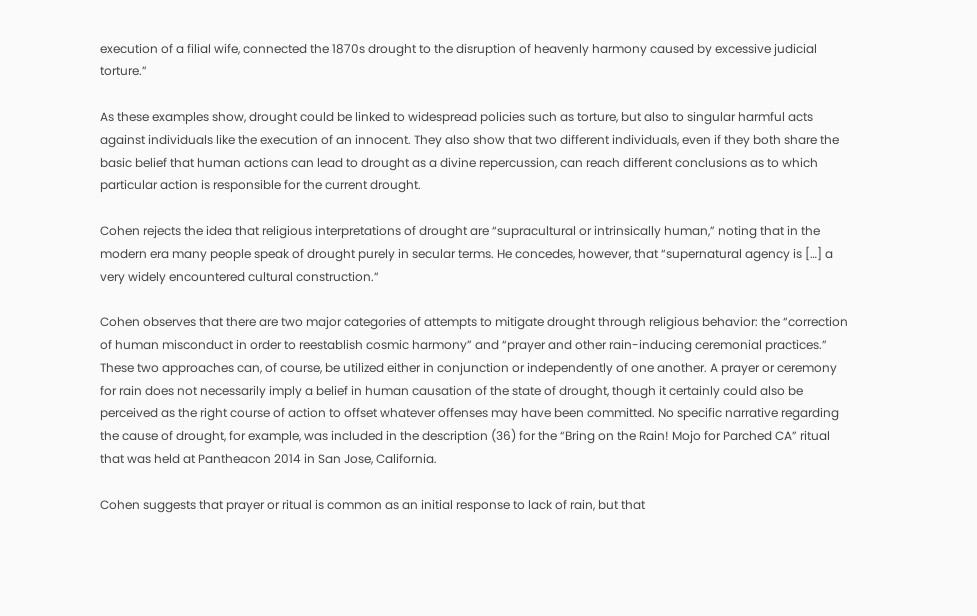execution of a filial wife, connected the 1870s drought to the disruption of heavenly harmony caused by excessive judicial torture.”

As these examples show, drought could be linked to widespread policies such as torture, but also to singular harmful acts against individuals like the execution of an innocent. They also show that two different individuals, even if they both share the basic belief that human actions can lead to drought as a divine repercussion, can reach different conclusions as to which particular action is responsible for the current drought.

Cohen rejects the idea that religious interpretations of drought are “supracultural or intrinsically human,” noting that in the modern era many people speak of drought purely in secular terms. He concedes, however, that “supernatural agency is […] a very widely encountered cultural construction.”

Cohen observes that there are two major categories of attempts to mitigate drought through religious behavior: the “correction of human misconduct in order to reestablish cosmic harmony” and “prayer and other rain-inducing ceremonial practices.” These two approaches can, of course, be utilized either in conjunction or independently of one another. A prayer or ceremony for rain does not necessarily imply a belief in human causation of the state of drought, though it certainly could also be perceived as the right course of action to offset whatever offenses may have been committed. No specific narrative regarding the cause of drought, for example, was included in the description (36) for the “Bring on the Rain! Mojo for Parched CA” ritual that was held at Pantheacon 2014 in San Jose, California.

Cohen suggests that prayer or ritual is common as an initial response to lack of rain, but that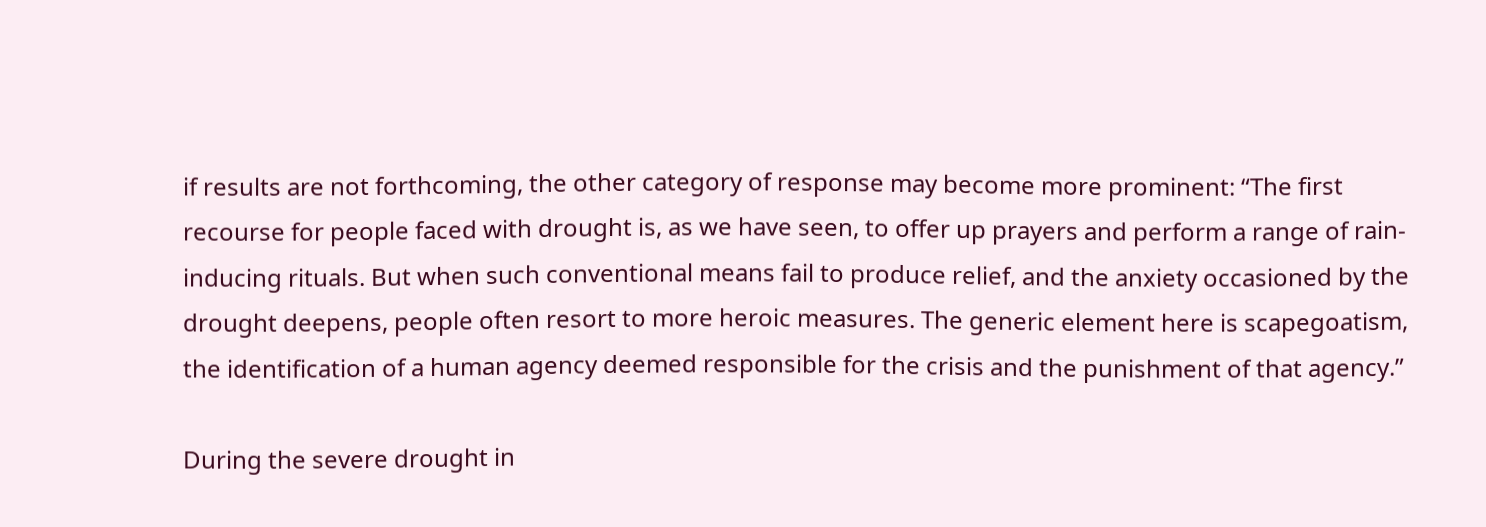if results are not forthcoming, the other category of response may become more prominent: “The first recourse for people faced with drought is, as we have seen, to offer up prayers and perform a range of rain-inducing rituals. But when such conventional means fail to produce relief, and the anxiety occasioned by the drought deepens, people often resort to more heroic measures. The generic element here is scapegoatism, the identification of a human agency deemed responsible for the crisis and the punishment of that agency.”

During the severe drought in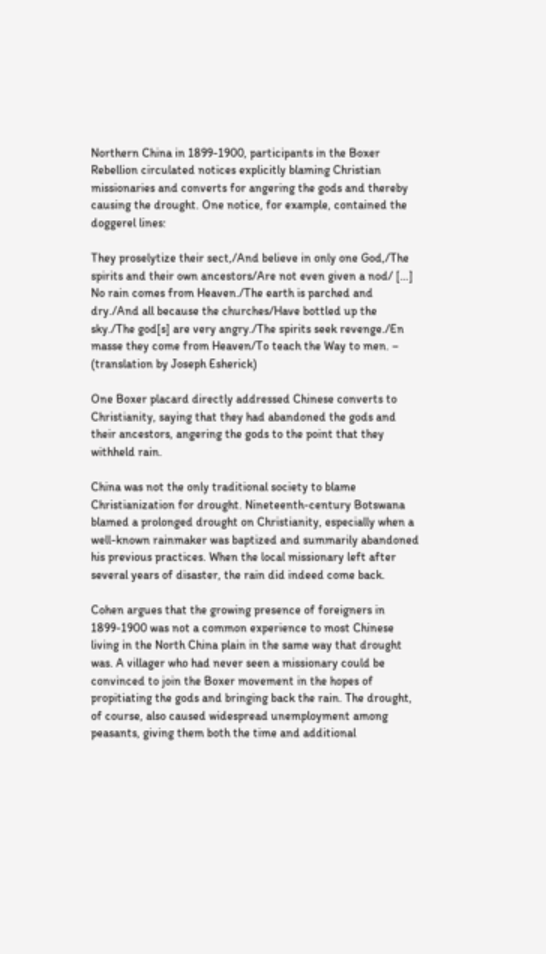Northern China in 1899-1900, participants in the Boxer Rebellion circulated notices explicitly blaming Christian missionaries and converts for angering the gods and thereby causing the drought. One notice, for example, contained the doggerel lines:

They proselytize their sect,/And believe in only one God,/The spirits and their own ancestors/Are not even given a nod/ […] No rain comes from Heaven./The earth is parched and dry./And all because the churches/Have bottled up the sky./The god[s] are very angry./The spirits seek revenge./En masse they come from Heaven/To teach the Way to men. – (translation by Joseph Esherick)

One Boxer placard directly addressed Chinese converts to Christianity, saying that they had abandoned the gods and their ancestors, angering the gods to the point that they withheld rain.

China was not the only traditional society to blame Christianization for drought. Nineteenth-century Botswana blamed a prolonged drought on Christianity, especially when a well-known rainmaker was baptized and summarily abandoned his previous practices. When the local missionary left after several years of disaster, the rain did indeed come back.

Cohen argues that the growing presence of foreigners in 1899-1900 was not a common experience to most Chinese living in the North China plain in the same way that drought was. A villager who had never seen a missionary could be convinced to join the Boxer movement in the hopes of propitiating the gods and bringing back the rain. The drought, of course, also caused widespread unemployment among peasants, giving them both the time and additional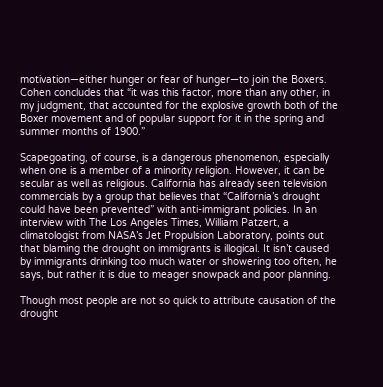motivation—either hunger or fear of hunger—to join the Boxers. Cohen concludes that “it was this factor, more than any other, in my judgment, that accounted for the explosive growth both of the Boxer movement and of popular support for it in the spring and summer months of 1900.”

Scapegoating, of course, is a dangerous phenomenon, especially when one is a member of a minority religion. However, it can be secular as well as religious. California has already seen television commercials by a group that believes that “California’s drought could have been prevented” with anti-immigrant policies. In an interview with The Los Angeles Times, William Patzert, a climatologist from NASA’s Jet Propulsion Laboratory, points out that blaming the drought on immigrants is illogical. It isn’t caused by immigrants drinking too much water or showering too often, he says, but rather it is due to meager snowpack and poor planning.

Though most people are not so quick to attribute causation of the drought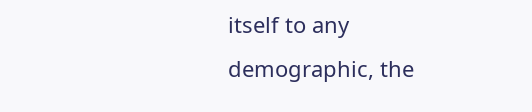itself to any demographic, the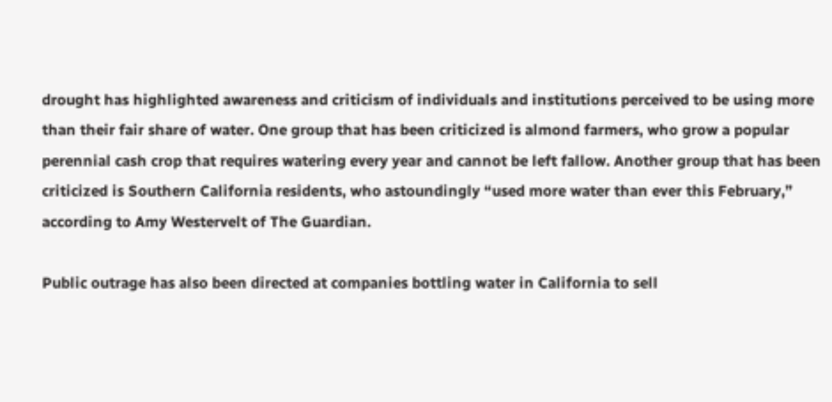drought has highlighted awareness and criticism of individuals and institutions perceived to be using more than their fair share of water. One group that has been criticized is almond farmers, who grow a popular perennial cash crop that requires watering every year and cannot be left fallow. Another group that has been criticized is Southern California residents, who astoundingly “used more water than ever this February,” according to Amy Westervelt of The Guardian.

Public outrage has also been directed at companies bottling water in California to sell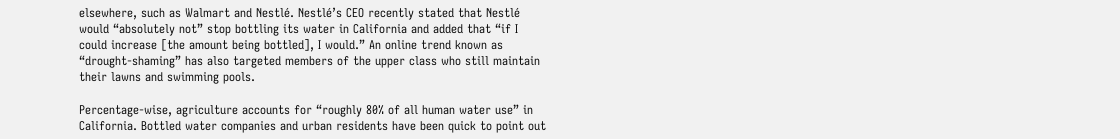elsewhere, such as Walmart and Nestlé. Nestlé’s CEO recently stated that Nestlé would “absolutely not” stop bottling its water in California and added that “if I could increase [the amount being bottled], I would.” An online trend known as “drought-shaming” has also targeted members of the upper class who still maintain their lawns and swimming pools.

Percentage-wise, agriculture accounts for “roughly 80% of all human water use” in California. Bottled water companies and urban residents have been quick to point out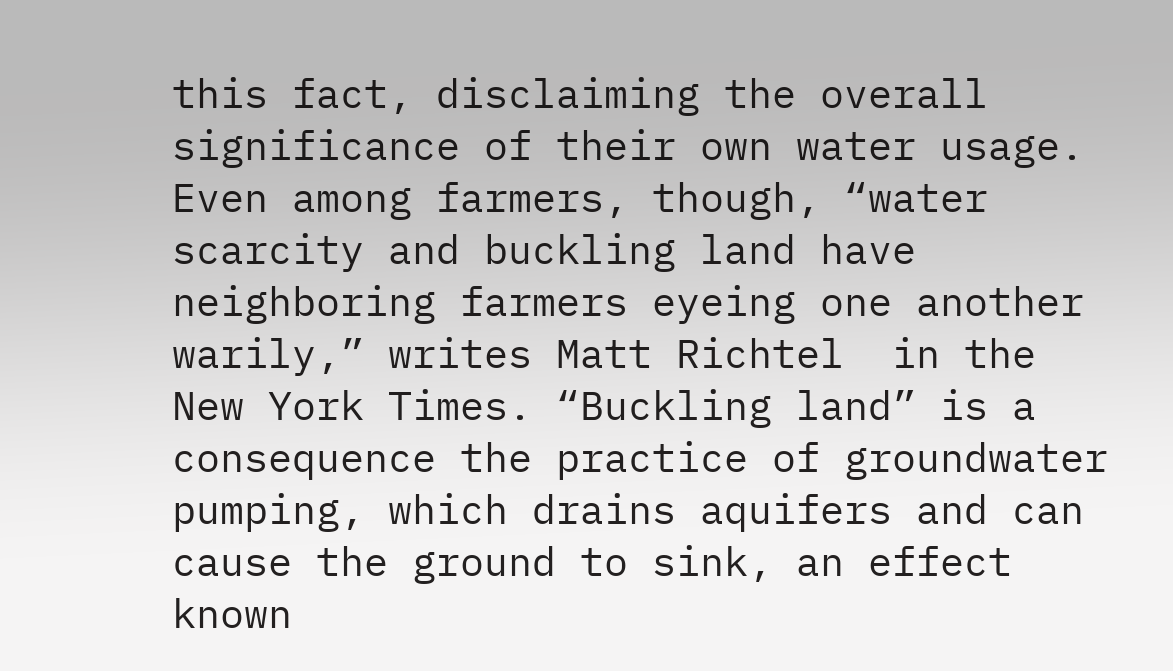this fact, disclaiming the overall significance of their own water usage. Even among farmers, though, “water scarcity and buckling land have neighboring farmers eyeing one another warily,” writes Matt Richtel  in the New York Times. “Buckling land” is a consequence the practice of groundwater pumping, which drains aquifers and can cause the ground to sink, an effect known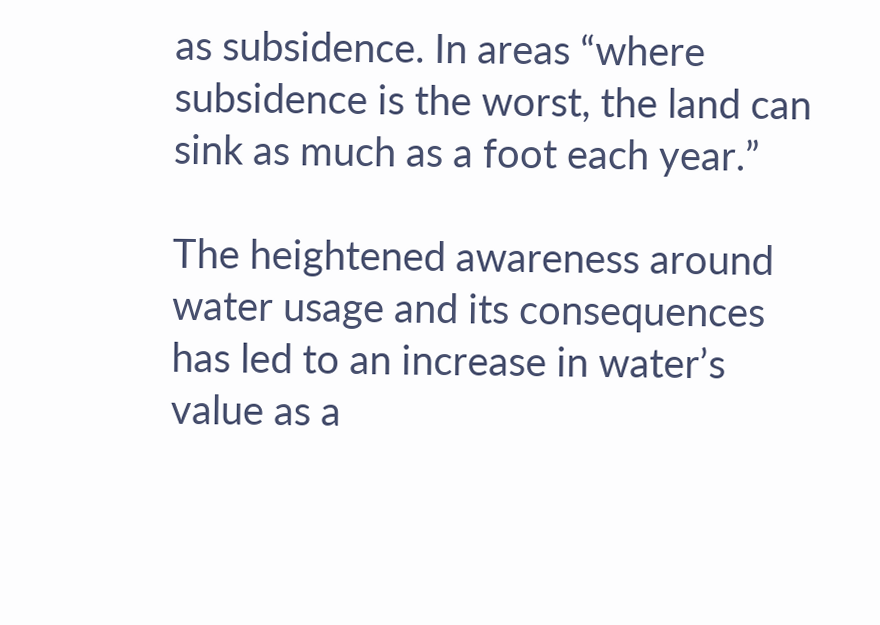as subsidence. In areas “where subsidence is the worst, the land can sink as much as a foot each year.”

The heightened awareness around water usage and its consequences has led to an increase in water’s value as a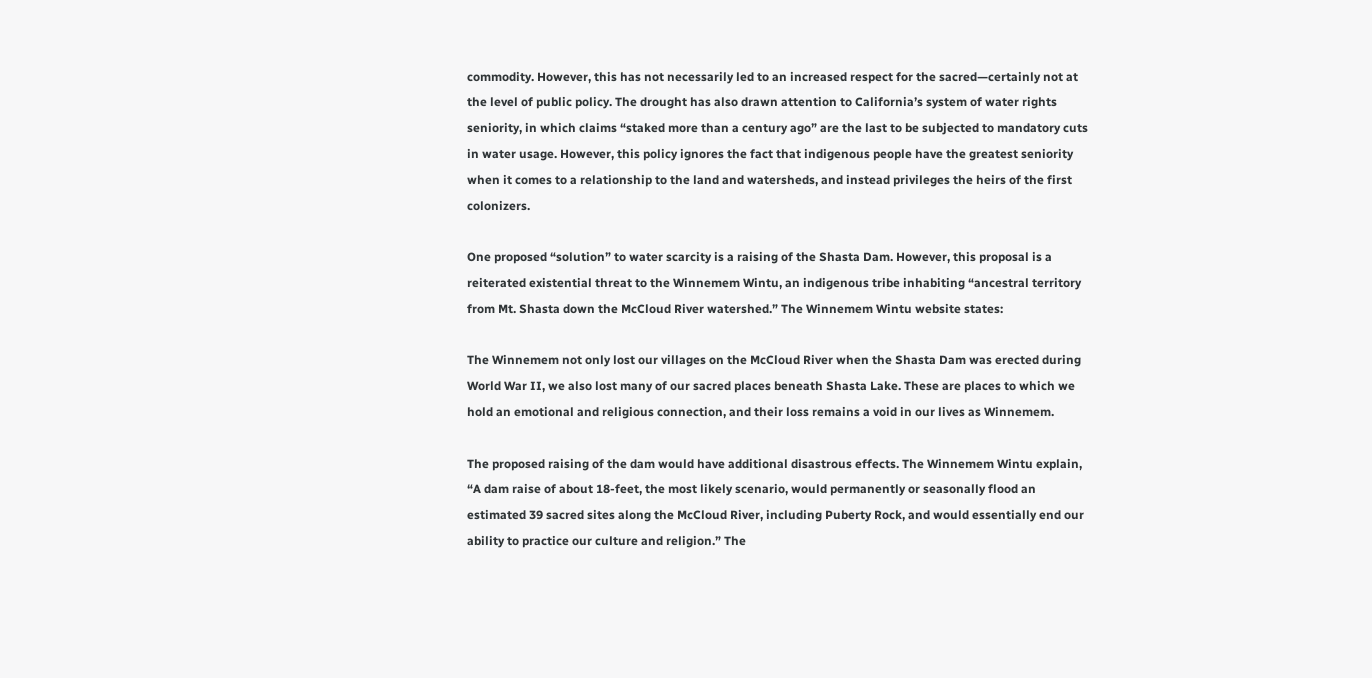commodity. However, this has not necessarily led to an increased respect for the sacred—certainly not at the level of public policy. The drought has also drawn attention to California’s system of water rights seniority, in which claims “staked more than a century ago” are the last to be subjected to mandatory cuts in water usage. However, this policy ignores the fact that indigenous people have the greatest seniority when it comes to a relationship to the land and watersheds, and instead privileges the heirs of the first colonizers.

One proposed “solution” to water scarcity is a raising of the Shasta Dam. However, this proposal is a reiterated existential threat to the Winnemem Wintu, an indigenous tribe inhabiting “ancestral territory from Mt. Shasta down the McCloud River watershed.” The Winnemem Wintu website states:

The Winnemem not only lost our villages on the McCloud River when the Shasta Dam was erected during World War II, we also lost many of our sacred places beneath Shasta Lake. These are places to which we hold an emotional and religious connection, and their loss remains a void in our lives as Winnemem.

The proposed raising of the dam would have additional disastrous effects. The Winnemem Wintu explain, “A dam raise of about 18-feet, the most likely scenario, would permanently or seasonally flood an estimated 39 sacred sites along the McCloud River, including Puberty Rock, and would essentially end our ability to practice our culture and religion.” The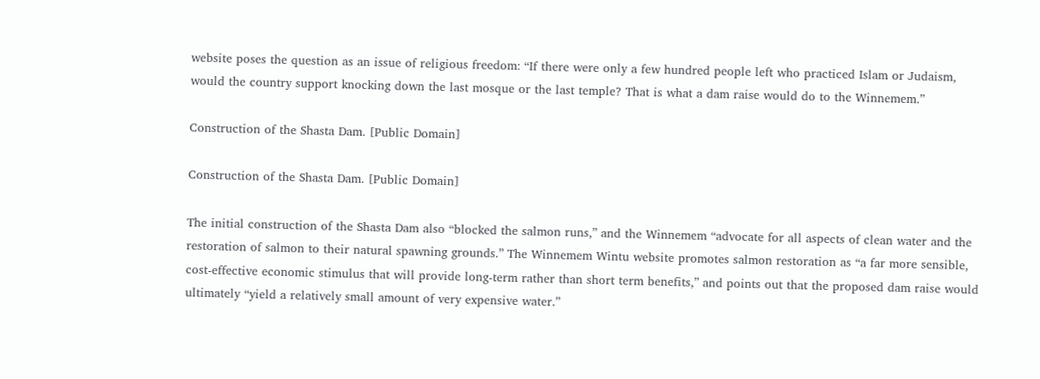website poses the question as an issue of religious freedom: “If there were only a few hundred people left who practiced Islam or Judaism, would the country support knocking down the last mosque or the last temple? That is what a dam raise would do to the Winnemem.”

Construction of the Shasta Dam. [Public Domain]

Construction of the Shasta Dam. [Public Domain]

The initial construction of the Shasta Dam also “blocked the salmon runs,” and the Winnemem “advocate for all aspects of clean water and the restoration of salmon to their natural spawning grounds.” The Winnemem Wintu website promotes salmon restoration as “a far more sensible, cost-effective economic stimulus that will provide long-term rather than short term benefits,” and points out that the proposed dam raise would ultimately “yield a relatively small amount of very expensive water.”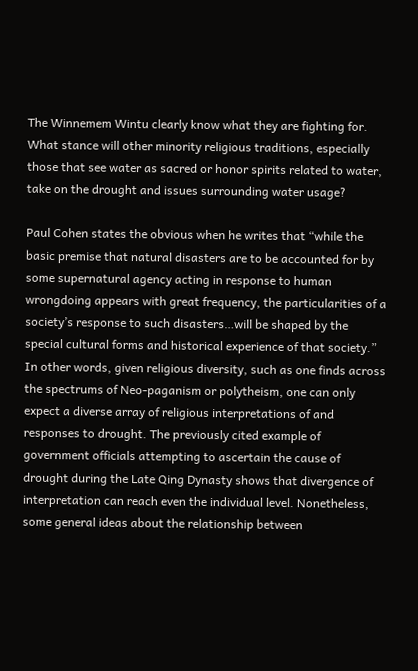The Winnemem Wintu clearly know what they are fighting for. What stance will other minority religious traditions, especially those that see water as sacred or honor spirits related to water, take on the drought and issues surrounding water usage?

Paul Cohen states the obvious when he writes that “while the basic premise that natural disasters are to be accounted for by some supernatural agency acting in response to human wrongdoing appears with great frequency, the particularities of a society’s response to such disasters…will be shaped by the special cultural forms and historical experience of that society.” In other words, given religious diversity, such as one finds across the spectrums of Neo-paganism or polytheism, one can only expect a diverse array of religious interpretations of and responses to drought. The previously cited example of government officials attempting to ascertain the cause of drought during the Late Qing Dynasty shows that divergence of interpretation can reach even the individual level. Nonetheless, some general ideas about the relationship between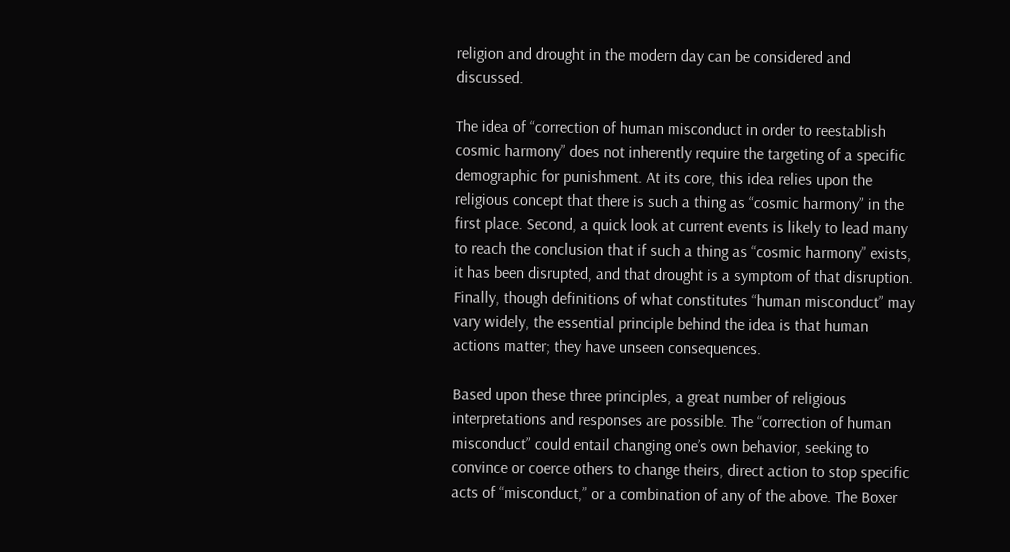religion and drought in the modern day can be considered and discussed.

The idea of “correction of human misconduct in order to reestablish cosmic harmony” does not inherently require the targeting of a specific demographic for punishment. At its core, this idea relies upon the religious concept that there is such a thing as “cosmic harmony” in the first place. Second, a quick look at current events is likely to lead many to reach the conclusion that if such a thing as “cosmic harmony” exists, it has been disrupted, and that drought is a symptom of that disruption. Finally, though definitions of what constitutes “human misconduct” may vary widely, the essential principle behind the idea is that human actions matter; they have unseen consequences.

Based upon these three principles, a great number of religious interpretations and responses are possible. The “correction of human misconduct” could entail changing one’s own behavior, seeking to convince or coerce others to change theirs, direct action to stop specific acts of “misconduct,” or a combination of any of the above. The Boxer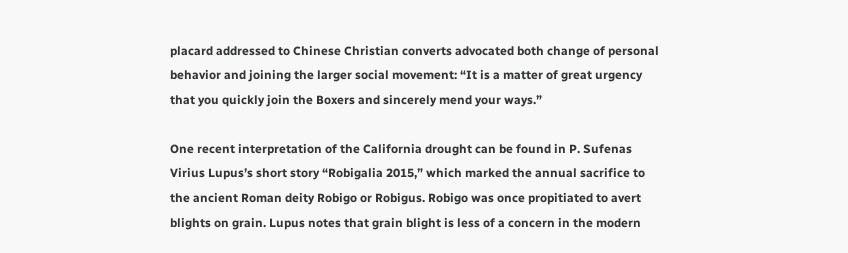placard addressed to Chinese Christian converts advocated both change of personal behavior and joining the larger social movement: “It is a matter of great urgency that you quickly join the Boxers and sincerely mend your ways.”

One recent interpretation of the California drought can be found in P. Sufenas Virius Lupus’s short story “Robigalia 2015,” which marked the annual sacrifice to the ancient Roman deity Robigo or Robigus. Robigo was once propitiated to avert blights on grain. Lupus notes that grain blight is less of a concern in the modern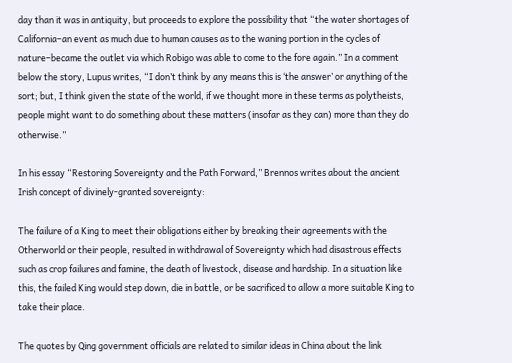day than it was in antiquity, but proceeds to explore the possibility that “the water shortages of California–an event as much due to human causes as to the waning portion in the cycles of nature–became the outlet via which Robigo was able to come to the fore again.” In a comment below the story, Lupus writes, “I don’t think by any means this is ‘the answer’ or anything of the sort; but, I think given the state of the world, if we thought more in these terms as polytheists, people might want to do something about these matters (insofar as they can) more than they do otherwise.”

In his essay “Restoring Sovereignty and the Path Forward,” Brennos writes about the ancient Irish concept of divinely-granted sovereignty:

The failure of a King to meet their obligations either by breaking their agreements with the Otherworld or their people, resulted in withdrawal of Sovereignty which had disastrous effects such as crop failures and famine, the death of livestock, disease and hardship. In a situation like this, the failed King would step down, die in battle, or be sacrificed to allow a more suitable King to take their place.

The quotes by Qing government officials are related to similar ideas in China about the link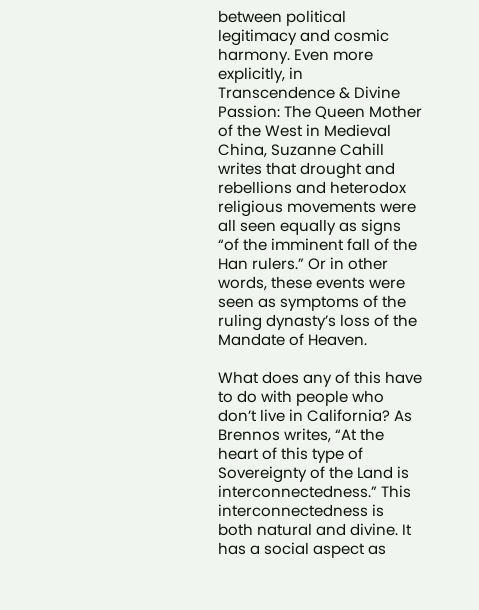between political legitimacy and cosmic harmony. Even more explicitly, in Transcendence & Divine Passion: The Queen Mother of the West in Medieval China, Suzanne Cahill writes that drought and rebellions and heterodox religious movements were all seen equally as signs “of the imminent fall of the Han rulers.” Or in other words, these events were seen as symptoms of the ruling dynasty’s loss of the Mandate of Heaven.

What does any of this have to do with people who don’t live in California? As Brennos writes, “At the heart of this type of Sovereignty of the Land is interconnectedness.” This interconnectedness is both natural and divine. It has a social aspect as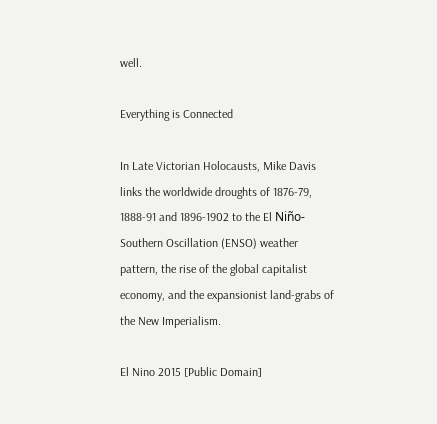well.

Everything is Connected

In Late Victorian Holocausts, Mike Davis links the worldwide droughts of 1876-79, 1888-91 and 1896-1902 to the El Niño-Southern Oscillation (ENSO) weather pattern, the rise of the global capitalist economy, and the expansionist land-grabs of the New Imperialism.

El Nino 2015 [Public Domain]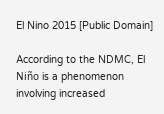El Nino 2015 [Public Domain]

According to the NDMC, El Niño is a phenomenon involving increased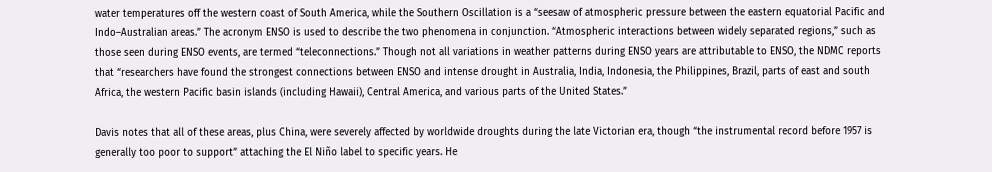water temperatures off the western coast of South America, while the Southern Oscillation is a “seesaw of atmospheric pressure between the eastern equatorial Pacific and Indo–Australian areas.” The acronym ENSO is used to describe the two phenomena in conjunction. “Atmospheric interactions between widely separated regions,” such as those seen during ENSO events, are termed “teleconnections.” Though not all variations in weather patterns during ENSO years are attributable to ENSO, the NDMC reports that “researchers have found the strongest connections between ENSO and intense drought in Australia, India, Indonesia, the Philippines, Brazil, parts of east and south Africa, the western Pacific basin islands (including Hawaii), Central America, and various parts of the United States.”

Davis notes that all of these areas, plus China, were severely affected by worldwide droughts during the late Victorian era, though “the instrumental record before 1957 is generally too poor to support” attaching the El Niño label to specific years. He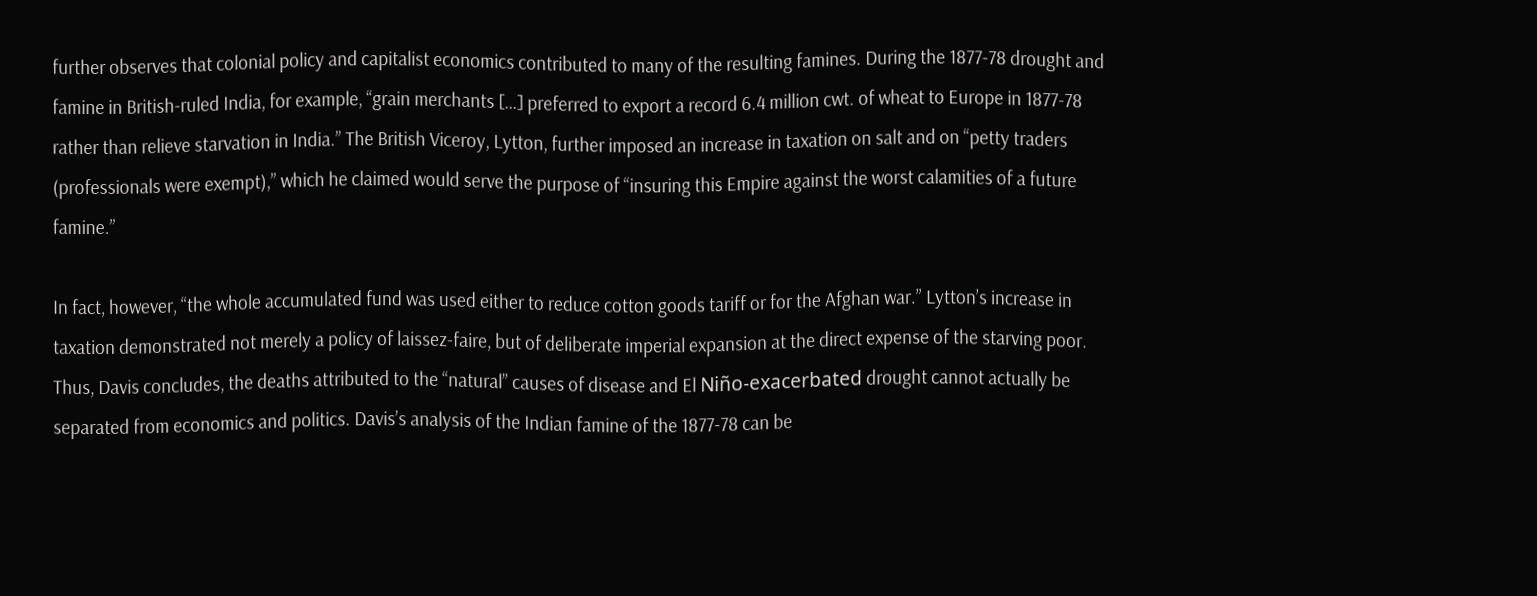further observes that colonial policy and capitalist economics contributed to many of the resulting famines. During the 1877-78 drought and famine in British-ruled India, for example, “grain merchants […] preferred to export a record 6.4 million cwt. of wheat to Europe in 1877-78 rather than relieve starvation in India.” The British Viceroy, Lytton, further imposed an increase in taxation on salt and on “petty traders (professionals were exempt),” which he claimed would serve the purpose of “insuring this Empire against the worst calamities of a future famine.”

In fact, however, “the whole accumulated fund was used either to reduce cotton goods tariff or for the Afghan war.” Lytton’s increase in taxation demonstrated not merely a policy of laissez-faire, but of deliberate imperial expansion at the direct expense of the starving poor. Thus, Davis concludes, the deaths attributed to the “natural” causes of disease and El Niño-exacerbated drought cannot actually be separated from economics and politics. Davis’s analysis of the Indian famine of the 1877-78 can be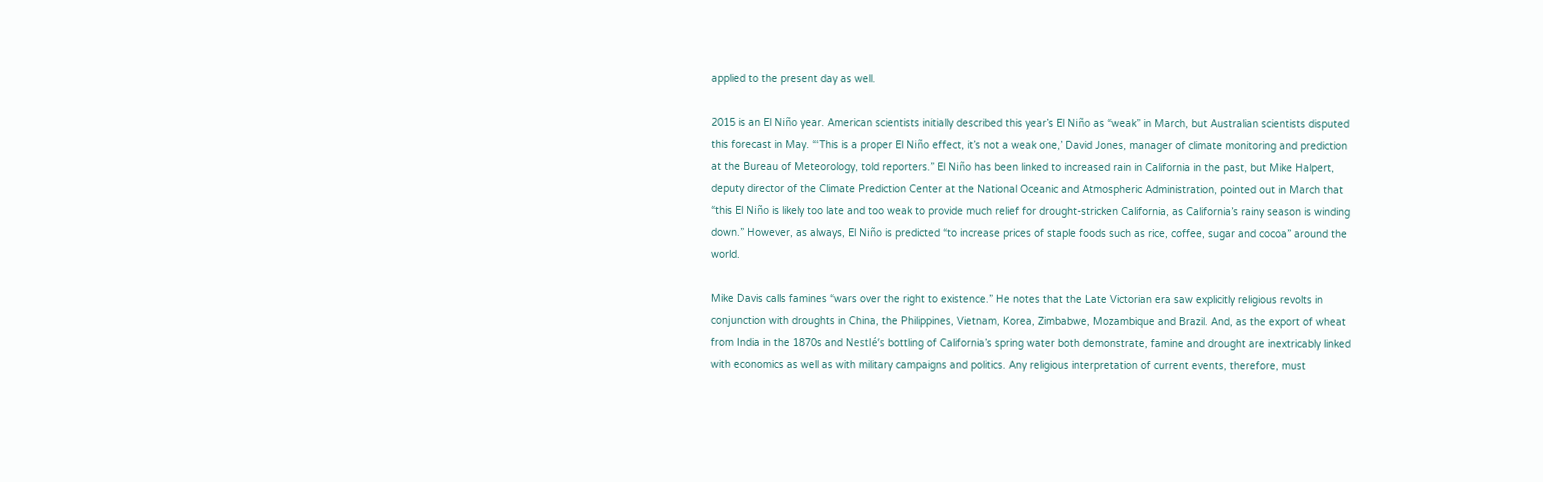applied to the present day as well.

2015 is an El Niño year. American scientists initially described this year’s El Niño as “weak” in March, but Australian scientists disputed this forecast in May. “‘This is a proper El Niño effect, it’s not a weak one,’ David Jones, manager of climate monitoring and prediction at the Bureau of Meteorology, told reporters.” El Niño has been linked to increased rain in California in the past, but Mike Halpert, deputy director of the Climate Prediction Center at the National Oceanic and Atmospheric Administration, pointed out in March that “this El Niño is likely too late and too weak to provide much relief for drought-stricken California, as California’s rainy season is winding down.” However, as always, El Niño is predicted “to increase prices of staple foods such as rice, coffee, sugar and cocoa” around the world.

Mike Davis calls famines “wars over the right to existence.” He notes that the Late Victorian era saw explicitly religious revolts in conjunction with droughts in China, the Philippines, Vietnam, Korea, Zimbabwe, Mozambique and Brazil. And, as the export of wheat from India in the 1870s and Nestlé’s bottling of California’s spring water both demonstrate, famine and drought are inextricably linked with economics as well as with military campaigns and politics. Any religious interpretation of current events, therefore, must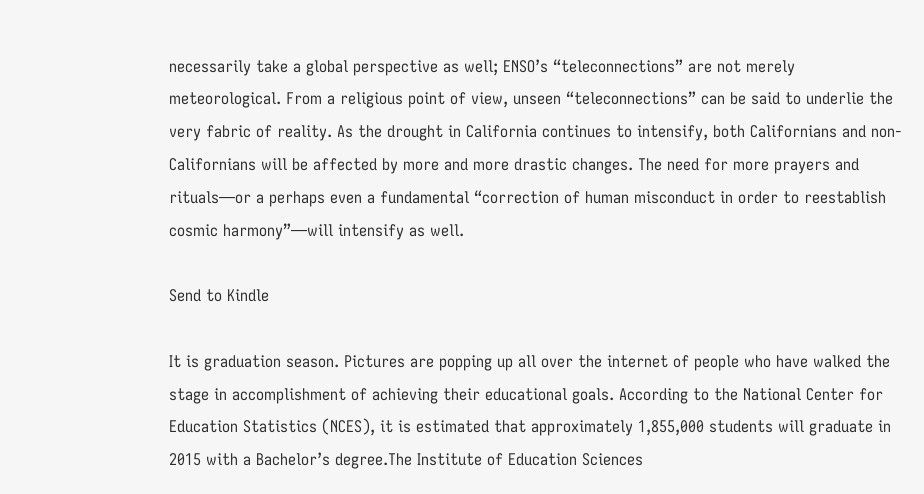necessarily take a global perspective as well; ENSO’s “teleconnections” are not merely meteorological. From a religious point of view, unseen “teleconnections” can be said to underlie the very fabric of reality. As the drought in California continues to intensify, both Californians and non-Californians will be affected by more and more drastic changes. The need for more prayers and rituals—or a perhaps even a fundamental “correction of human misconduct in order to reestablish cosmic harmony”—will intensify as well.

Send to Kindle

It is graduation season. Pictures are popping up all over the internet of people who have walked the stage in accomplishment of achieving their educational goals. According to the National Center for Education Statistics (NCES), it is estimated that approximately 1,855,000 students will graduate in 2015 with a Bachelor’s degree.The Institute of Education Sciences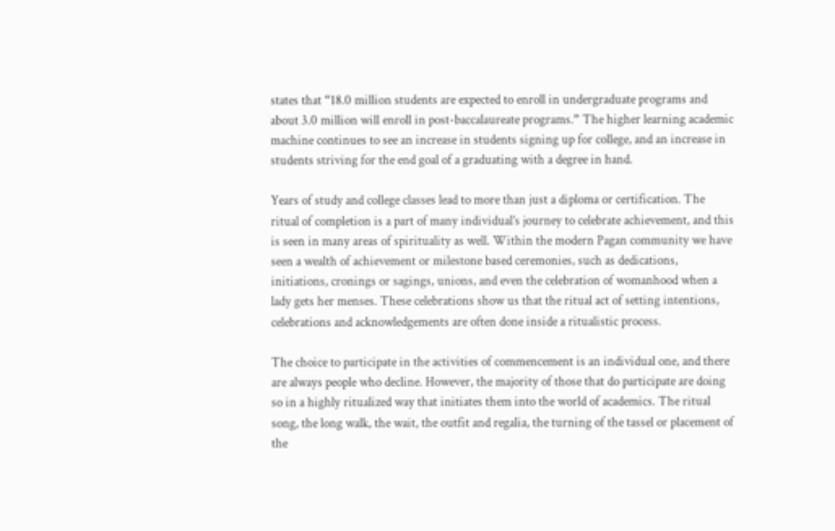states that “18.0 million students are expected to enroll in undergraduate programs and about 3.0 million will enroll in post-baccalaureate programs.” The higher learning academic machine continues to see an increase in students signing up for college, and an increase in students striving for the end goal of a graduating with a degree in hand.

Years of study and college classes lead to more than just a diploma or certification. The ritual of completion is a part of many individual’s journey to celebrate achievement, and this is seen in many areas of spirituality as well. Within the modern Pagan community we have seen a wealth of achievement or milestone based ceremonies, such as dedications, initiations, cronings or sagings, unions, and even the celebration of womanhood when a lady gets her menses. These celebrations show us that the ritual act of setting intentions, celebrations and acknowledgements are often done inside a ritualistic process.

The choice to participate in the activities of commencement is an individual one, and there are always people who decline. However, the majority of those that do participate are doing so in a highly ritualized way that initiates them into the world of academics. The ritual song, the long walk, the wait, the outfit and regalia, the turning of the tassel or placement of the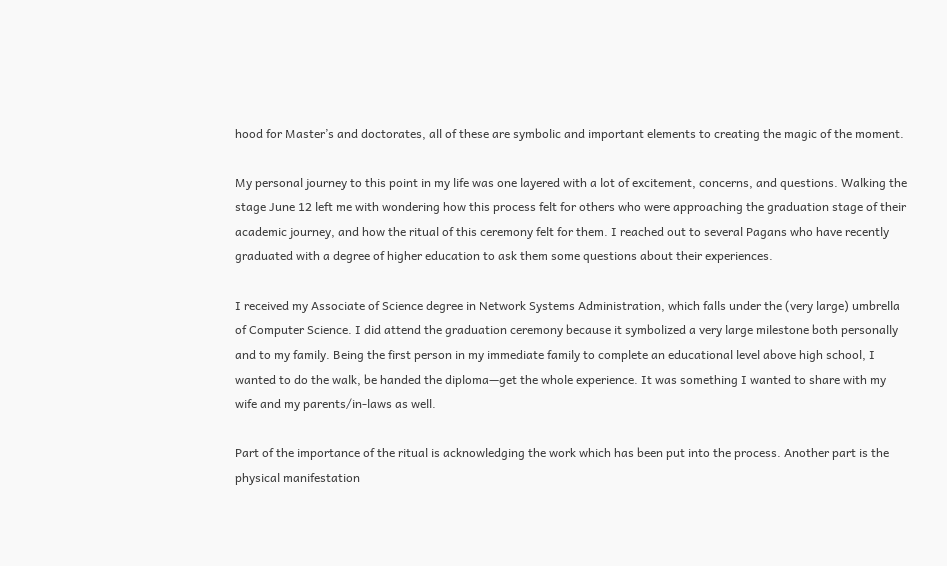hood for Master’s and doctorates, all of these are symbolic and important elements to creating the magic of the moment.

My personal journey to this point in my life was one layered with a lot of excitement, concerns, and questions. Walking the stage June 12 left me with wondering how this process felt for others who were approaching the graduation stage of their academic journey, and how the ritual of this ceremony felt for them. I reached out to several Pagans who have recently graduated with a degree of higher education to ask them some questions about their experiences.

I received my Associate of Science degree in Network Systems Administration, which falls under the (very large) umbrella of Computer Science. I did attend the graduation ceremony because it symbolized a very large milestone both personally and to my family. Being the first person in my immediate family to complete an educational level above high school, I wanted to do the walk, be handed the diploma—get the whole experience. It was something I wanted to share with my wife and my parents/in-laws as well.

Part of the importance of the ritual is acknowledging the work which has been put into the process. Another part is the physical manifestation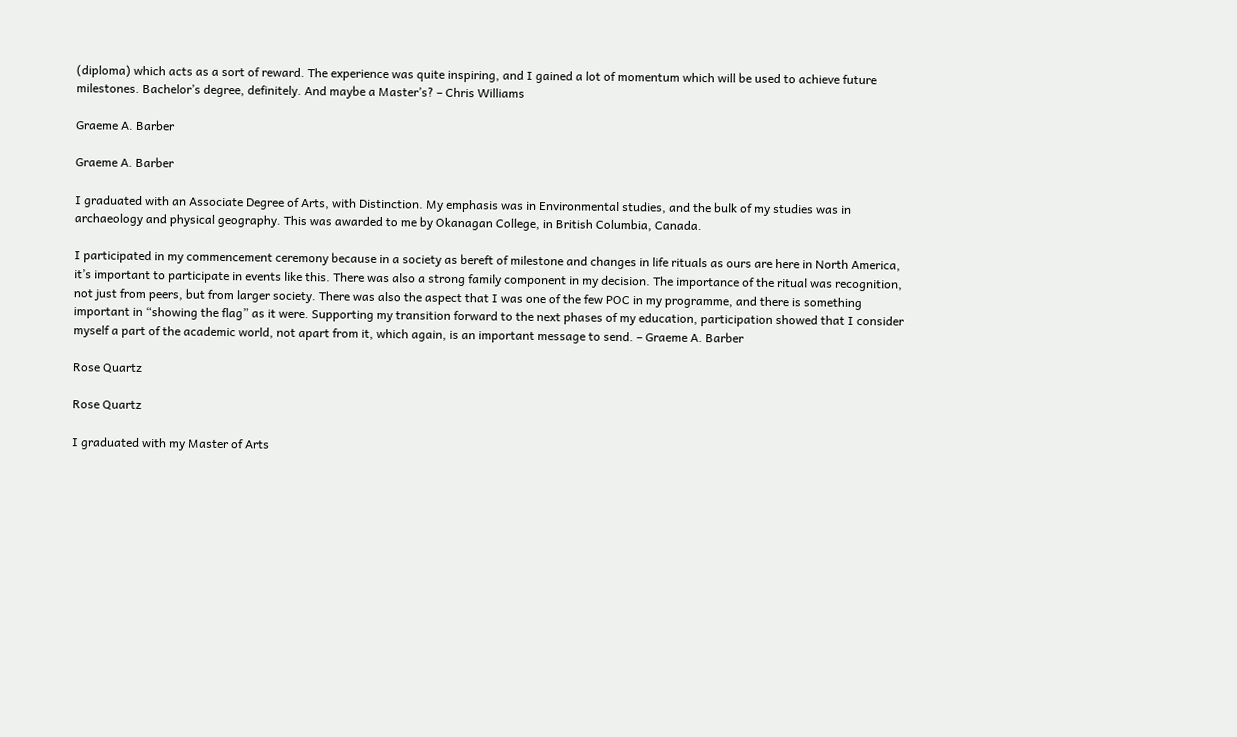(diploma) which acts as a sort of reward. The experience was quite inspiring, and I gained a lot of momentum which will be used to achieve future milestones. Bachelor’s degree, definitely. And maybe a Master’s? – Chris Williams

Graeme A. Barber

Graeme A. Barber

I graduated with an Associate Degree of Arts, with Distinction. My emphasis was in Environmental studies, and the bulk of my studies was in archaeology and physical geography. This was awarded to me by Okanagan College, in British Columbia, Canada.

I participated in my commencement ceremony because in a society as bereft of milestone and changes in life rituals as ours are here in North America, it’s important to participate in events like this. There was also a strong family component in my decision. The importance of the ritual was recognition, not just from peers, but from larger society. There was also the aspect that I was one of the few POC in my programme, and there is something important in “showing the flag” as it were. Supporting my transition forward to the next phases of my education, participation showed that I consider myself a part of the academic world, not apart from it, which again, is an important message to send. – Graeme A. Barber

Rose Quartz

Rose Quartz

I graduated with my Master of Arts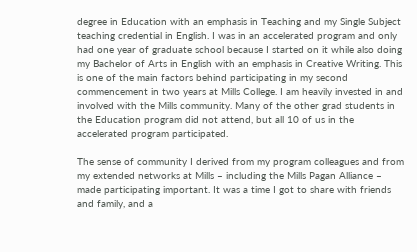degree in Education with an emphasis in Teaching and my Single Subject teaching credential in English. I was in an accelerated program and only had one year of graduate school because I started on it while also doing my Bachelor of Arts in English with an emphasis in Creative Writing. This is one of the main factors behind participating in my second commencement in two years at Mills College. I am heavily invested in and involved with the Mills community. Many of the other grad students in the Education program did not attend, but all 10 of us in the accelerated program participated.

The sense of community I derived from my program colleagues and from my extended networks at Mills – including the Mills Pagan Alliance – made participating important. It was a time I got to share with friends and family, and a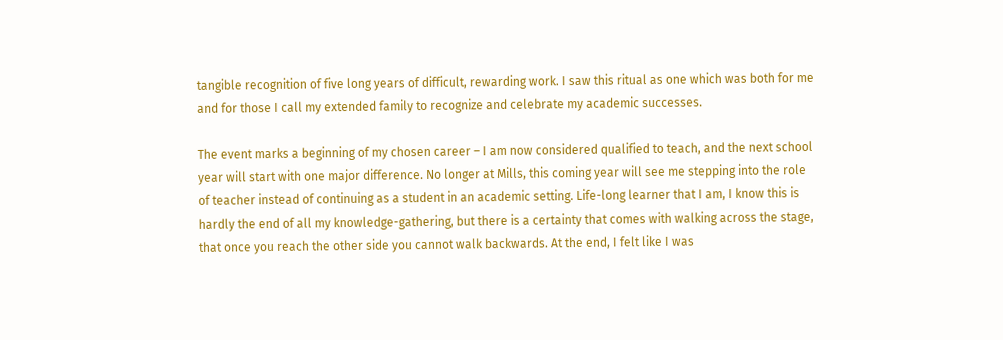tangible recognition of five long years of difficult, rewarding work. I saw this ritual as one which was both for me and for those I call my extended family to recognize and celebrate my academic successes.

The event marks a beginning of my chosen career – I am now considered qualified to teach, and the next school year will start with one major difference. No longer at Mills, this coming year will see me stepping into the role of teacher instead of continuing as a student in an academic setting. Life-long learner that I am, I know this is hardly the end of all my knowledge-gathering, but there is a certainty that comes with walking across the stage, that once you reach the other side you cannot walk backwards. At the end, I felt like I was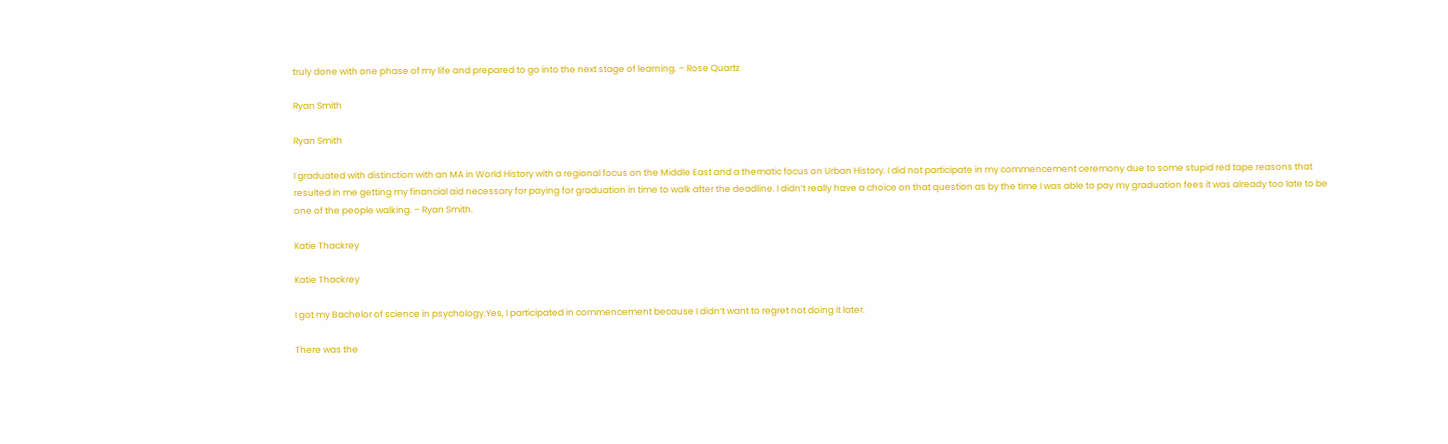truly done with one phase of my life and prepared to go into the next stage of learning. – Rose Quartz

Ryan Smith

Ryan Smith

I graduated with distinction with an MA in World History with a regional focus on the Middle East and a thematic focus on Urban History. I did not participate in my commencement ceremony due to some stupid red tape reasons that resulted in me getting my financial aid necessary for paying for graduation in time to walk after the deadline. I didn’t really have a choice on that question as by the time I was able to pay my graduation fees it was already too late to be one of the people walking. – Ryan Smith.

Katie Thackrey

Katie Thackrey

I got my Bachelor of science in psychology.Yes, I participated in commencement because I didn’t want to regret not doing it later.

There was the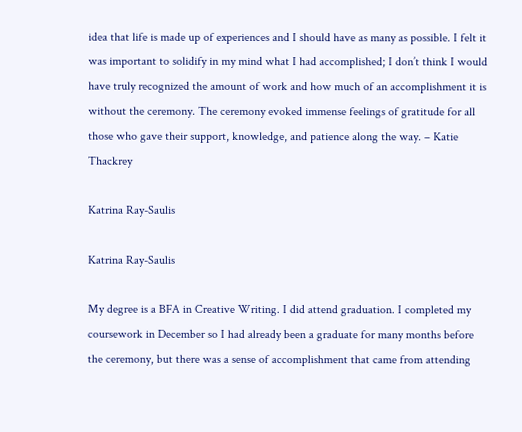idea that life is made up of experiences and I should have as many as possible. I felt it was important to solidify in my mind what I had accomplished; I don’t think I would have truly recognized the amount of work and how much of an accomplishment it is without the ceremony. The ceremony evoked immense feelings of gratitude for all those who gave their support, knowledge, and patience along the way. – Katie Thackrey

Katrina Ray-Saulis

Katrina Ray-Saulis

My degree is a BFA in Creative Writing. I did attend graduation. I completed my coursework in December so I had already been a graduate for many months before the ceremony, but there was a sense of accomplishment that came from attending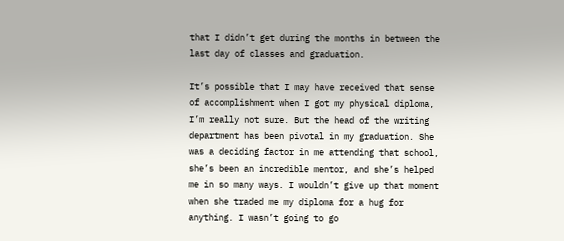that I didn’t get during the months in between the last day of classes and graduation.

It’s possible that I may have received that sense of accomplishment when I got my physical diploma, I’m really not sure. But the head of the writing department has been pivotal in my graduation. She was a deciding factor in me attending that school, she’s been an incredible mentor, and she’s helped me in so many ways. I wouldn’t give up that moment when she traded me my diploma for a hug for anything. I wasn’t going to go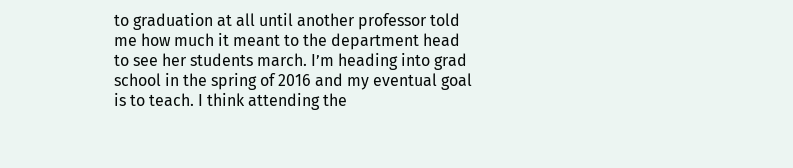to graduation at all until another professor told me how much it meant to the department head to see her students march. I’m heading into grad school in the spring of 2016 and my eventual goal is to teach. I think attending the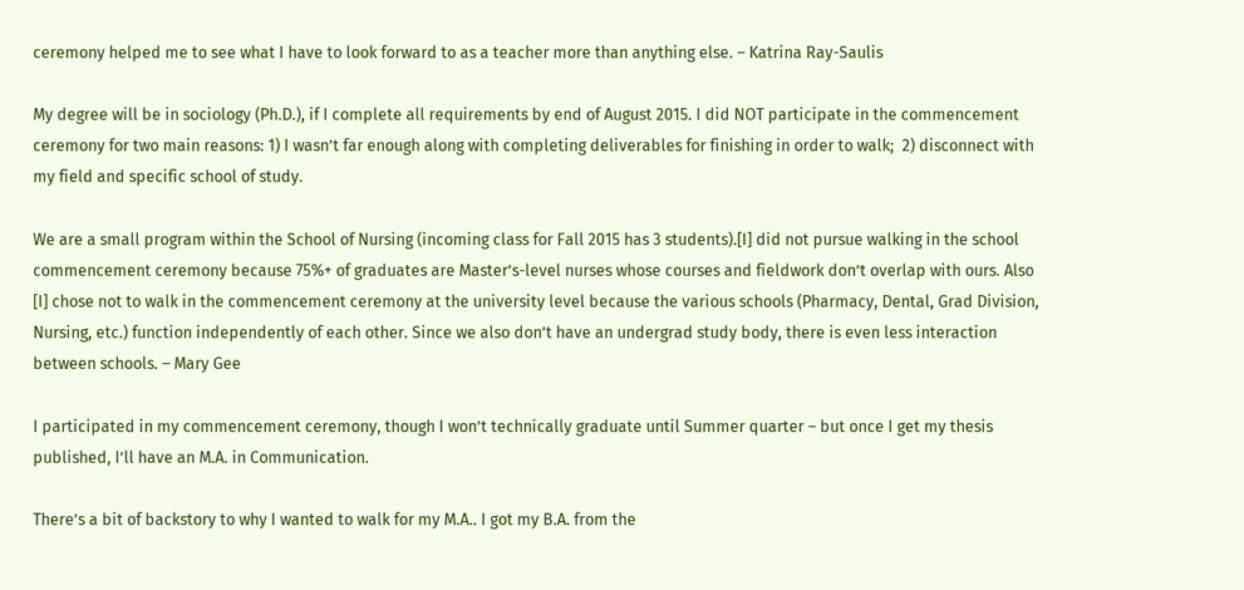ceremony helped me to see what I have to look forward to as a teacher more than anything else. – Katrina Ray-Saulis

My degree will be in sociology (Ph.D.), if I complete all requirements by end of August 2015. I did NOT participate in the commencement ceremony for two main reasons: 1) I wasn’t far enough along with completing deliverables for finishing in order to walk;  2) disconnect with my field and specific school of study.

We are a small program within the School of Nursing (incoming class for Fall 2015 has 3 students).[I] did not pursue walking in the school commencement ceremony because 75%+ of graduates are Master’s-level nurses whose courses and fieldwork don’t overlap with ours. Also [I] chose not to walk in the commencement ceremony at the university level because the various schools (Pharmacy, Dental, Grad Division, Nursing, etc.) function independently of each other. Since we also don’t have an undergrad study body, there is even less interaction between schools. – Mary Gee

I participated in my commencement ceremony, though I won’t technically graduate until Summer quarter – but once I get my thesis published, I’ll have an M.A. in Communication.

There’s a bit of backstory to why I wanted to walk for my M.A.. I got my B.A. from the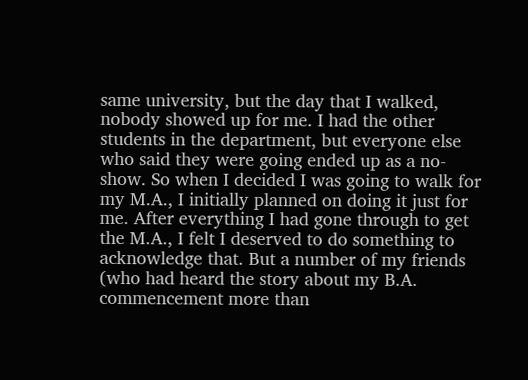same university, but the day that I walked, nobody showed up for me. I had the other students in the department, but everyone else who said they were going ended up as a no-show. So when I decided I was going to walk for my M.A., I initially planned on doing it just for me. After everything I had gone through to get the M.A., I felt I deserved to do something to acknowledge that. But a number of my friends (who had heard the story about my B.A. commencement more than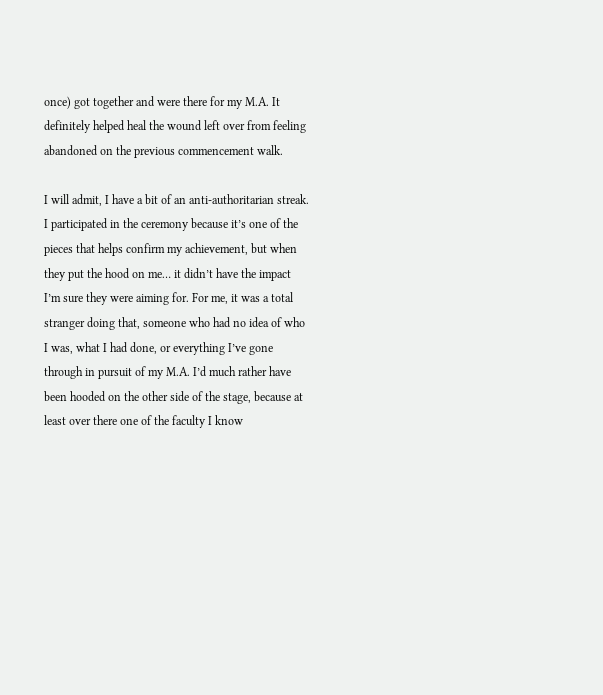once) got together and were there for my M.A. It definitely helped heal the wound left over from feeling abandoned on the previous commencement walk.

I will admit, I have a bit of an anti-authoritarian streak. I participated in the ceremony because it’s one of the pieces that helps confirm my achievement, but when they put the hood on me… it didn’t have the impact I’m sure they were aiming for. For me, it was a total stranger doing that, someone who had no idea of who I was, what I had done, or everything I’ve gone through in pursuit of my M.A. I’d much rather have been hooded on the other side of the stage, because at least over there one of the faculty I know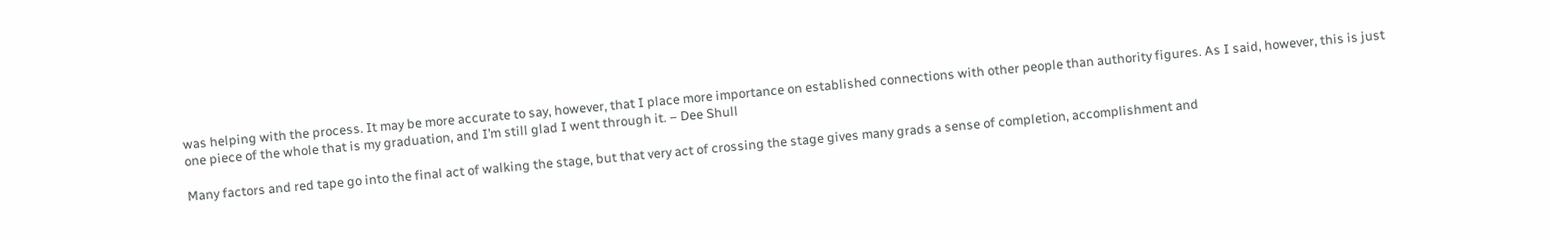was helping with the process. It may be more accurate to say, however, that I place more importance on established connections with other people than authority figures. As I said, however, this is just one piece of the whole that is my graduation, and I’m still glad I went through it. – Dee Shull

Many factors and red tape go into the final act of walking the stage, but that very act of crossing the stage gives many grads a sense of completion, accomplishment and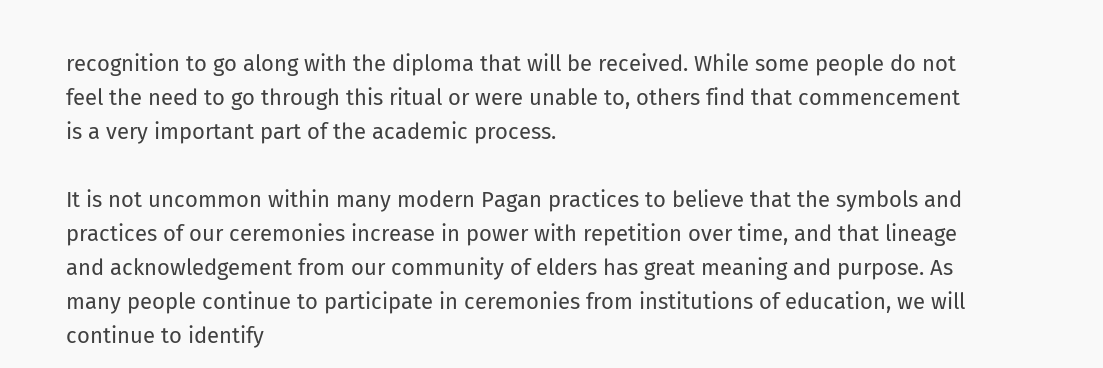recognition to go along with the diploma that will be received. While some people do not feel the need to go through this ritual or were unable to, others find that commencement is a very important part of the academic process.

It is not uncommon within many modern Pagan practices to believe that the symbols and practices of our ceremonies increase in power with repetition over time, and that lineage and acknowledgement from our community of elders has great meaning and purpose. As many people continue to participate in ceremonies from institutions of education, we will continue to identify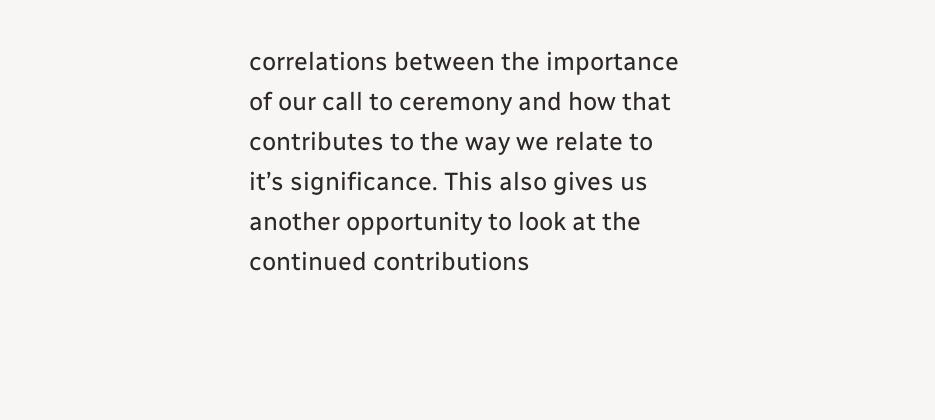correlations between the importance of our call to ceremony and how that contributes to the way we relate to it’s significance. This also gives us another opportunity to look at the continued contributions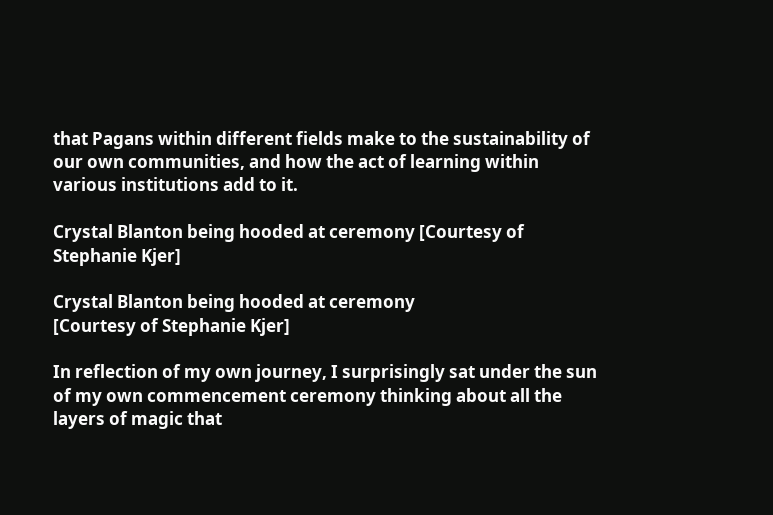that Pagans within different fields make to the sustainability of our own communities, and how the act of learning within various institutions add to it.

Crystal Blanton being hooded at ceremony [Courtesy of Stephanie Kjer]

Crystal Blanton being hooded at ceremony
[Courtesy of Stephanie Kjer]

In reflection of my own journey, I surprisingly sat under the sun of my own commencement ceremony thinking about all the layers of magic that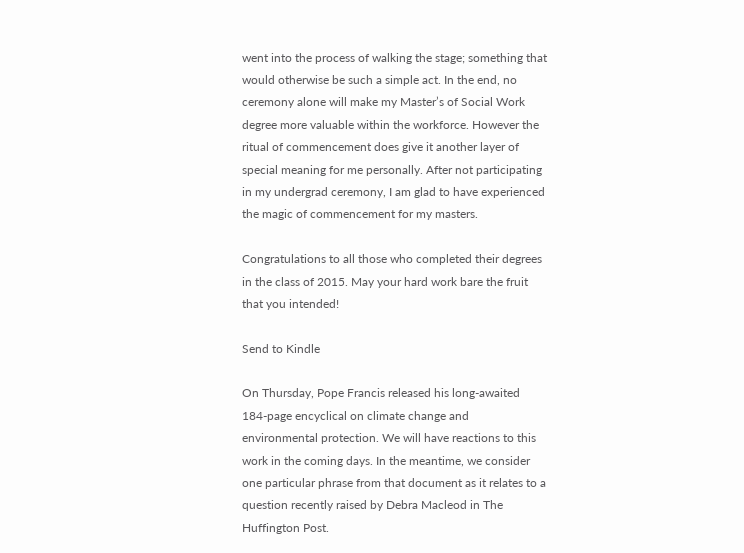went into the process of walking the stage; something that would otherwise be such a simple act. In the end, no ceremony alone will make my Master’s of Social Work degree more valuable within the workforce. However the ritual of commencement does give it another layer of special meaning for me personally. After not participating in my undergrad ceremony, I am glad to have experienced the magic of commencement for my masters.

Congratulations to all those who completed their degrees in the class of 2015. May your hard work bare the fruit that you intended!

Send to Kindle

On Thursday, Pope Francis released his long-awaited 184-page encyclical on climate change and environmental protection. We will have reactions to this work in the coming days. In the meantime, we consider one particular phrase from that document as it relates to a question recently raised by Debra Macleod in The Huffington Post.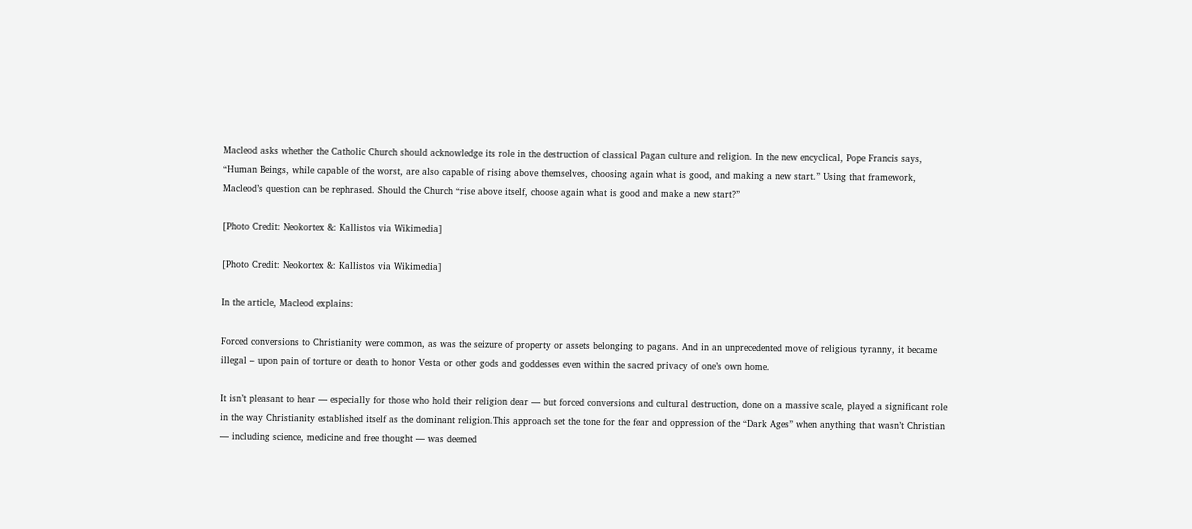Macleod asks whether the Catholic Church should acknowledge its role in the destruction of classical Pagan culture and religion. In the new encyclical, Pope Francis says, “Human Beings, while capable of the worst, are also capable of rising above themselves, choosing again what is good, and making a new start.” Using that framework, Macleod’s question can be rephrased. Should the Church “rise above itself, choose again what is good and make a new start?”

[Photo Credit: Neokortex &: Kallistos via Wikimedia]

[Photo Credit: Neokortex &: Kallistos via Wikimedia]

In the article, Macleod explains:

Forced conversions to Christianity were common, as was the seizure of property or assets belonging to pagans. And in an unprecedented move of religious tyranny, it became illegal – upon pain of torture or death to honor Vesta or other gods and goddesses even within the sacred privacy of one’s own home.

It isn’t pleasant to hear — especially for those who hold their religion dear — but forced conversions and cultural destruction, done on a massive scale, played a significant role in the way Christianity established itself as the dominant religion.This approach set the tone for the fear and oppression of the “Dark Ages” when anything that wasn’t Christian — including science, medicine and free thought — was deemed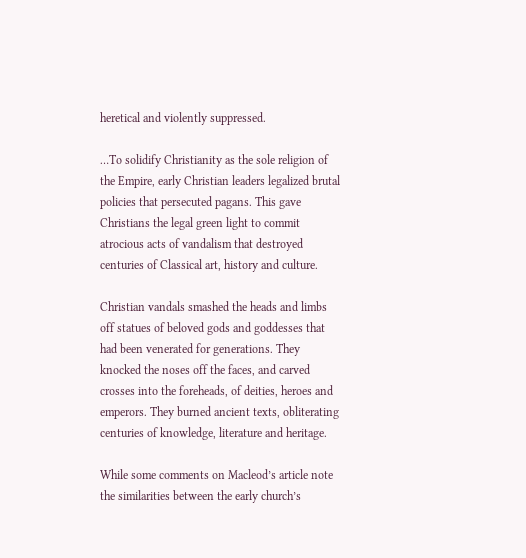heretical and violently suppressed.

…To solidify Christianity as the sole religion of the Empire, early Christian leaders legalized brutal policies that persecuted pagans. This gave Christians the legal green light to commit atrocious acts of vandalism that destroyed centuries of Classical art, history and culture.

Christian vandals smashed the heads and limbs off statues of beloved gods and goddesses that had been venerated for generations. They knocked the noses off the faces, and carved crosses into the foreheads, of deities, heroes and emperors. They burned ancient texts, obliterating centuries of knowledge, literature and heritage.

While some comments on Macleod’s article note the similarities between the early church’s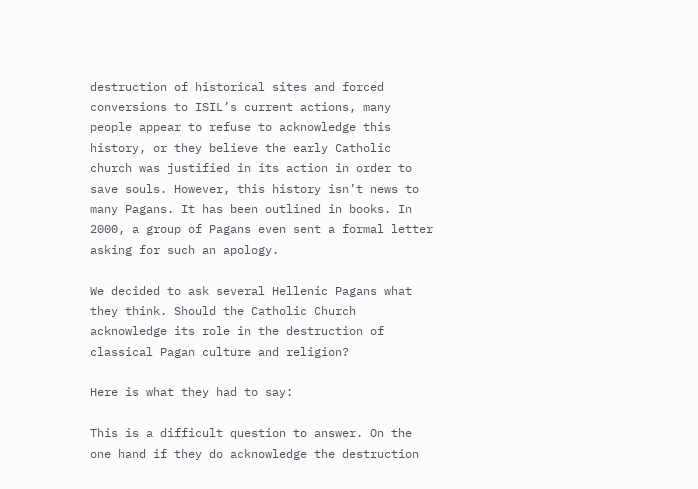destruction of historical sites and forced conversions to ISIL’s current actions, many people appear to refuse to acknowledge this history, or they believe the early Catholic church was justified in its action in order to save souls. However, this history isn’t news to many Pagans. It has been outlined in books. In 2000, a group of Pagans even sent a formal letter asking for such an apology.

We decided to ask several Hellenic Pagans what they think. Should the Catholic Church acknowledge its role in the destruction of classical Pagan culture and religion?

Here is what they had to say:

This is a difficult question to answer. On the one hand if they do acknowledge the destruction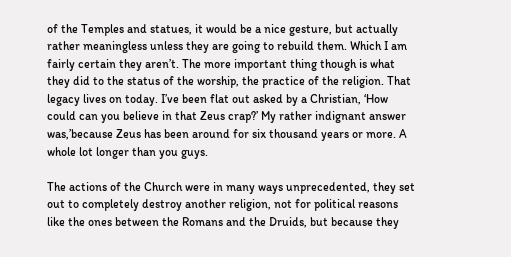of the Temples and statues, it would be a nice gesture, but actually rather meaningless unless they are going to rebuild them. Which I am fairly certain they aren’t. The more important thing though is what they did to the status of the worship, the practice of the religion. That legacy lives on today. I’ve been flat out asked by a Christian, ‘How could can you believe in that Zeus crap?’ My rather indignant answer was,’because Zeus has been around for six thousand years or more. A whole lot longer than you guys.

The actions of the Church were in many ways unprecedented, they set out to completely destroy another religion, not for political reasons like the ones between the Romans and the Druids, but because they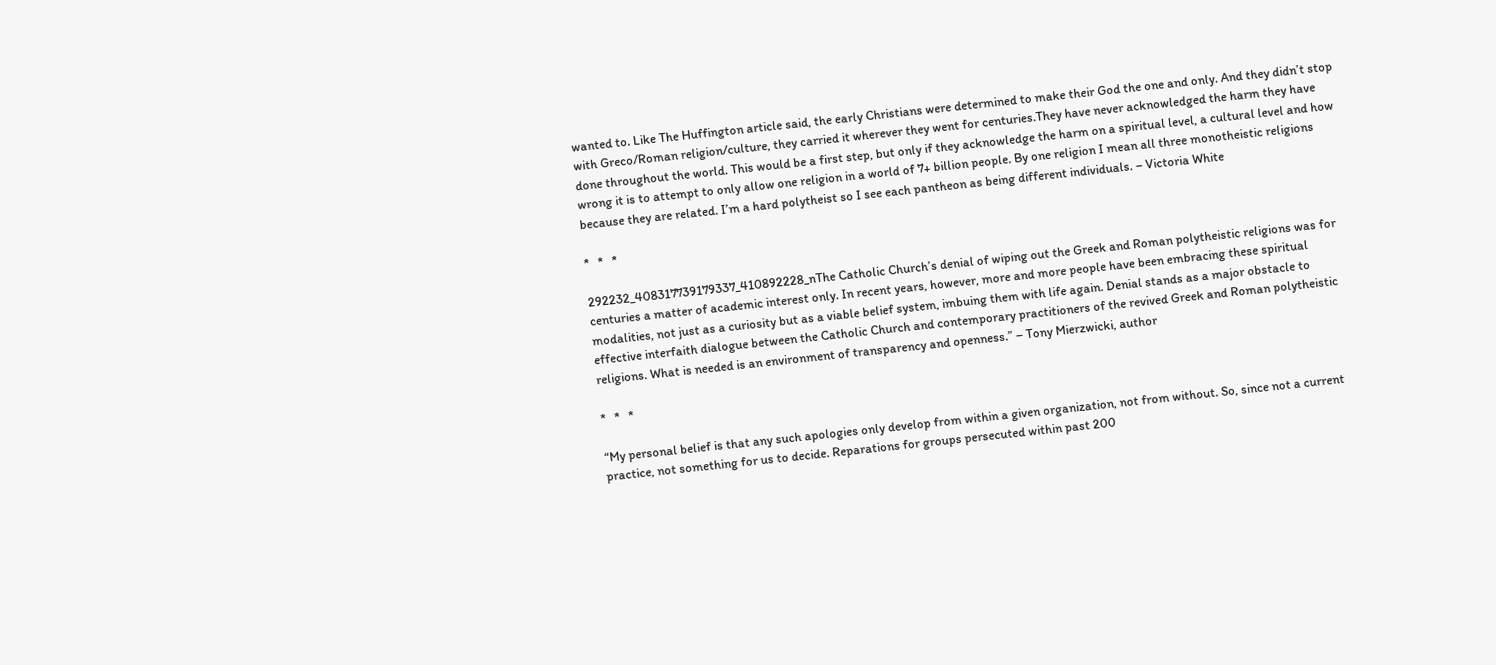wanted to. Like The Huffington article said, the early Christians were determined to make their God the one and only. And they didn’t stop with Greco/Roman religion/culture, they carried it wherever they went for centuries.They have never acknowledged the harm they have done throughout the world. This would be a first step, but only if they acknowledge the harm on a spiritual level, a cultural level and how wrong it is to attempt to only allow one religion in a world of 7+ billion people. By one religion I mean all three monotheistic religions because they are related. I’m a hard polytheist so I see each pantheon as being different individuals. – Victoria White

*   *   *

292232_408317739179337_410892228_nThe Catholic Church’s denial of wiping out the Greek and Roman polytheistic religions was for centuries a matter of academic interest only. In recent years, however, more and more people have been embracing these spiritual modalities, not just as a curiosity but as a viable belief system, imbuing them with life again. Denial stands as a major obstacle to effective interfaith dialogue between the Catholic Church and contemporary practitioners of the revived Greek and Roman polytheistic religions. What is needed is an environment of transparency and openness.” – Tony Mierzwicki, author

*   *   *

“My personal belief is that any such apologies only develop from within a given organization, not from without. So, since not a current practice, not something for us to decide. Reparations for groups persecuted within past 200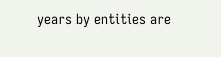years by entities are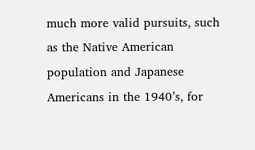much more valid pursuits, such as the Native American population and Japanese Americans in the 1940’s, for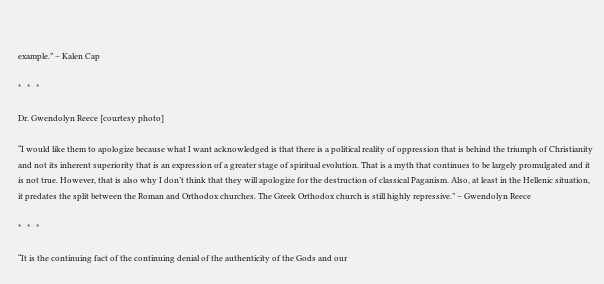example.” – Kalen Cap

*   *   *

Dr. Gwendolyn Reece [courtesy photo]

“I would like them to apologize because what I want acknowledged is that there is a political reality of oppression that is behind the triumph of Christianity and not its inherent superiority that is an expression of a greater stage of spiritual evolution. That is a myth that continues to be largely promulgated and it is not true. However, that is also why I don’t think that they will apologize for the destruction of classical Paganism. Also, at least in the Hellenic situation, it predates the split between the Roman and Orthodox churches. The Greek Orthodox church is still highly repressive.” – Gwendolyn Reece

*   *   *

“It is the continuing fact of the continuing denial of the authenticity of the Gods and our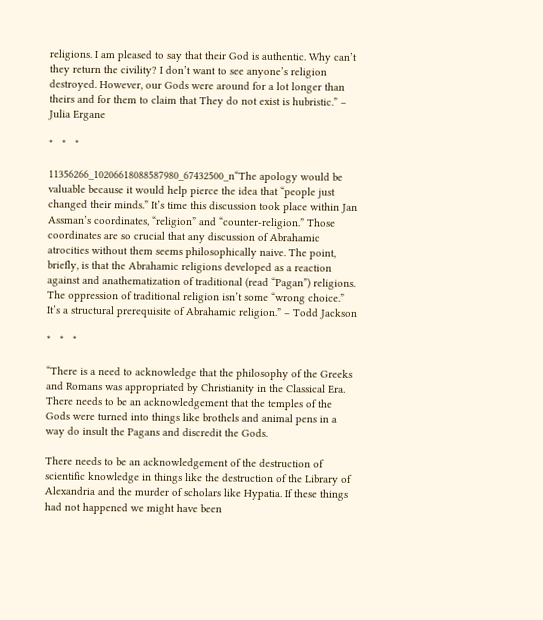religions. I am pleased to say that their God is authentic. Why can’t they return the civility? I don’t want to see anyone’s religion destroyed. However, our Gods were around for a lot longer than theirs and for them to claim that They do not exist is hubristic.” – Julia Ergane

*   *   *

11356266_10206618088587980_67432500_n“The apology would be valuable because it would help pierce the idea that “people just changed their minds.” It’s time this discussion took place within Jan Assman’s coordinates, “religion” and “counter-religion.” Those coordinates are so crucial that any discussion of Abrahamic atrocities without them seems philosophically naive. The point, briefly, is that the Abrahamic religions developed as a reaction against and anathematization of traditional (read “Pagan”) religions. The oppression of traditional religion isn’t some “wrong choice.” It’s a structural prerequisite of Abrahamic religion.” – Todd Jackson

*   *   *

“There is a need to acknowledge that the philosophy of the Greeks and Romans was appropriated by Christianity in the Classical Era. There needs to be an acknowledgement that the temples of the Gods were turned into things like brothels and animal pens in a way do insult the Pagans and discredit the Gods.

There needs to be an acknowledgement of the destruction of scientific knowledge in things like the destruction of the Library of Alexandria and the murder of scholars like Hypatia. If these things had not happened we might have been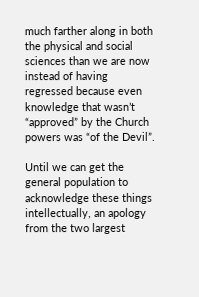much farther along in both the physical and social sciences than we are now instead of having regressed because even knowledge that wasn’t “approved” by the Church powers was “of the Devil”.

Until we can get the general population to acknowledge these things intellectually, an apology from the two largest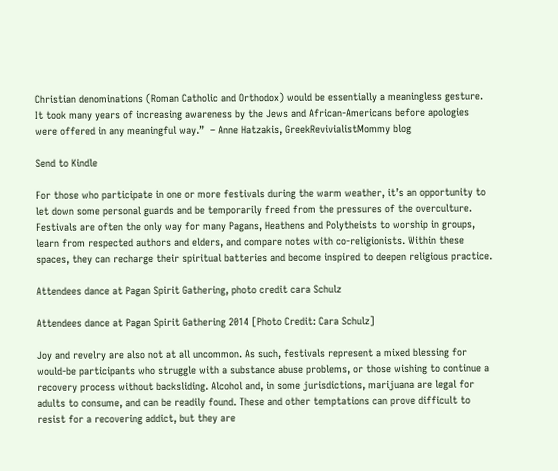Christian denominations (Roman Catholic and Orthodox) would be essentially a meaningless gesture. It took many years of increasing awareness by the Jews and African-Americans before apologies were offered in any meaningful way.”  – Anne Hatzakis, GreekRevivialistMommy blog

Send to Kindle

For those who participate in one or more festivals during the warm weather, it’s an opportunity to let down some personal guards and be temporarily freed from the pressures of the overculture. Festivals are often the only way for many Pagans, Heathens and Polytheists to worship in groups, learn from respected authors and elders, and compare notes with co-religionists. Within these spaces, they can recharge their spiritual batteries and become inspired to deepen religious practice.

Attendees dance at Pagan Spirit Gathering, photo credit cara Schulz

Attendees dance at Pagan Spirit Gathering 2014 [Photo Credit: Cara Schulz]

Joy and revelry are also not at all uncommon. As such, festivals represent a mixed blessing for would-be participants who struggle with a substance abuse problems, or those wishing to continue a recovery process without backsliding. Alcohol and, in some jurisdictions, marijuana are legal for adults to consume, and can be readily found. These and other temptations can prove difficult to resist for a recovering addict, but they are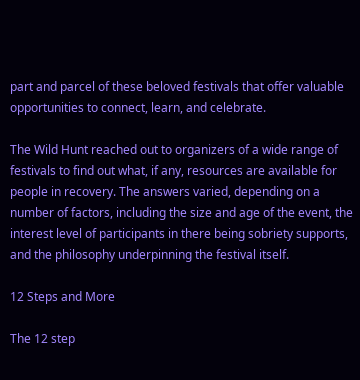part and parcel of these beloved festivals that offer valuable opportunities to connect, learn, and celebrate.

The Wild Hunt reached out to organizers of a wide range of festivals to find out what, if any, resources are available for people in recovery. The answers varied, depending on a number of factors, including the size and age of the event, the interest level of participants in there being sobriety supports, and the philosophy underpinning the festival itself.

12 Steps and More

The 12 step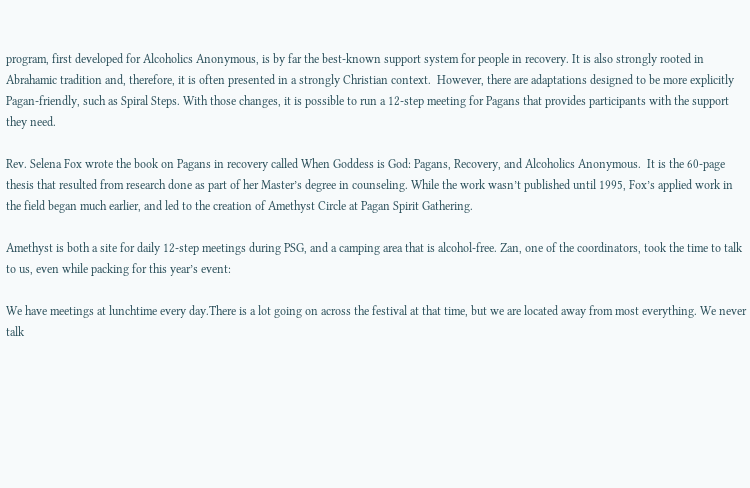program, first developed for Alcoholics Anonymous, is by far the best-known support system for people in recovery. It is also strongly rooted in Abrahamic tradition and, therefore, it is often presented in a strongly Christian context.  However, there are adaptations designed to be more explicitly Pagan-friendly, such as Spiral Steps. With those changes, it is possible to run a 12-step meeting for Pagans that provides participants with the support they need.

Rev. Selena Fox wrote the book on Pagans in recovery called When Goddess is God: Pagans, Recovery, and Alcoholics Anonymous.  It is the 60-page thesis that resulted from research done as part of her Master’s degree in counseling. While the work wasn’t published until 1995, Fox’s applied work in the field began much earlier, and led to the creation of Amethyst Circle at Pagan Spirit Gathering.

Amethyst is both a site for daily 12-step meetings during PSG, and a camping area that is alcohol-free. Zan, one of the coordinators, took the time to talk to us, even while packing for this year’s event:

We have meetings at lunchtime every day.There is a lot going on across the festival at that time, but we are located away from most everything. We never talk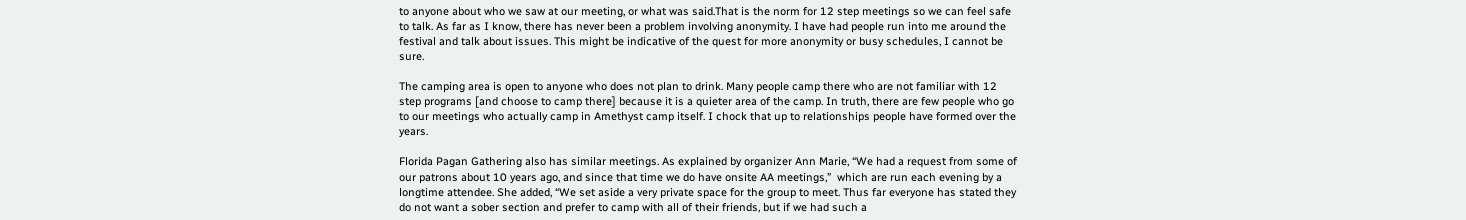to anyone about who we saw at our meeting, or what was said.That is the norm for 12 step meetings so we can feel safe to talk. As far as I know, there has never been a problem involving anonymity. I have had people run into me around the festival and talk about issues. This might be indicative of the quest for more anonymity or busy schedules, I cannot be sure.

The camping area is open to anyone who does not plan to drink. Many people camp there who are not familiar with 12 step programs [and choose to camp there] because it is a quieter area of the camp. In truth, there are few people who go to our meetings who actually camp in Amethyst camp itself. I chock that up to relationships people have formed over the years.

Florida Pagan Gathering also has similar meetings. As explained by organizer Ann Marie, “We had a request from some of our patrons about 10 years ago, and since that time we do have onsite AA meetings,”  which are run each evening by a longtime attendee. She added, “We set aside a very private space for the group to meet. Thus far everyone has stated they do not want a sober section and prefer to camp with all of their friends, but if we had such a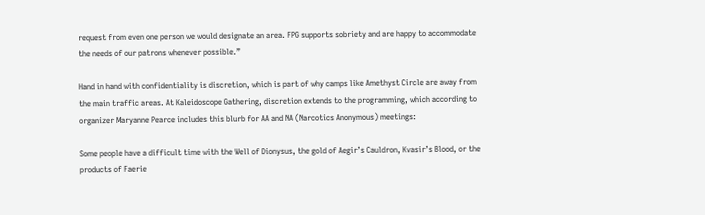request from even one person we would designate an area. FPG supports sobriety and are happy to accommodate the needs of our patrons whenever possible.”

Hand in hand with confidentiality is discretion, which is part of why camps like Amethyst Circle are away from the main traffic areas. At Kaleidoscope Gathering, discretion extends to the programming, which according to organizer Maryanne Pearce includes this blurb for AA and NA (Narcotics Anonymous) meetings:

Some people have a difficult time with the Well of Dionysus, the gold of Aegir’s Cauldron, Kvasir’s Blood, or the products of Faerie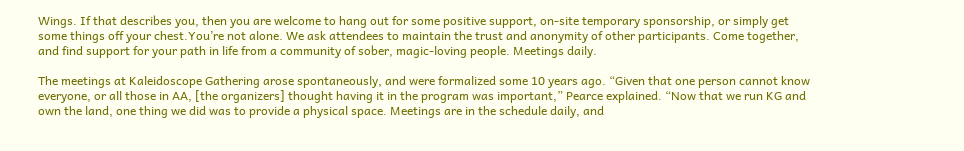Wings. If that describes you, then you are welcome to hang out for some positive support, on-site temporary sponsorship, or simply get some things off your chest.You’re not alone. We ask attendees to maintain the trust and anonymity of other participants. Come together, and find support for your path in life from a community of sober, magic-loving people. Meetings daily.

The meetings at Kaleidoscope Gathering arose spontaneously, and were formalized some 10 years ago. “Given that one person cannot know everyone, or all those in AA, [the organizers] thought having it in the program was important,” Pearce explained. “Now that we run KG and own the land, one thing we did was to provide a physical space. Meetings are in the schedule daily, and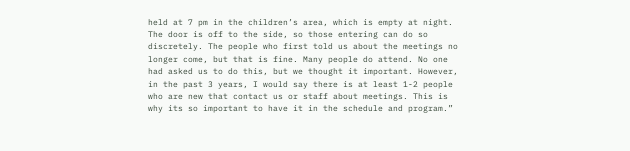held at 7 pm in the children’s area, which is empty at night. The door is off to the side, so those entering can do so discretely. The people who first told us about the meetings no longer come, but that is fine. Many people do attend. No one had asked us to do this, but we thought it important. However, in the past 3 years, I would say there is at least 1-2 people who are new that contact us or staff about meetings. This is why its so important to have it in the schedule and program.”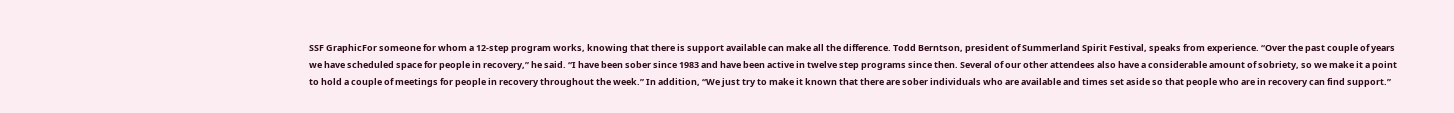SSF GraphicFor someone for whom a 12-step program works, knowing that there is support available can make all the difference. Todd Berntson, president of Summerland Spirit Festival, speaks from experience. “Over the past couple of years we have scheduled space for people in recovery,” he said. “I have been sober since 1983 and have been active in twelve step programs since then. Several of our other attendees also have a considerable amount of sobriety, so we make it a point to hold a couple of meetings for people in recovery throughout the week.” In addition, “We just try to make it known that there are sober individuals who are available and times set aside so that people who are in recovery can find support.”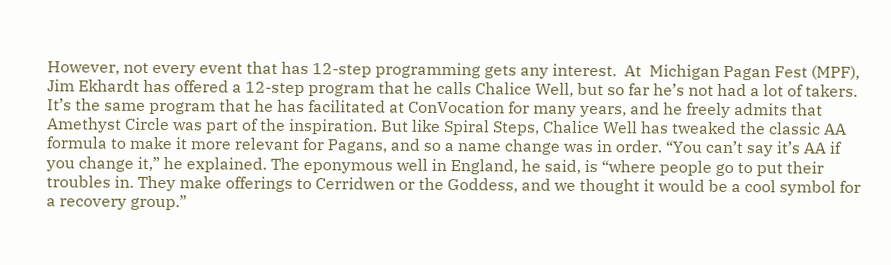However, not every event that has 12-step programming gets any interest.  At  Michigan Pagan Fest (MPF), Jim Ekhardt has offered a 12-step program that he calls Chalice Well, but so far he’s not had a lot of takers. It’s the same program that he has facilitated at ConVocation for many years, and he freely admits that Amethyst Circle was part of the inspiration. But like Spiral Steps, Chalice Well has tweaked the classic AA formula to make it more relevant for Pagans, and so a name change was in order. “You can’t say it’s AA if you change it,” he explained. The eponymous well in England, he said, is “where people go to put their troubles in. They make offerings to Cerridwen or the Goddess, and we thought it would be a cool symbol for a recovery group.”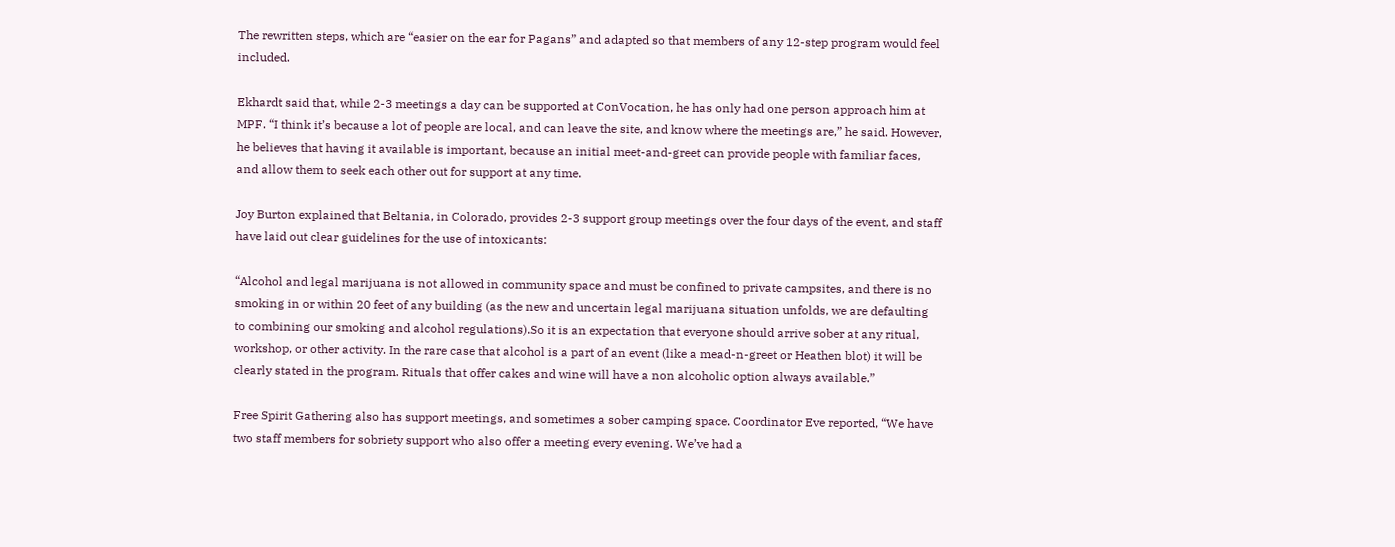The rewritten steps, which are “easier on the ear for Pagans” and adapted so that members of any 12-step program would feel included.

Ekhardt said that, while 2-3 meetings a day can be supported at ConVocation, he has only had one person approach him at MPF. “I think it’s because a lot of people are local, and can leave the site, and know where the meetings are,” he said. However, he believes that having it available is important, because an initial meet-and-greet can provide people with familiar faces, and allow them to seek each other out for support at any time.

Joy Burton explained that Beltania, in Colorado, provides 2-3 support group meetings over the four days of the event, and staff have laid out clear guidelines for the use of intoxicants:

“Alcohol and legal marijuana is not allowed in community space and must be confined to private campsites, and there is no smoking in or within 20 feet of any building (as the new and uncertain legal marijuana situation unfolds, we are defaulting to combining our smoking and alcohol regulations).So it is an expectation that everyone should arrive sober at any ritual, workshop, or other activity. In the rare case that alcohol is a part of an event (like a mead-n-greet or Heathen blot) it will be clearly stated in the program. Rituals that offer cakes and wine will have a non alcoholic option always available.”

Free Spirit Gathering also has support meetings, and sometimes a sober camping space. Coordinator Eve reported, “We have two staff members for sobriety support who also offer a meeting every evening. We’ve had a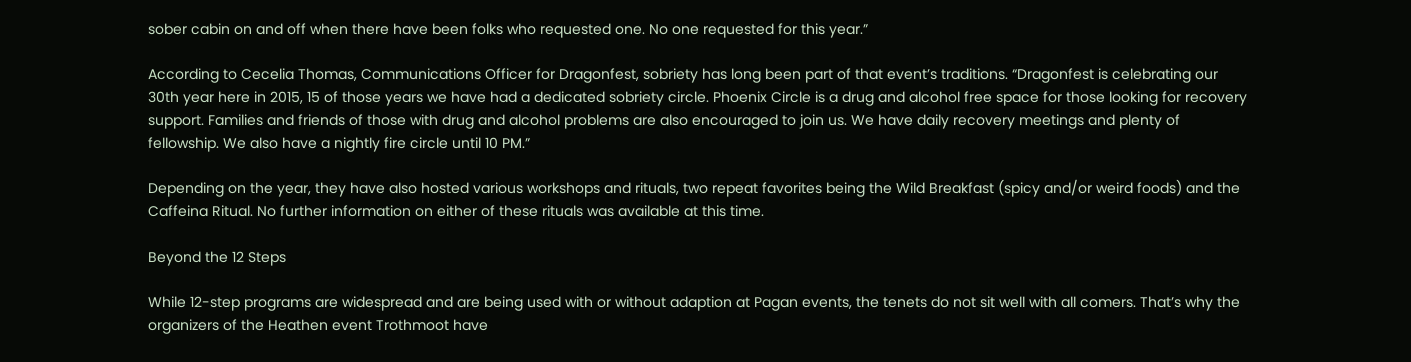sober cabin on and off when there have been folks who requested one. No one requested for this year.”

According to Cecelia Thomas, Communications Officer for Dragonfest, sobriety has long been part of that event’s traditions. “Dragonfest is celebrating our 30th year here in 2015, 15 of those years we have had a dedicated sobriety circle. Phoenix Circle is a drug and alcohol free space for those looking for recovery support. Families and friends of those with drug and alcohol problems are also encouraged to join us. We have daily recovery meetings and plenty of fellowship. We also have a nightly fire circle until 10 PM.”

Depending on the year, they have also hosted various workshops and rituals, two repeat favorites being the Wild Breakfast (spicy and/or weird foods) and the Caffeina Ritual. No further information on either of these rituals was available at this time.

Beyond the 12 Steps

While 12-step programs are widespread and are being used with or without adaption at Pagan events, the tenets do not sit well with all comers. That’s why the organizers of the Heathen event Trothmoot have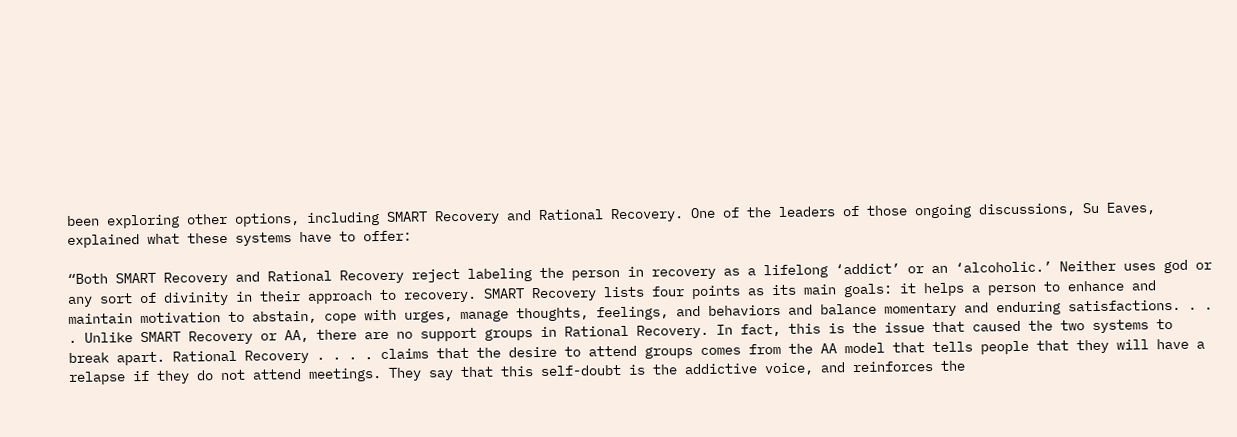been exploring other options, including SMART Recovery and Rational Recovery. One of the leaders of those ongoing discussions, Su Eaves, explained what these systems have to offer:

“Both SMART Recovery and Rational Recovery reject labeling the person in recovery as a lifelong ‘addict’ or an ‘alcoholic.’ Neither uses god or any sort of divinity in their approach to recovery. SMART Recovery lists four points as its main goals: it helps a person to enhance and maintain motivation to abstain, cope with urges, manage thoughts, feelings, and behaviors and balance momentary and enduring satisfactions. . . . Unlike SMART Recovery or AA, there are no support groups in Rational Recovery. In fact, this is the issue that caused the two systems to break apart. Rational Recovery . . . . claims that the desire to attend groups comes from the AA model that tells people that they will have a relapse if they do not attend meetings. They say that this self-doubt is the addictive voice, and reinforces the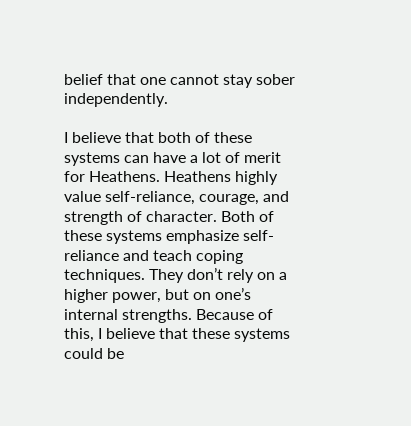belief that one cannot stay sober independently.

I believe that both of these systems can have a lot of merit for Heathens. Heathens highly value self-reliance, courage, and strength of character. Both of these systems emphasize self-reliance and teach coping techniques. They don’t rely on a higher power, but on one’s internal strengths. Because of this, I believe that these systems could be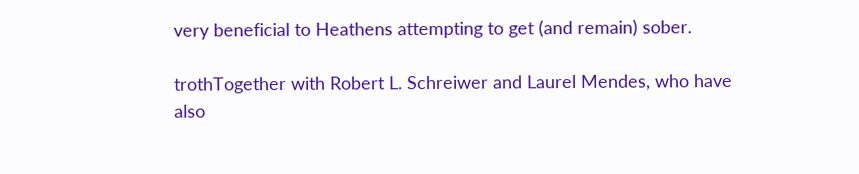very beneficial to Heathens attempting to get (and remain) sober.

trothTogether with Robert L. Schreiwer and Laurel Mendes, who have also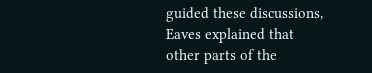guided these discussions, Eaves explained that other parts of the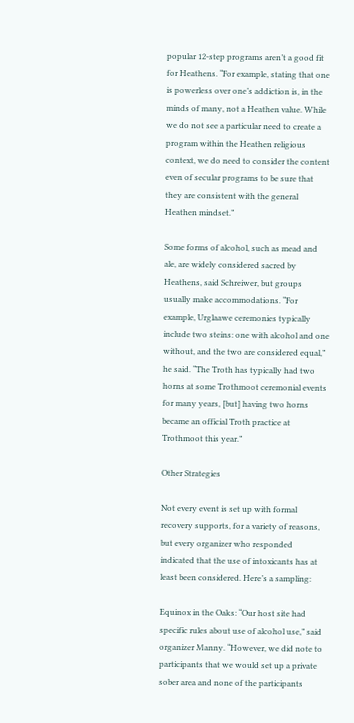popular 12-step programs aren’t a good fit for Heathens. “For example, stating that one is powerless over one’s addiction is, in the minds of many, not a Heathen value. While we do not see a particular need to create a program within the Heathen religious context, we do need to consider the content even of secular programs to be sure that they are consistent with the general Heathen mindset.”

Some forms of alcohol, such as mead and ale, are widely considered sacred by Heathens, said Schreiwer, but groups usually make accommodations. “For example, Urglaawe ceremonies typically include two steins: one with alcohol and one without, and the two are considered equal,” he said. “The Troth has typically had two horns at some Trothmoot ceremonial events for many years, [but] having two horns became an official Troth practice at Trothmoot this year.”

Other Strategies

Not every event is set up with formal recovery supports, for a variety of reasons, but every organizer who responded indicated that the use of intoxicants has at least been considered. Here’s a sampling:

Equinox in the Oaks: “Our host site had specific rules about use of alcohol use,” said organizer Manny. “However, we did note to participants that we would set up a private sober area and none of the participants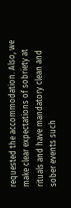requested the accommodation. Also, we make clear expectations of sobriety at rituals and have mandatory clean and sober events such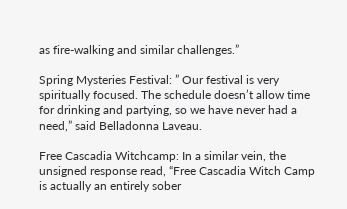as fire-walking and similar challenges.”

Spring Mysteries Festival: ” Our festival is very spiritually focused. The schedule doesn’t allow time for drinking and partying, so we have never had a need,” said Belladonna Laveau.

Free Cascadia Witchcamp: In a similar vein, the unsigned response read, “Free Cascadia Witch Camp is actually an entirely sober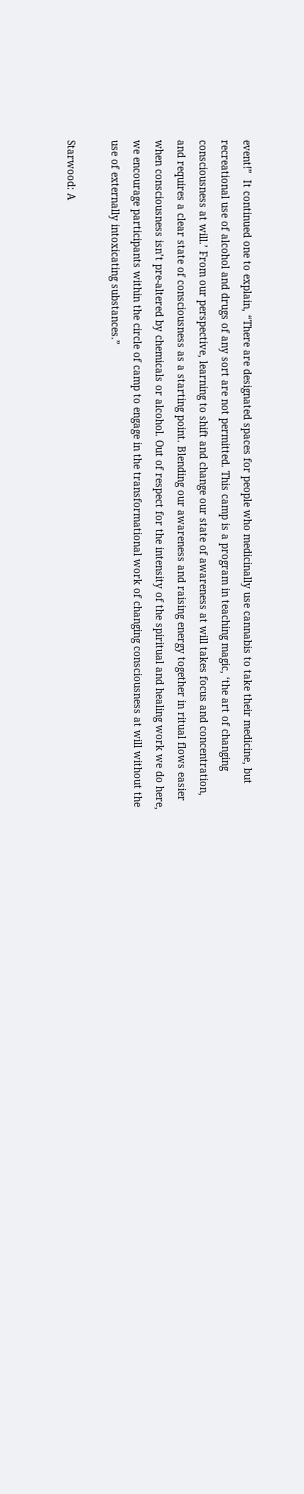event!”  It continued one to explain, “There are designated spaces for people who medicinally use cannabis to take their medicine, but recreational use of alcohol and drugs of any sort are not permitted. This camp is a program in teaching magic, ‘the art of changing consciousness at will.’ From our perspective, learning to shift and change our state of awareness at will takes focus and concentration, and requires a clear state of consciousness as a starting point. Blending our awareness and raising energy together in ritual flows easier when consciousness isn’t pre-altered by chemicals or alcohol. Out of respect for the intensity of the spiritual and healing work we do here, we encourage participants within the circle of camp to engage in the transformational work of changing consciousness at will without the use of externally intoxicating substances.”

Starwood: A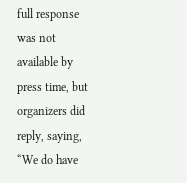full response was not available by press time, but organizers did reply, saying, “We do have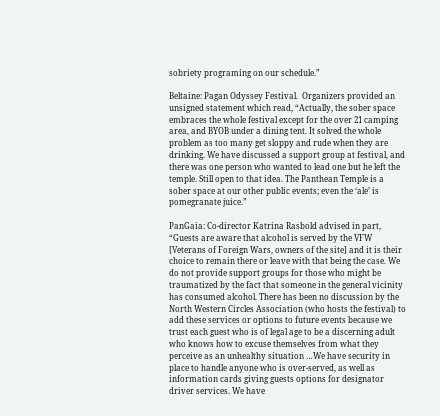sobriety programing on our schedule.”

Beltaine: Pagan Odyssey Festival.  Organizers provided an unsigned statement which read, “Actually, the sober space embraces the whole festival except for the over 21 camping area, and BYOB under a dining tent. It solved the whole problem as too many get sloppy and rude when they are drinking. We have discussed a support group at festival, and there was one person who wanted to lead one but he left the temple. Still open to that idea. The Panthean Temple is a sober space at our other public events; even the ‘ale’ is pomegranate juice.”

PanGaia: Co-director Katrina Rasbold advised in part, “Guests are aware that alcohol is served by the VFW [Veterans of Foreign Wars, owners of the site] and it is their choice to remain there or leave with that being the case. We do not provide support groups for those who might be traumatized by the fact that someone in the general vicinity has consumed alcohol. There has been no discussion by the North Western Circles Association (who hosts the festival) to add these services or options to future events because we trust each guest who is of legal age to be a discerning adult who knows how to excuse themselves from what they perceive as an unhealthy situation …We have security in place to handle anyone who is over-served, as well as information cards giving guests options for designator driver services. We have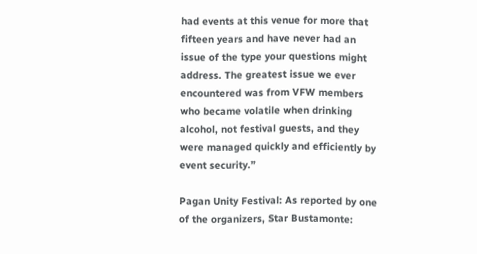had events at this venue for more that fifteen years and have never had an issue of the type your questions might address. The greatest issue we ever encountered was from VFW members who became volatile when drinking alcohol, not festival guests, and they were managed quickly and efficiently by event security.”

Pagan Unity Festival: As reported by one of the organizers, Star Bustamonte: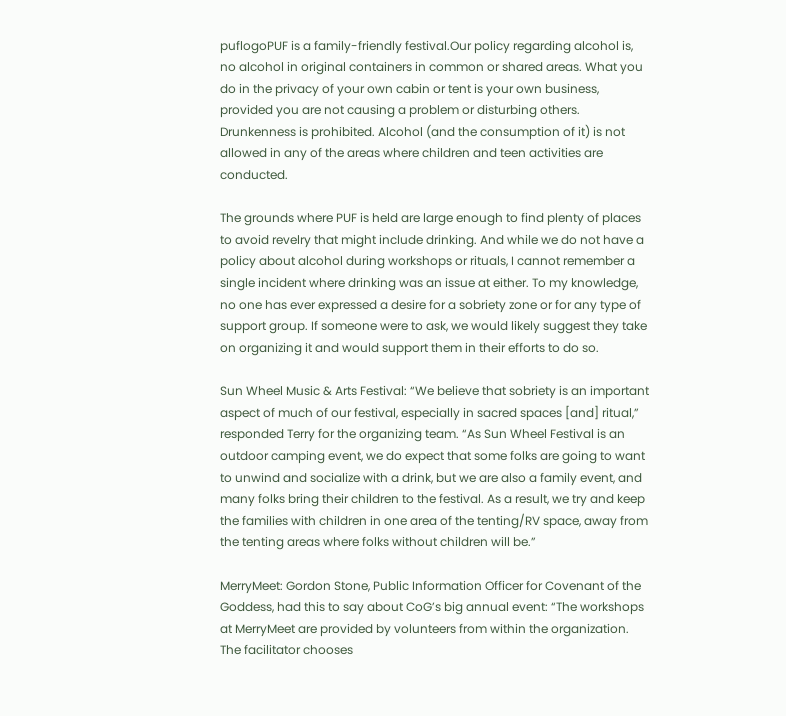puflogoPUF is a family-friendly festival.Our policy regarding alcohol is, no alcohol in original containers in common or shared areas. What you do in the privacy of your own cabin or tent is your own business, provided you are not causing a problem or disturbing others. Drunkenness is prohibited. Alcohol (and the consumption of it) is not allowed in any of the areas where children and teen activities are conducted.

The grounds where PUF is held are large enough to find plenty of places to avoid revelry that might include drinking. And while we do not have a policy about alcohol during workshops or rituals, I cannot remember a single incident where drinking was an issue at either. To my knowledge, no one has ever expressed a desire for a sobriety zone or for any type of support group. If someone were to ask, we would likely suggest they take on organizing it and would support them in their efforts to do so.

Sun Wheel Music & Arts Festival: “We believe that sobriety is an important aspect of much of our festival, especially in sacred spaces [and] ritual,” responded Terry for the organizing team. “As Sun Wheel Festival is an outdoor camping event, we do expect that some folks are going to want to unwind and socialize with a drink, but we are also a family event, and many folks bring their children to the festival. As a result, we try and keep the families with children in one area of the tenting/RV space, away from the tenting areas where folks without children will be.”

MerryMeet: Gordon Stone, Public Information Officer for Covenant of the Goddess, had this to say about CoG’s big annual event: “The workshops at MerryMeet are provided by volunteers from within the organization. The facilitator chooses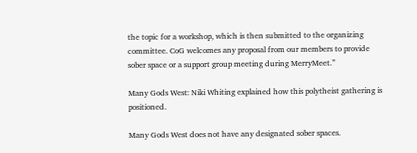the topic for a workshop, which is then submitted to the organizing committee. CoG welcomes any proposal from our members to provide sober space or a support group meeting during MerryMeet.”

Many Gods West: Niki Whiting explained how this polytheist gathering is positioned.

Many Gods West does not have any designated sober spaces.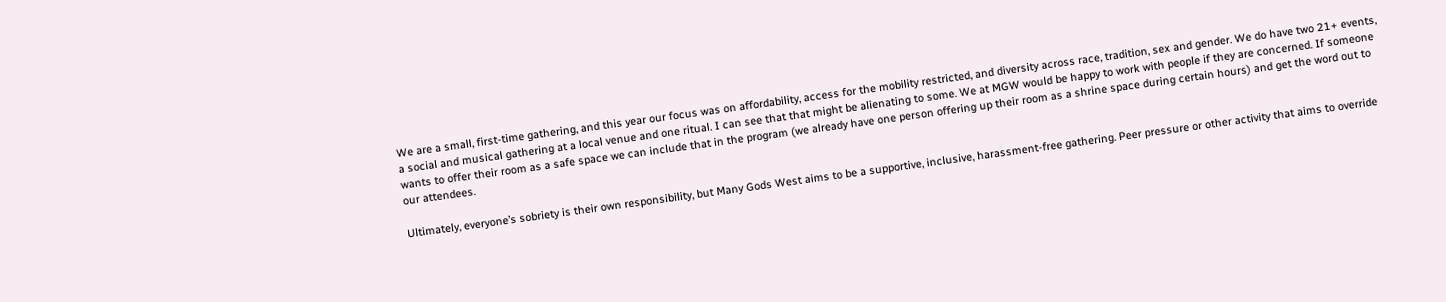We are a small, first-time gathering, and this year our focus was on affordability, access for the mobility restricted, and diversity across race, tradition, sex and gender. We do have two 21+ events, a social and musical gathering at a local venue and one ritual. I can see that that might be alienating to some. We at MGW would be happy to work with people if they are concerned. If someone wants to offer their room as a safe space we can include that in the program (we already have one person offering up their room as a shrine space during certain hours) and get the word out to our attendees.

Ultimately, everyone’s sobriety is their own responsibility, but Many Gods West aims to be a supportive, inclusive, harassment-free gathering. Peer pressure or other activity that aims to override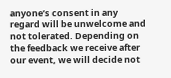anyone’s consent in any regard will be unwelcome and not tolerated. Depending on the feedback we receive after our event, we will decide not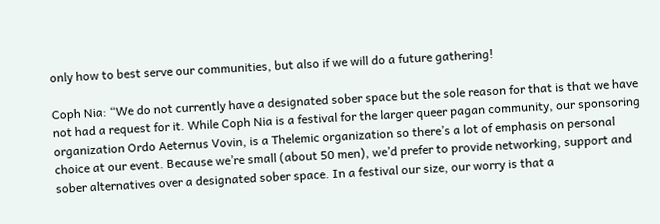only how to best serve our communities, but also if we will do a future gathering!

Coph Nia: “We do not currently have a designated sober space but the sole reason for that is that we have not had a request for it. While Coph Nia is a festival for the larger queer pagan community, our sponsoring organization Ordo Aeternus Vovin, is a Thelemic organization so there’s a lot of emphasis on personal choice at our event. Because we’re small (about 50 men), we’d prefer to provide networking, support and sober alternatives over a designated sober space. In a festival our size, our worry is that a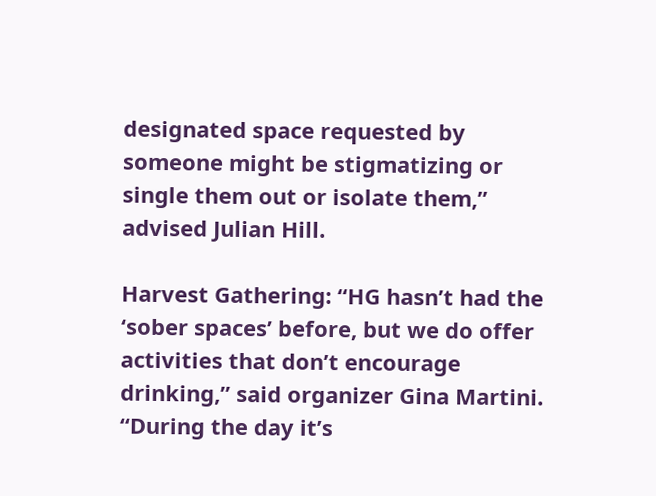designated space requested by someone might be stigmatizing or single them out or isolate them,” advised Julian Hill.

Harvest Gathering: “HG hasn’t had the ‘sober spaces’ before, but we do offer activities that don’t encourage drinking,” said organizer Gina Martini. “During the day it’s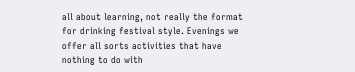all about learning, not really the format for drinking festival style. Evenings we offer all sorts activities that have nothing to do with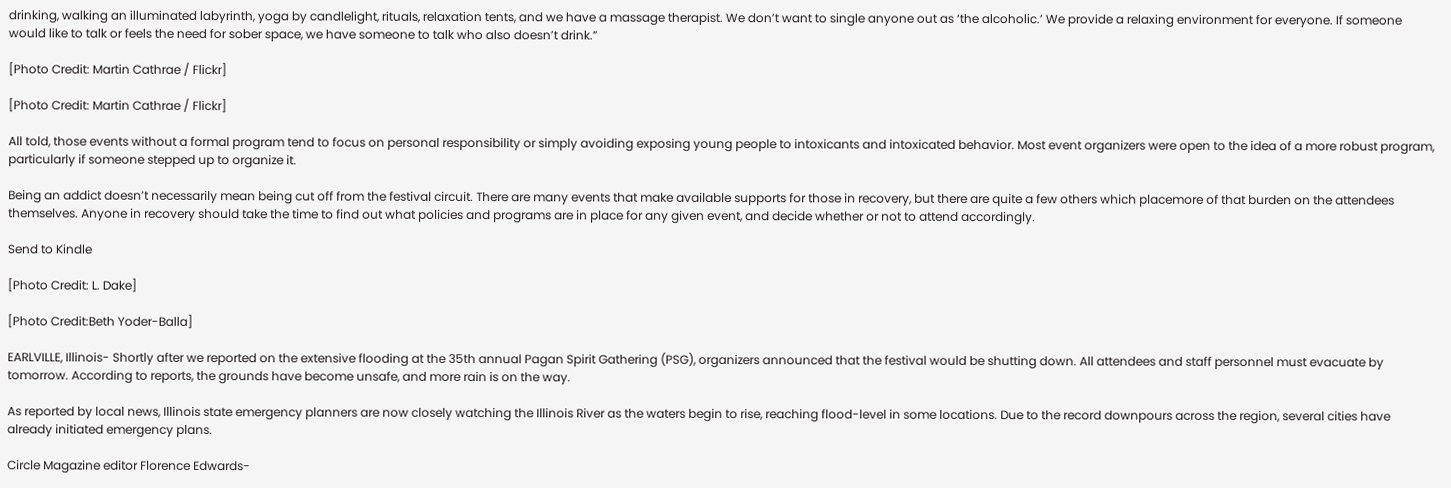drinking, walking an illuminated labyrinth, yoga by candlelight, rituals, relaxation tents, and we have a massage therapist. We don’t want to single anyone out as ‘the alcoholic.’ We provide a relaxing environment for everyone. If someone would like to talk or feels the need for sober space, we have someone to talk who also doesn’t drink.”

[Photo Credit: Martin Cathrae / Flickr]

[Photo Credit: Martin Cathrae / Flickr]

All told, those events without a formal program tend to focus on personal responsibility or simply avoiding exposing young people to intoxicants and intoxicated behavior. Most event organizers were open to the idea of a more robust program, particularly if someone stepped up to organize it.

Being an addict doesn’t necessarily mean being cut off from the festival circuit. There are many events that make available supports for those in recovery, but there are quite a few others which placemore of that burden on the attendees themselves. Anyone in recovery should take the time to find out what policies and programs are in place for any given event, and decide whether or not to attend accordingly.

Send to Kindle

[Photo Credit: L. Dake]

[Photo Credit:Beth Yoder-Balla]

EARLVILLE, Illinois- Shortly after we reported on the extensive flooding at the 35th annual Pagan Spirit Gathering (PSG), organizers announced that the festival would be shutting down. All attendees and staff personnel must evacuate by tomorrow. According to reports, the grounds have become unsafe, and more rain is on the way.

As reported by local news, Illinois state emergency planners are now closely watching the Illinois River as the waters begin to rise, reaching flood-level in some locations. Due to the record downpours across the region, several cities have already initiated emergency plans.

Circle Magazine editor Florence Edwards-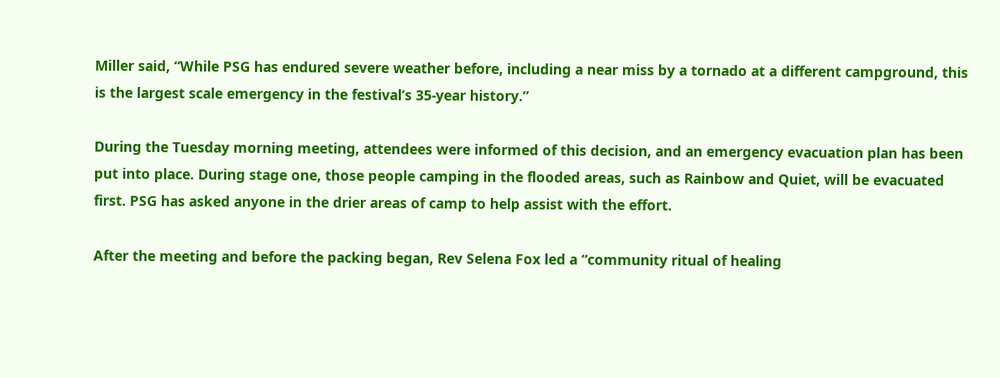Miller said, “While PSG has endured severe weather before, including a near miss by a tornado at a different campground, this is the largest scale emergency in the festival’s 35-year history.”

During the Tuesday morning meeting, attendees were informed of this decision, and an emergency evacuation plan has been put into place. During stage one, those people camping in the flooded areas, such as Rainbow and Quiet, will be evacuated first. PSG has asked anyone in the drier areas of camp to help assist with the effort.

After the meeting and before the packing began, Rev Selena Fox led a “community ritual of healing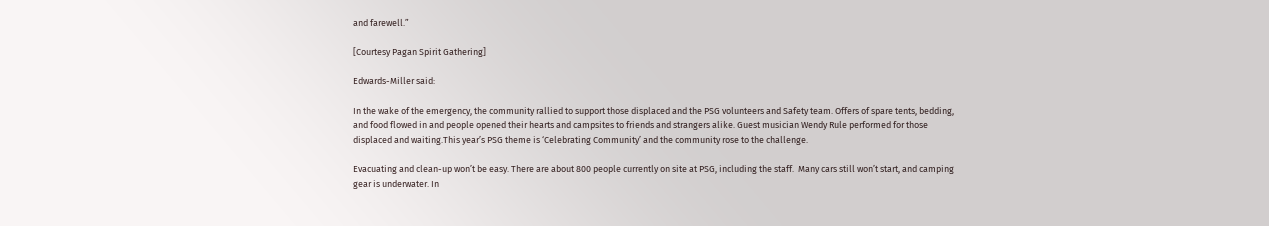and farewell.”

[Courtesy Pagan Spirit Gathering]

Edwards-Miller said:

In the wake of the emergency, the community rallied to support those displaced and the PSG volunteers and Safety team. Offers of spare tents, bedding, and food flowed in and people opened their hearts and campsites to friends and strangers alike. Guest musician Wendy Rule performed for those displaced and waiting.This year’s PSG theme is ‘Celebrating Community’ and the community rose to the challenge.

Evacuating and clean-up won’t be easy. There are about 800 people currently on site at PSG, including the staff.  Many cars still won’t start, and camping gear is underwater. In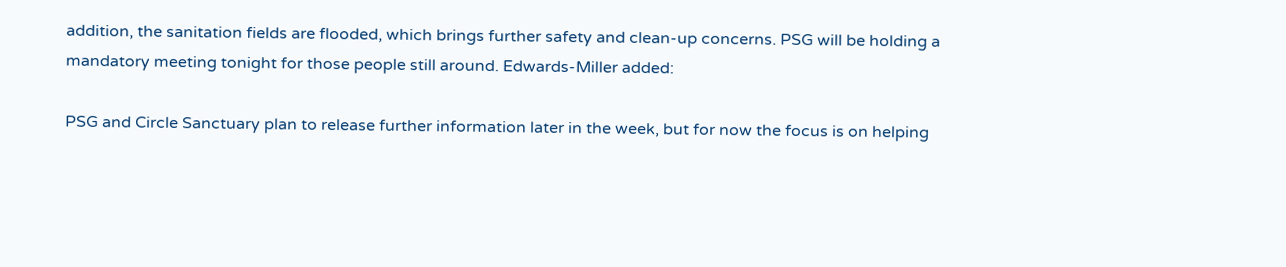addition, the sanitation fields are flooded, which brings further safety and clean-up concerns. PSG will be holding a mandatory meeting tonight for those people still around. Edwards-Miller added:

PSG and Circle Sanctuary plan to release further information later in the week, but for now the focus is on helping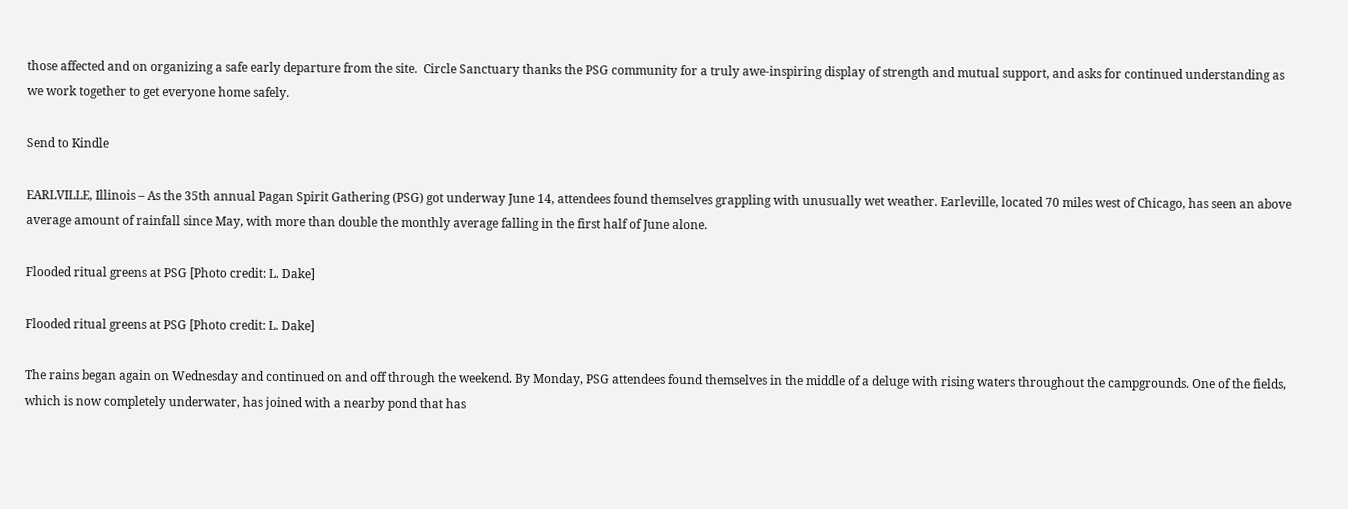those affected and on organizing a safe early departure from the site.  Circle Sanctuary thanks the PSG community for a truly awe-inspiring display of strength and mutual support, and asks for continued understanding as we work together to get everyone home safely.

Send to Kindle

EARLVILLE, Illinois – As the 35th annual Pagan Spirit Gathering (PSG) got underway June 14, attendees found themselves grappling with unusually wet weather. Earleville, located 70 miles west of Chicago, has seen an above average amount of rainfall since May, with more than double the monthly average falling in the first half of June alone.

Flooded ritual greens at PSG [Photo credit: L. Dake]

Flooded ritual greens at PSG [Photo credit: L. Dake]

The rains began again on Wednesday and continued on and off through the weekend. By Monday, PSG attendees found themselves in the middle of a deluge with rising waters throughout the campgrounds. One of the fields, which is now completely underwater, has joined with a nearby pond that has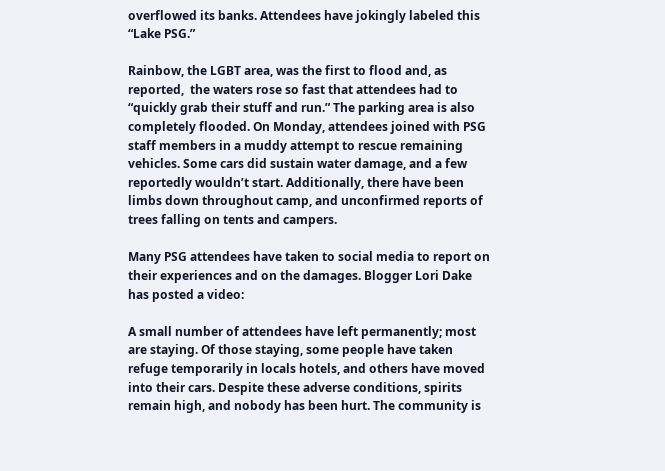overflowed its banks. Attendees have jokingly labeled this “Lake PSG.”

Rainbow, the LGBT area, was the first to flood and, as reported,  the waters rose so fast that attendees had to “quickly grab their stuff and run.” The parking area is also completely flooded. On Monday, attendees joined with PSG staff members in a muddy attempt to rescue remaining vehicles. Some cars did sustain water damage, and a few reportedly wouldn’t start. Additionally, there have been limbs down throughout camp, and unconfirmed reports of trees falling on tents and campers.

Many PSG attendees have taken to social media to report on their experiences and on the damages. Blogger Lori Dake has posted a video:

A small number of attendees have left permanently; most are staying. Of those staying, some people have taken refuge temporarily in locals hotels, and others have moved into their cars. Despite these adverse conditions, spirits remain high, and nobody has been hurt. The community is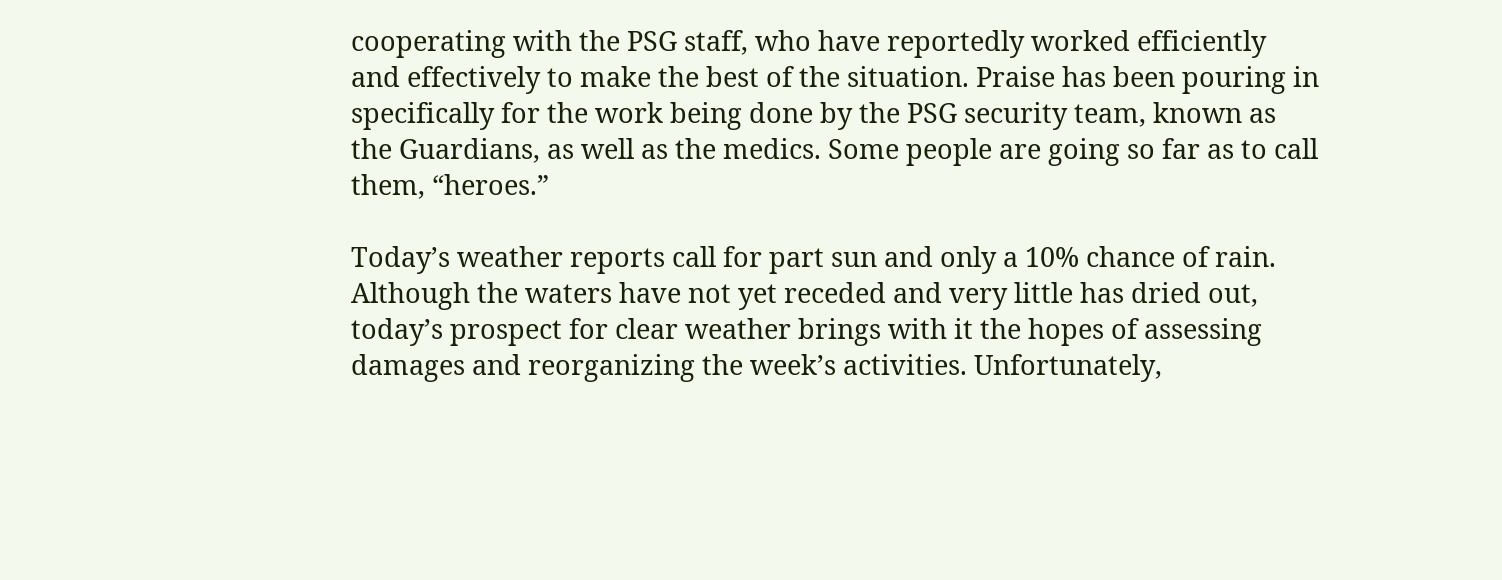cooperating with the PSG staff, who have reportedly worked efficiently and effectively to make the best of the situation. Praise has been pouring in specifically for the work being done by the PSG security team, known as the Guardians, as well as the medics. Some people are going so far as to call them, “heroes.”

Today’s weather reports call for part sun and only a 10% chance of rain. Although the waters have not yet receded and very little has dried out, today’s prospect for clear weather brings with it the hopes of assessing damages and reorganizing the week’s activities. Unfortunately,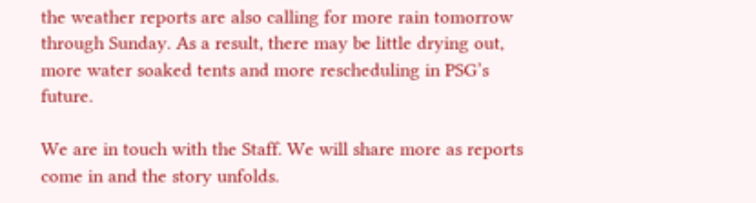the weather reports are also calling for more rain tomorrow through Sunday. As a result, there may be little drying out, more water soaked tents and more rescheduling in PSG’s future.

We are in touch with the Staff. We will share more as reports come in and the story unfolds.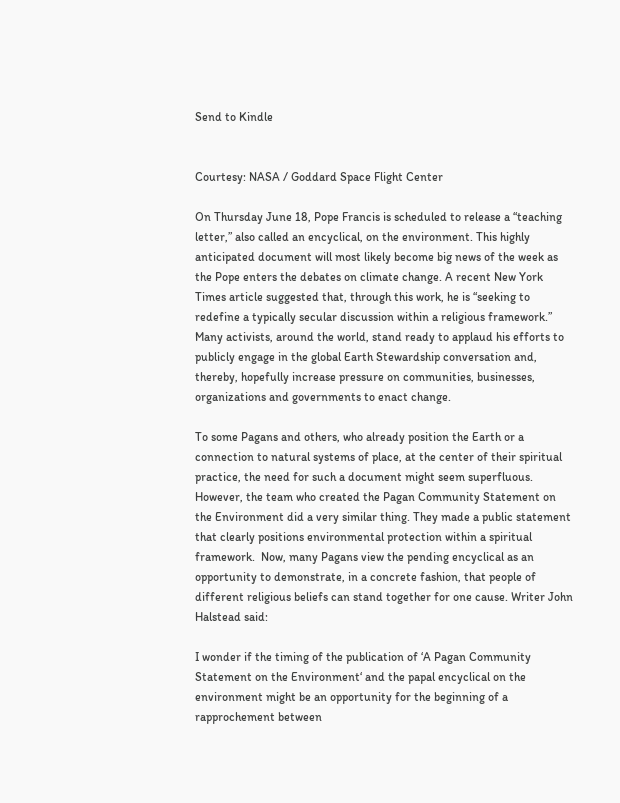Send to Kindle


Courtesy: NASA / Goddard Space Flight Center

On Thursday June 18, Pope Francis is scheduled to release a “teaching letter,” also called an encyclical, on the environment. This highly anticipated document will most likely become big news of the week as the Pope enters the debates on climate change. A recent New York Times article suggested that, through this work, he is “seeking to redefine a typically secular discussion within a religious framework.” Many activists, around the world, stand ready to applaud his efforts to publicly engage in the global Earth Stewardship conversation and, thereby, hopefully increase pressure on communities, businesses, organizations and governments to enact change.

To some Pagans and others, who already position the Earth or a connection to natural systems of place, at the center of their spiritual practice, the need for such a document might seem superfluous. However, the team who created the Pagan Community Statement on the Environment did a very similar thing. They made a public statement that clearly positions environmental protection within a spiritual framework.  Now, many Pagans view the pending encyclical as an opportunity to demonstrate, in a concrete fashion, that people of different religious beliefs can stand together for one cause. Writer John Halstead said:

I wonder if the timing of the publication of ‘A Pagan Community Statement on the Environment‘ and the papal encyclical on the environment might be an opportunity for the beginning of a rapprochement between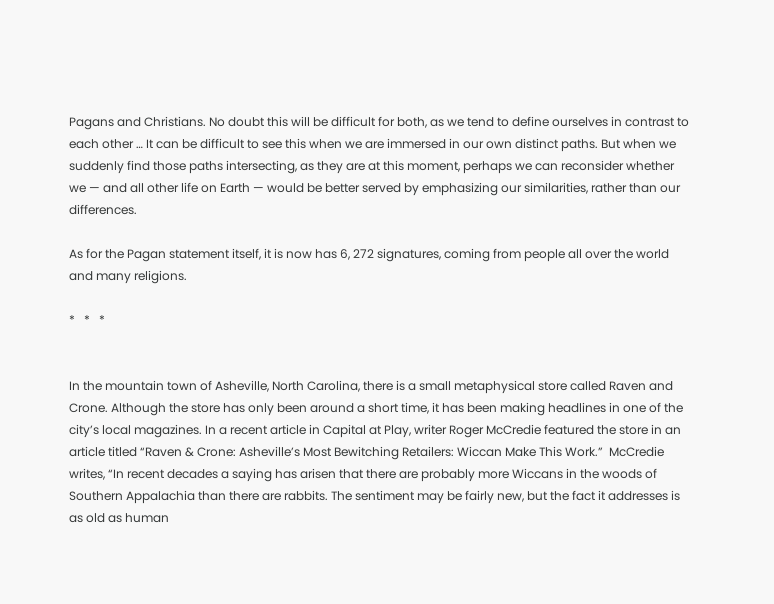Pagans and Christians. No doubt this will be difficult for both, as we tend to define ourselves in contrast to each other … It can be difficult to see this when we are immersed in our own distinct paths. But when we suddenly find those paths intersecting, as they are at this moment, perhaps we can reconsider whether we — and all other life on Earth — would be better served by emphasizing our similarities, rather than our differences.

As for the Pagan statement itself, it is now has 6, 272 signatures, coming from people all over the world and many religions.

*   *   *


In the mountain town of Asheville, North Carolina, there is a small metaphysical store called Raven and Crone. Although the store has only been around a short time, it has been making headlines in one of the city’s local magazines. In a recent article in Capital at Play, writer Roger McCredie featured the store in an article titled “Raven & Crone: Asheville’s Most Bewitching Retailers: Wiccan Make This Work.”  McCredie writes, “In recent decades a saying has arisen that there are probably more Wiccans in the woods of Southern Appalachia than there are rabbits. The sentiment may be fairly new, but the fact it addresses is as old as human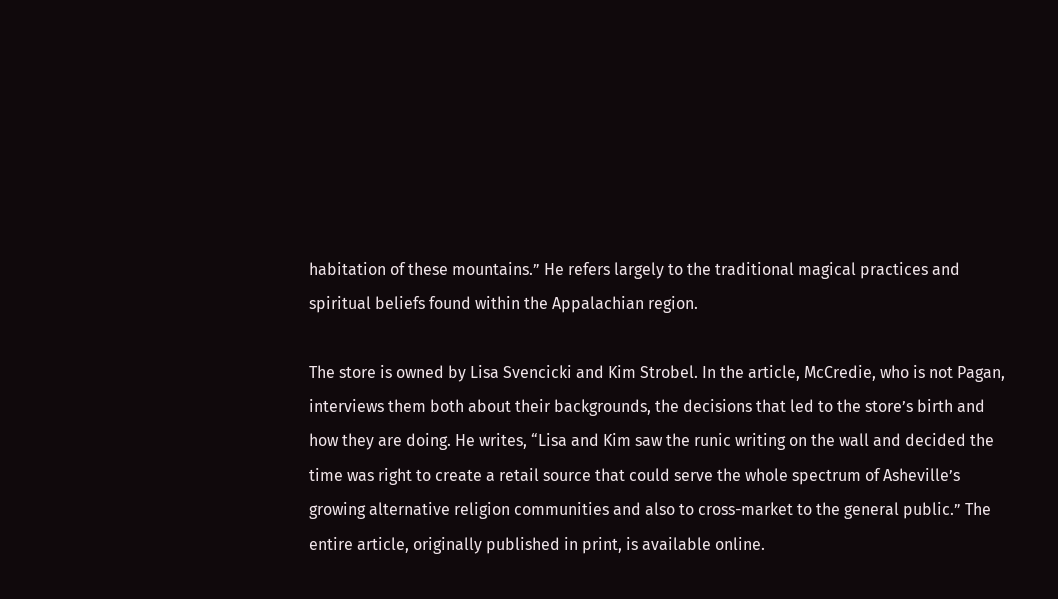habitation of these mountains.” He refers largely to the traditional magical practices and spiritual beliefs found within the Appalachian region.

The store is owned by Lisa Svencicki and Kim Strobel. In the article, McCredie, who is not Pagan, interviews them both about their backgrounds, the decisions that led to the store’s birth and how they are doing. He writes, “Lisa and Kim saw the runic writing on the wall and decided the time was right to create a retail source that could serve the whole spectrum of Asheville’s growing alternative religion communities and also to cross-market to the general public.” The entire article, originally published in print, is available online.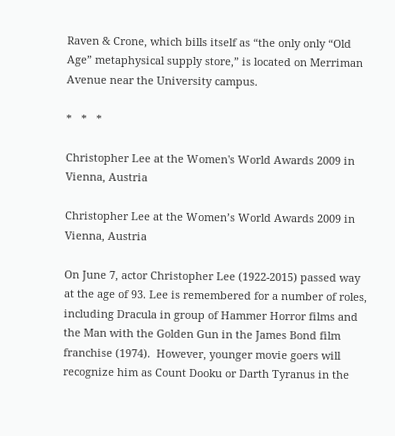Raven & Crone, which bills itself as “the only only “Old Age” metaphysical supply store,” is located on Merriman Avenue near the University campus.

*   *   *

Christopher Lee at the Women's World Awards 2009 in Vienna, Austria

Christopher Lee at the Women’s World Awards 2009 in Vienna, Austria

On June 7, actor Christopher Lee (1922-2015) passed way at the age of 93. Lee is remembered for a number of roles, including Dracula in group of Hammer Horror films and the Man with the Golden Gun in the James Bond film franchise (1974).  However, younger movie goers will recognize him as Count Dooku or Darth Tyranus in the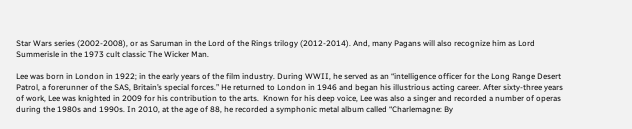Star Wars series (2002-2008), or as Saruman in the Lord of the Rings trilogy (2012-2014). And, many Pagans will also recognize him as Lord Summerisle in the 1973 cult classic The Wicker Man.

Lee was born in London in 1922; in the early years of the film industry. During WWII, he served as an “intelligence officer for the Long Range Desert Patrol, a forerunner of the SAS, Britain’s special forces.” He returned to London in 1946 and began his illustrious acting career. After sixty-three years of work, Lee was knighted in 2009 for his contribution to the arts.  Known for his deep voice, Lee was also a singer and recorded a number of operas during the 1980s and 1990s. In 2010, at the age of 88, he recorded a symphonic metal album called “Charlemagne: By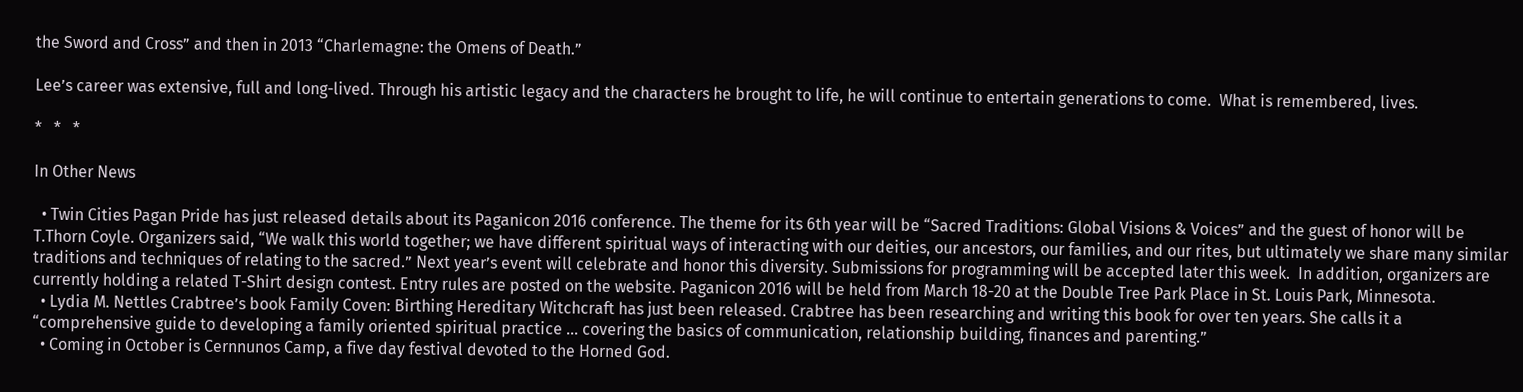the Sword and Cross” and then in 2013 “Charlemagne: the Omens of Death.”

Lee’s career was extensive, full and long-lived. Through his artistic legacy and the characters he brought to life, he will continue to entertain generations to come.  What is remembered, lives.

*   *   *

In Other News

  • Twin Cities Pagan Pride has just released details about its Paganicon 2016 conference. The theme for its 6th year will be “Sacred Traditions: Global Visions & Voices” and the guest of honor will be T.Thorn Coyle. Organizers said, “We walk this world together; we have different spiritual ways of interacting with our deities, our ancestors, our families, and our rites, but ultimately we share many similar traditions and techniques of relating to the sacred.” Next year’s event will celebrate and honor this diversity. Submissions for programming will be accepted later this week.  In addition, organizers are currently holding a related T-Shirt design contest. Entry rules are posted on the website. Paganicon 2016 will be held from March 18-20 at the Double Tree Park Place in St. Louis Park, Minnesota.
  • Lydia M. Nettles Crabtree’s book Family Coven: Birthing Hereditary Witchcraft has just been released. Crabtree has been researching and writing this book for over ten years. She calls it a “comprehensive guide to developing a family oriented spiritual practice … covering the basics of communication, relationship building, finances and parenting.”
  • Coming in October is Cernnunos Camp, a five day festival devoted to the Horned God.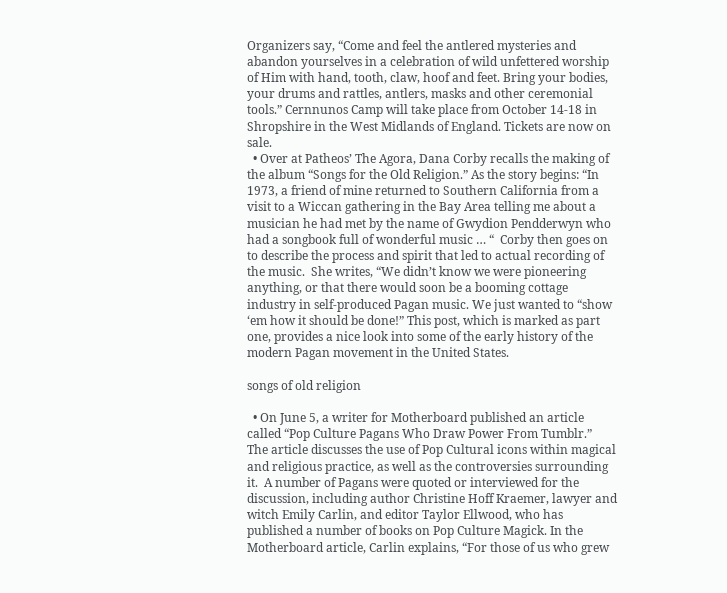Organizers say, “Come and feel the antlered mysteries and abandon yourselves in a celebration of wild unfettered worship of Him with hand, tooth, claw, hoof and feet. Bring your bodies, your drums and rattles, antlers, masks and other ceremonial tools.” Cernnunos Camp will take place from October 14-18 in Shropshire in the West Midlands of England. Tickets are now on sale.
  • Over at Patheos’ The Agora, Dana Corby recalls the making of the album “Songs for the Old Religion.” As the story begins: “In 1973, a friend of mine returned to Southern California from a visit to a Wiccan gathering in the Bay Area telling me about a musician he had met by the name of Gwydion Pendderwyn who had a songbook full of wonderful music … “  Corby then goes on to describe the process and spirit that led to actual recording of the music.  She writes, “We didn’t know we were pioneering anything, or that there would soon be a booming cottage industry in self-produced Pagan music. We just wanted to “show ‘em how it should be done!” This post, which is marked as part one, provides a nice look into some of the early history of the modern Pagan movement in the United States.

songs of old religion

  • On June 5, a writer for Motherboard published an article called “Pop Culture Pagans Who Draw Power From Tumblr.”  The article discusses the use of Pop Cultural icons within magical and religious practice, as well as the controversies surrounding it.  A number of Pagans were quoted or interviewed for the discussion, including author Christine Hoff Kraemer, lawyer and witch Emily Carlin, and editor Taylor Ellwood, who has published a number of books on Pop Culture Magick. In the Motherboard article, Carlin explains, “For those of us who grew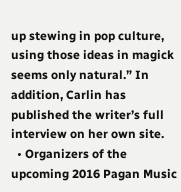up stewing in pop culture, using those ideas in magick seems only natural.” In addition, Carlin has published the writer’s full interview on her own site.
  • Organizers of the upcoming 2016 Pagan Music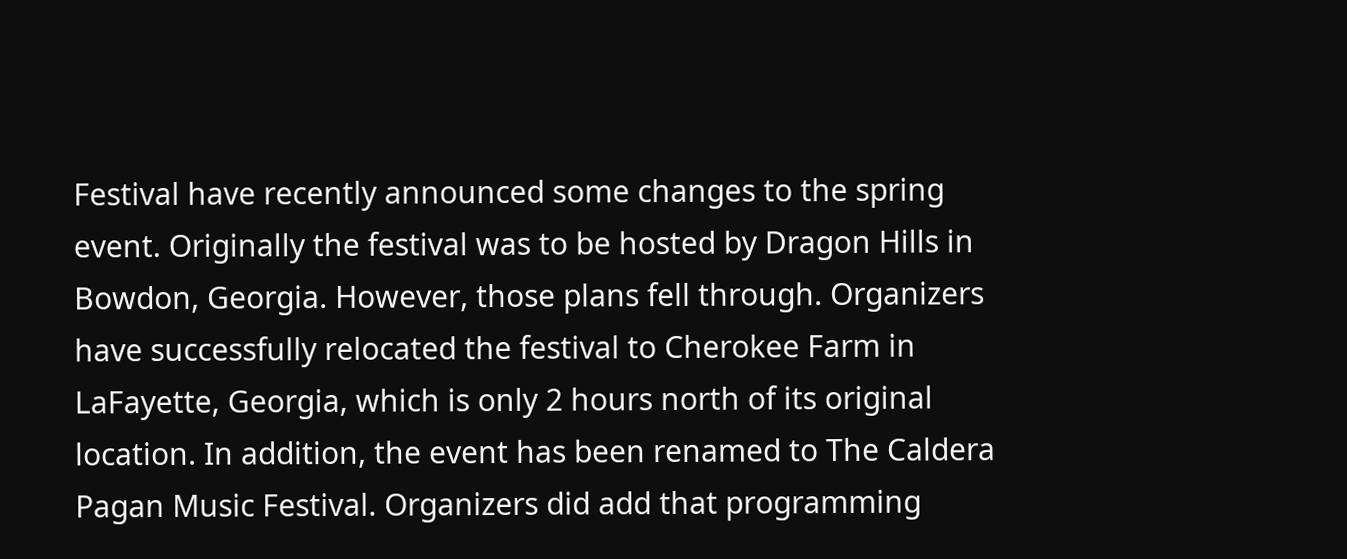Festival have recently announced some changes to the spring event. Originally the festival was to be hosted by Dragon Hills in Bowdon, Georgia. However, those plans fell through. Organizers have successfully relocated the festival to Cherokee Farm in LaFayette, Georgia, which is only 2 hours north of its original location. In addition, the event has been renamed to The Caldera Pagan Music Festival. Organizers did add that programming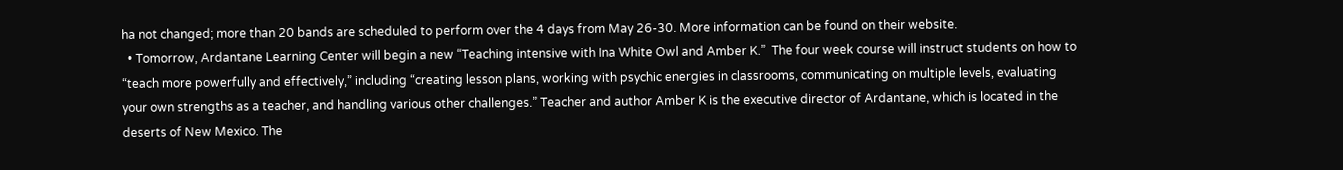ha not changed; more than 20 bands are scheduled to perform over the 4 days from May 26-30. More information can be found on their website.
  • Tomorrow, Ardantane Learning Center will begin a new “Teaching intensive with Ina White Owl and Amber K.”  The four week course will instruct students on how to “teach more powerfully and effectively,” including “creating lesson plans, working with psychic energies in classrooms, communicating on multiple levels, evaluating your own strengths as a teacher, and handling various other challenges.” Teacher and author Amber K is the executive director of Ardantane, which is located in the deserts of New Mexico. The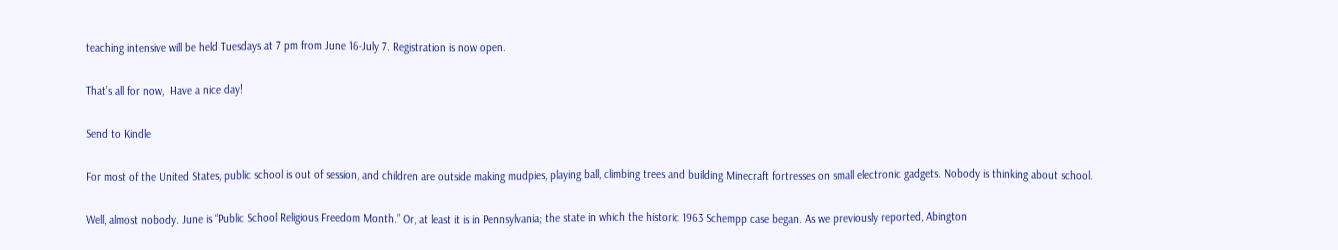teaching intensive will be held Tuesdays at 7 pm from June 16-July 7. Registration is now open.

That’s all for now,  Have a nice day!

Send to Kindle

For most of the United States, public school is out of session, and children are outside making mudpies, playing ball, climbing trees and building Minecraft fortresses on small electronic gadgets. Nobody is thinking about school.

Well, almost nobody. June is “Public School Religious Freedom Month.” Or, at least it is in Pennsylvania; the state in which the historic 1963 Schempp case began. As we previously reported, Abington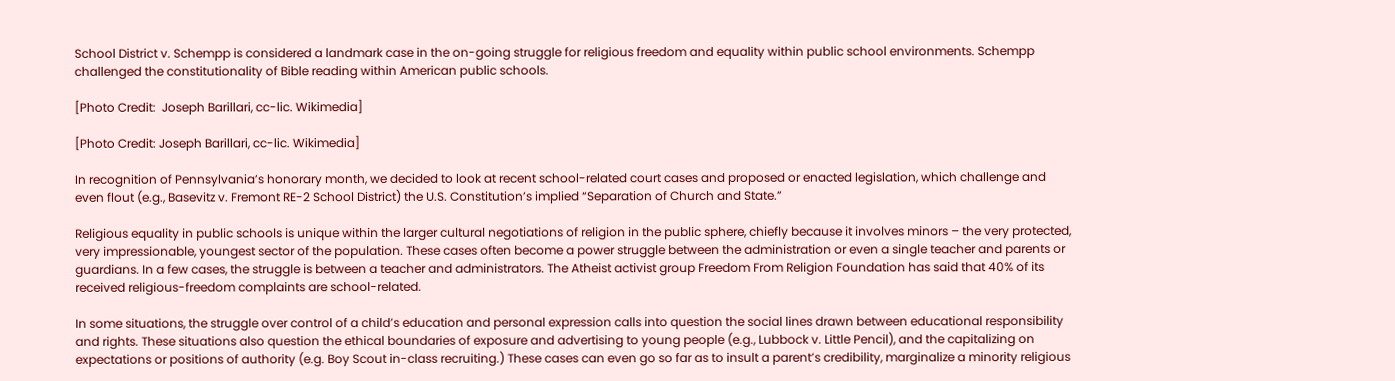School District v. Schempp is considered a landmark case in the on-going struggle for religious freedom and equality within public school environments. Schempp challenged the constitutionality of Bible reading within American public schools.

[Photo Credit:  Joseph Barillari, cc-lic. Wikimedia]

[Photo Credit: Joseph Barillari, cc-lic. Wikimedia]

In recognition of Pennsylvania’s honorary month, we decided to look at recent school-related court cases and proposed or enacted legislation, which challenge and even flout (e.g., Basevitz v. Fremont RE-2 School District) the U.S. Constitution’s implied “Separation of Church and State.”

Religious equality in public schools is unique within the larger cultural negotiations of religion in the public sphere, chiefly because it involves minors – the very protected, very impressionable, youngest sector of the population. These cases often become a power struggle between the administration or even a single teacher and parents or guardians. In a few cases, the struggle is between a teacher and administrators. The Atheist activist group Freedom From Religion Foundation has said that 40% of its received religious-freedom complaints are school-related.

In some situations, the struggle over control of a child’s education and personal expression calls into question the social lines drawn between educational responsibility and rights. These situations also question the ethical boundaries of exposure and advertising to young people (e.g., Lubbock v. Little Pencil), and the capitalizing on expectations or positions of authority (e.g. Boy Scout in-class recruiting.) These cases can even go so far as to insult a parent’s credibility, marginalize a minority religious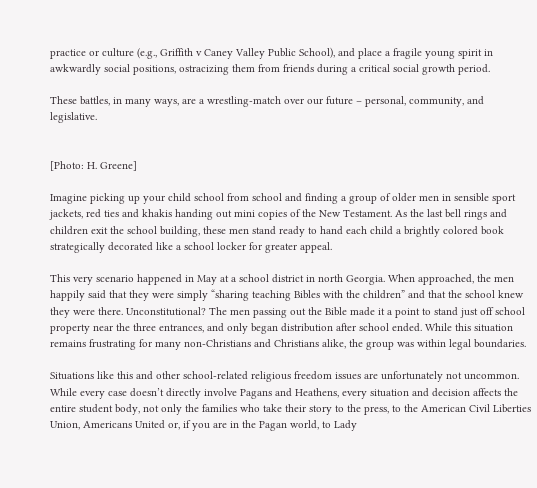practice or culture (e.g., Griffith v Caney Valley Public School), and place a fragile young spirit in awkwardly social positions, ostracizing them from friends during a critical social growth period.

These battles, in many ways, are a wrestling-match over our future – personal, community, and legislative.


[Photo: H. Greene]

Imagine picking up your child school from school and finding a group of older men in sensible sport jackets, red ties and khakis handing out mini copies of the New Testament. As the last bell rings and children exit the school building, these men stand ready to hand each child a brightly colored book strategically decorated like a school locker for greater appeal.

This very scenario happened in May at a school district in north Georgia. When approached, the men happily said that they were simply “sharing teaching Bibles with the children” and that the school knew they were there. Unconstitutional? The men passing out the Bible made it a point to stand just off school property near the three entrances, and only began distribution after school ended. While this situation remains frustrating for many non-Christians and Christians alike, the group was within legal boundaries.

Situations like this and other school-related religious freedom issues are unfortunately not uncommon. While every case doesn’t directly involve Pagans and Heathens, every situation and decision affects the entire student body, not only the families who take their story to the press, to the American Civil Liberties Union, Americans United or, if you are in the Pagan world, to Lady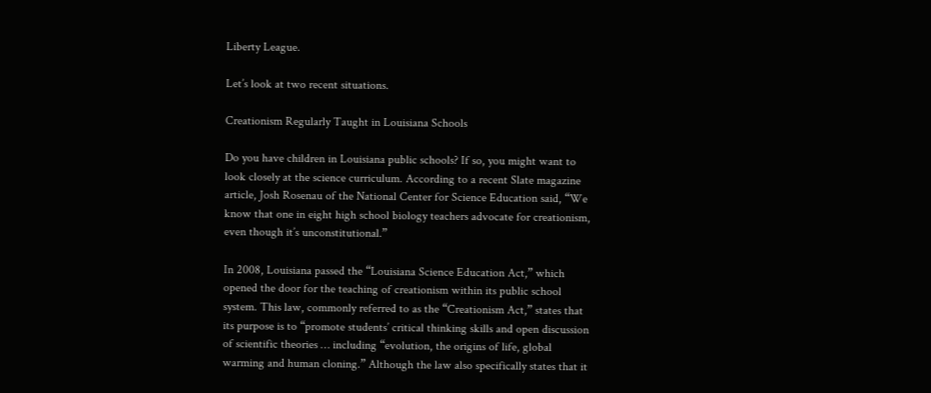Liberty League.

Let’s look at two recent situations.

Creationism Regularly Taught in Louisiana Schools

Do you have children in Louisiana public schools? If so, you might want to look closely at the science curriculum. According to a recent Slate magazine article, Josh Rosenau of the National Center for Science Education said, “We know that one in eight high school biology teachers advocate for creationism, even though it’s unconstitutional.”

In 2008, Louisiana passed the “Louisiana Science Education Act,” which opened the door for the teaching of creationism within its public school system. This law, commonly referred to as the “Creationism Act,” states that its purpose is to “promote students’ critical thinking skills and open discussion of scientific theories … including “evolution, the origins of life, global warming and human cloning.” Although the law also specifically states that it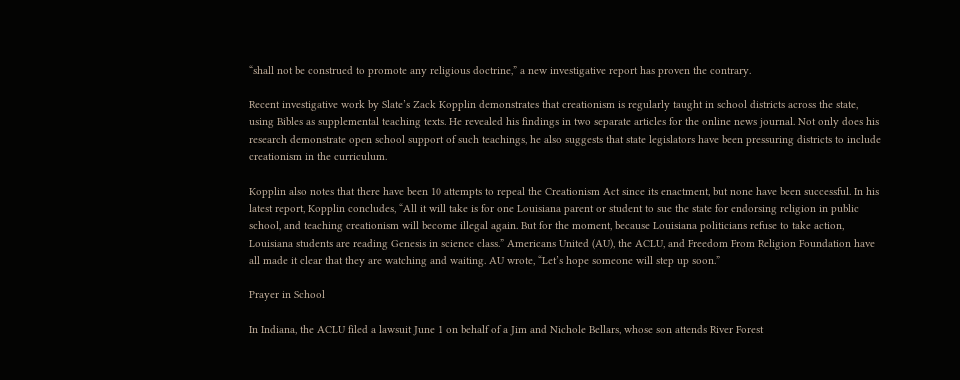“shall not be construed to promote any religious doctrine,” a new investigative report has proven the contrary.

Recent investigative work by Slate’s Zack Kopplin demonstrates that creationism is regularly taught in school districts across the state, using Bibles as supplemental teaching texts. He revealed his findings in two separate articles for the online news journal. Not only does his research demonstrate open school support of such teachings, he also suggests that state legislators have been pressuring districts to include creationism in the curriculum.

Kopplin also notes that there have been 10 attempts to repeal the Creationism Act since its enactment, but none have been successful. In his latest report, Kopplin concludes, “All it will take is for one Louisiana parent or student to sue the state for endorsing religion in public school, and teaching creationism will become illegal again. But for the moment, because Louisiana politicians refuse to take action, Louisiana students are reading Genesis in science class.” Americans United (AU), the ACLU, and Freedom From Religion Foundation have all made it clear that they are watching and waiting. AU wrote, “Let’s hope someone will step up soon.”

Prayer in School

In Indiana, the ACLU filed a lawsuit June 1 on behalf of a Jim and Nichole Bellars, whose son attends River Forest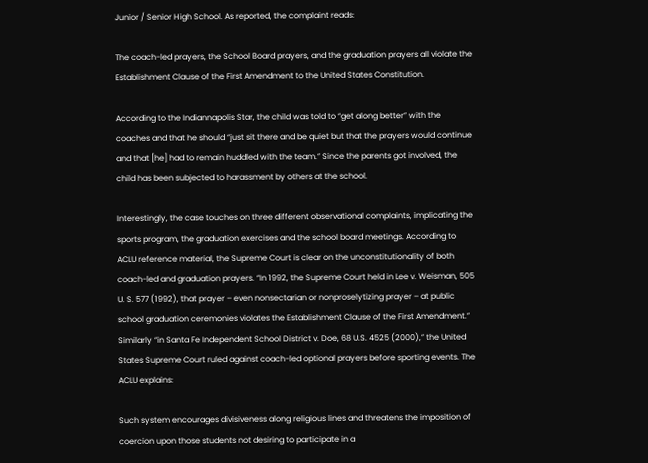Junior / Senior High School. As reported, the complaint reads:

The coach-led prayers, the School Board prayers, and the graduation prayers all violate the Establishment Clause of the First Amendment to the United States Constitution.

According to the Indiannapolis Star, the child was told to “get along better” with the coaches and that he should “just sit there and be quiet but that the prayers would continue and that [he] had to remain huddled with the team.” Since the parents got involved, the child has been subjected to harassment by others at the school.

Interestingly, the case touches on three different observational complaints, implicating the sports program, the graduation exercises and the school board meetings. According to ACLU reference material, the Supreme Court is clear on the unconstitutionality of both coach-led and graduation prayers. “In 1992, the Supreme Court held in Lee v. Weisman, 505 U. S. 577 (1992), that prayer – even nonsectarian or nonproselytizing prayer – at public school graduation ceremonies violates the Establishment Clause of the First Amendment.” Similarly “in Santa Fe Independent School District v. Doe, 68 U.S. 4525 (2000),” the United States Supreme Court ruled against coach-led optional prayers before sporting events. The ACLU explains:

Such system encourages divisiveness along religious lines and threatens the imposition of coercion upon those students not desiring to participate in a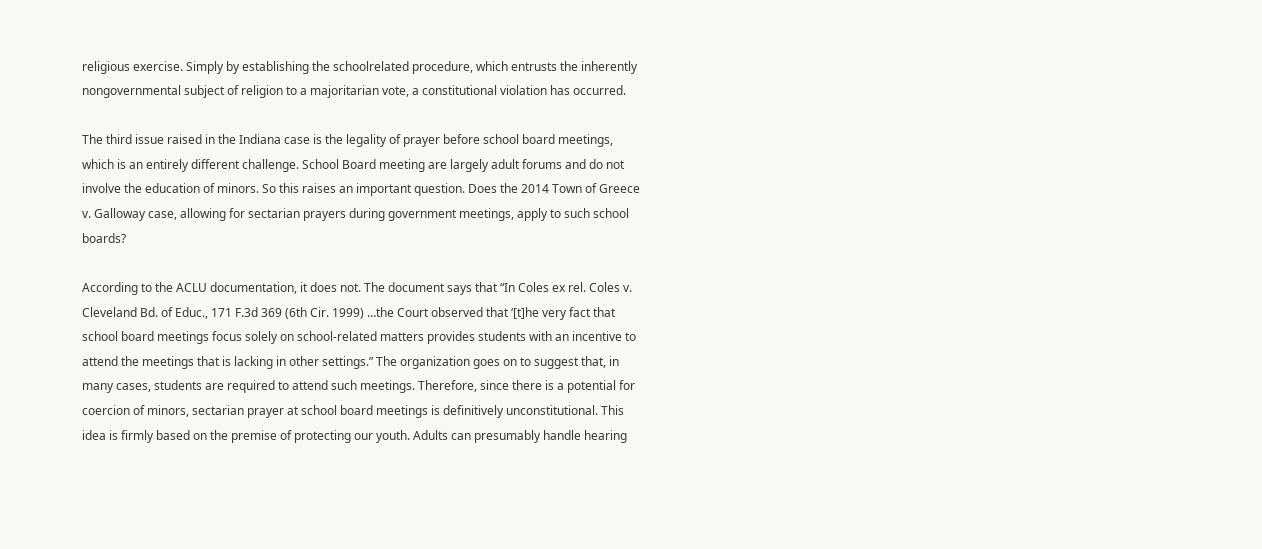religious exercise. Simply by establishing the schoolrelated procedure, which entrusts the inherently nongovernmental subject of religion to a majoritarian vote, a constitutional violation has occurred.

The third issue raised in the Indiana case is the legality of prayer before school board meetings, which is an entirely different challenge. School Board meeting are largely adult forums and do not involve the education of minors. So this raises an important question. Does the 2014 Town of Greece v. Galloway case, allowing for sectarian prayers during government meetings, apply to such school boards?

According to the ACLU documentation, it does not. The document says that “In Coles ex rel. Coles v. Cleveland Bd. of Educ., 171 F.3d 369 (6th Cir. 1999) …the Court observed that ‘[t]he very fact that school board meetings focus solely on school-related matters provides students with an incentive to attend the meetings that is lacking in other settings.” The organization goes on to suggest that, in many cases, students are required to attend such meetings. Therefore, since there is a potential for coercion of minors, sectarian prayer at school board meetings is definitively unconstitutional. This idea is firmly based on the premise of protecting our youth. Adults can presumably handle hearing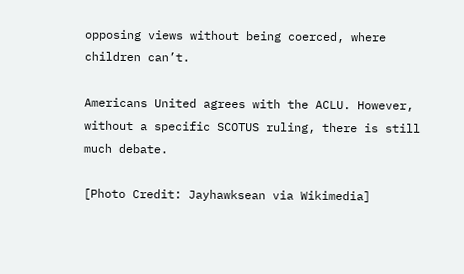opposing views without being coerced, where children can’t.

Americans United agrees with the ACLU. However, without a specific SCOTUS ruling, there is still much debate.

[Photo Credit: Jayhawksean via Wikimedia]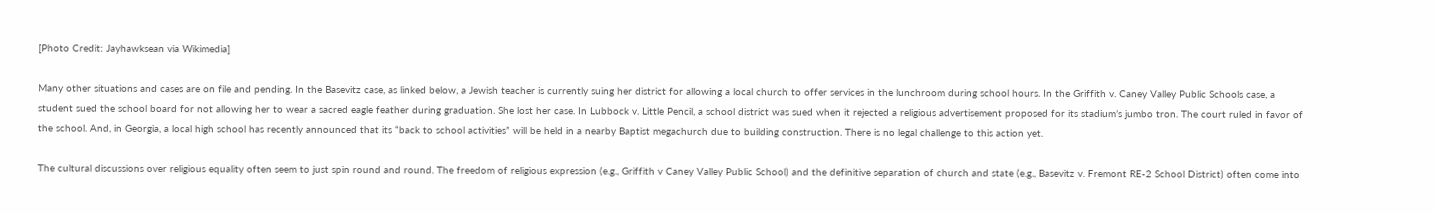[Photo Credit: Jayhawksean via Wikimedia]

Many other situations and cases are on file and pending. In the Basevitz case, as linked below, a Jewish teacher is currently suing her district for allowing a local church to offer services in the lunchroom during school hours. In the Griffith v. Caney Valley Public Schools case, a student sued the school board for not allowing her to wear a sacred eagle feather during graduation. She lost her case. In Lubbock v. Little Pencil, a school district was sued when it rejected a religious advertisement proposed for its stadium’s jumbo tron. The court ruled in favor of the school. And, in Georgia, a local high school has recently announced that its “back to school activities” will be held in a nearby Baptist megachurch due to building construction. There is no legal challenge to this action yet.

The cultural discussions over religious equality often seem to just spin round and round. The freedom of religious expression (e.g., Griffith v Caney Valley Public School) and the definitive separation of church and state (e.g., Basevitz v. Fremont RE-2 School District) often come into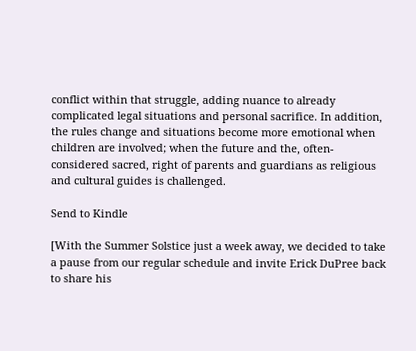conflict within that struggle, adding nuance to already complicated legal situations and personal sacrifice. In addition, the rules change and situations become more emotional when children are involved; when the future and the, often-considered sacred, right of parents and guardians as religious and cultural guides is challenged.

Send to Kindle

[With the Summer Solstice just a week away, we decided to take a pause from our regular schedule and invite Erick DuPree back to share his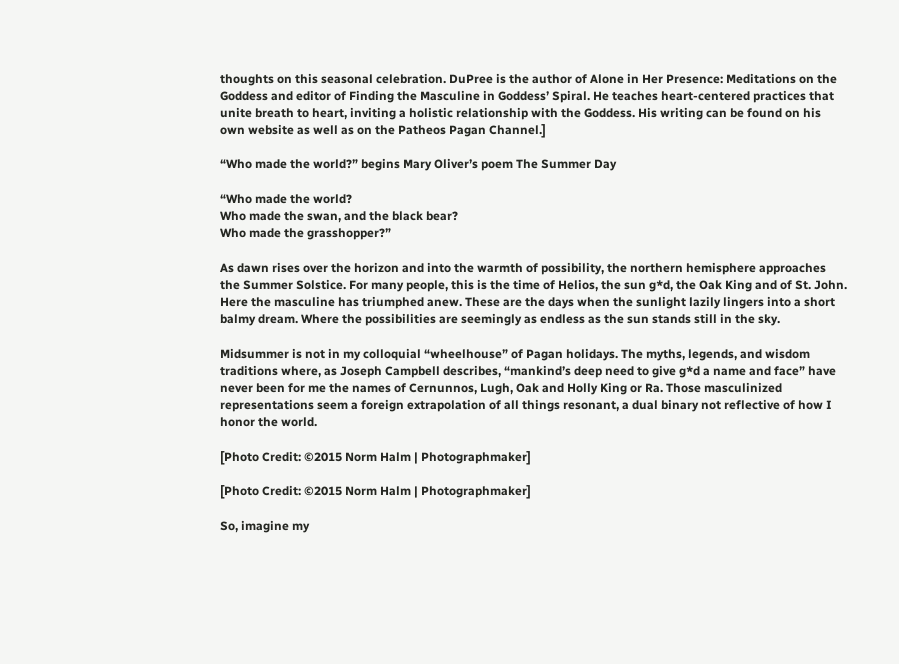thoughts on this seasonal celebration. DuPree is the author of Alone in Her Presence: Meditations on the Goddess and editor of Finding the Masculine in Goddess’ Spiral. He teaches heart-centered practices that unite breath to heart, inviting a holistic relationship with the Goddess. His writing can be found on his own website as well as on the Patheos Pagan Channel.]

“Who made the world?” begins Mary Oliver’s poem The Summer Day

“Who made the world?
Who made the swan, and the black bear?
Who made the grasshopper?”

As dawn rises over the horizon and into the warmth of possibility, the northern hemisphere approaches the Summer Solstice. For many people, this is the time of Helios, the sun g*d, the Oak King and of St. John. Here the masculine has triumphed anew. These are the days when the sunlight lazily lingers into a short balmy dream. Where the possibilities are seemingly as endless as the sun stands still in the sky.

Midsummer is not in my colloquial “wheelhouse” of Pagan holidays. The myths, legends, and wisdom traditions where, as Joseph Campbell describes, “mankind’s deep need to give g*d a name and face” have never been for me the names of Cernunnos, Lugh, Oak and Holly King or Ra. Those masculinized representations seem a foreign extrapolation of all things resonant, a dual binary not reflective of how I honor the world.

[Photo Credit: ©2015 Norm Halm | Photographmaker]

[Photo Credit: ©2015 Norm Halm | Photographmaker]

So, imagine my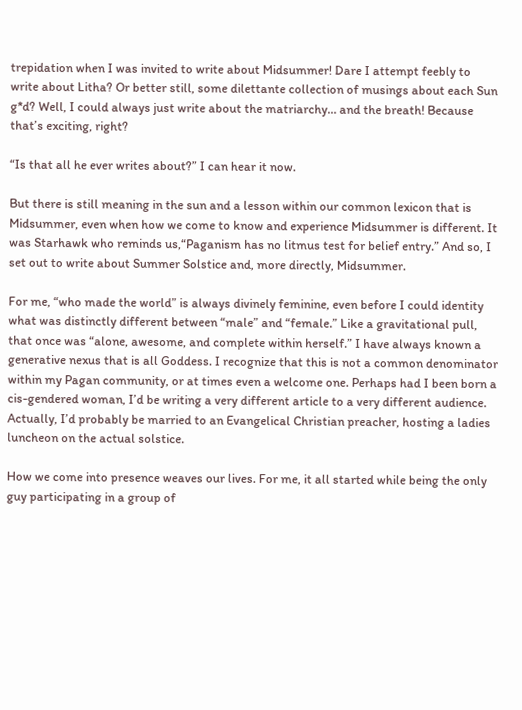trepidation when I was invited to write about Midsummer! Dare I attempt feebly to write about Litha? Or better still, some dilettante collection of musings about each Sun g*d? Well, I could always just write about the matriarchy… and the breath! Because that’s exciting, right?

“Is that all he ever writes about?” I can hear it now.

But there is still meaning in the sun and a lesson within our common lexicon that is Midsummer, even when how we come to know and experience Midsummer is different. It was Starhawk who reminds us,“Paganism has no litmus test for belief entry.” And so, I set out to write about Summer Solstice and, more directly, Midsummer.

For me, “who made the world” is always divinely feminine, even before I could identity what was distinctly different between “male” and “female.” Like a gravitational pull, that once was “alone, awesome, and complete within herself.” I have always known a generative nexus that is all Goddess. I recognize that this is not a common denominator within my Pagan community, or at times even a welcome one. Perhaps had I been born a cis-gendered woman, I’d be writing a very different article to a very different audience. Actually, I’d probably be married to an Evangelical Christian preacher, hosting a ladies luncheon on the actual solstice.

How we come into presence weaves our lives. For me, it all started while being the only guy participating in a group of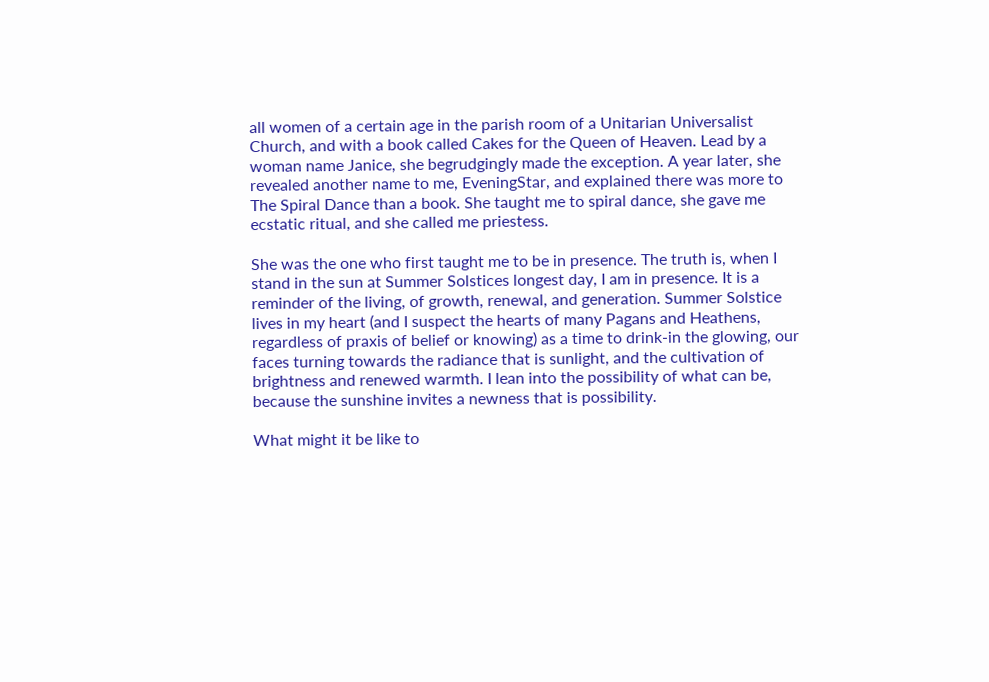all women of a certain age in the parish room of a Unitarian Universalist Church, and with a book called Cakes for the Queen of Heaven. Lead by a woman name Janice, she begrudgingly made the exception. A year later, she revealed another name to me, EveningStar, and explained there was more to The Spiral Dance than a book. She taught me to spiral dance, she gave me ecstatic ritual, and she called me priestess.

She was the one who first taught me to be in presence. The truth is, when I stand in the sun at Summer Solstices longest day, I am in presence. It is a reminder of the living, of growth, renewal, and generation. Summer Solstice lives in my heart (and I suspect the hearts of many Pagans and Heathens, regardless of praxis of belief or knowing) as a time to drink-in the glowing, our faces turning towards the radiance that is sunlight, and the cultivation of brightness and renewed warmth. I lean into the possibility of what can be, because the sunshine invites a newness that is possibility.

What might it be like to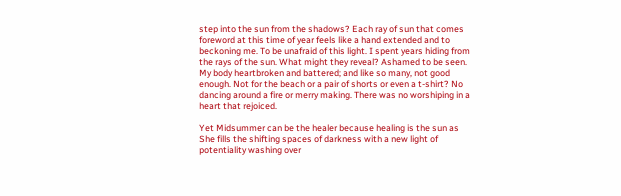step into the sun from the shadows? Each ray of sun that comes foreword at this time of year feels like a hand extended and to beckoning me. To be unafraid of this light. I spent years hiding from the rays of the sun. What might they reveal? Ashamed to be seen. My body heartbroken and battered; and like so many, not good enough. Not for the beach or a pair of shorts or even a t-shirt? No dancing around a fire or merry making. There was no worshiping in a heart that rejoiced.

Yet Midsummer can be the healer because healing is the sun as She fills the shifting spaces of darkness with a new light of potentiality washing over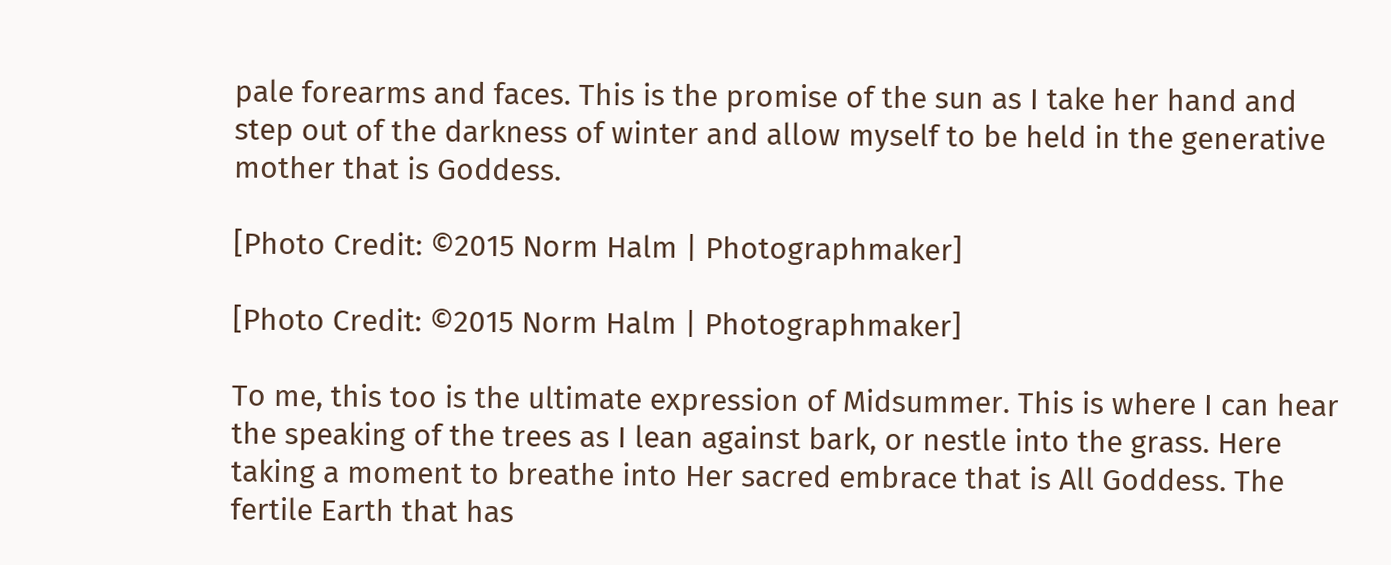pale forearms and faces. This is the promise of the sun as I take her hand and step out of the darkness of winter and allow myself to be held in the generative mother that is Goddess.

[Photo Credit: ©2015 Norm Halm | Photographmaker]

[Photo Credit: ©2015 Norm Halm | Photographmaker]

To me, this too is the ultimate expression of Midsummer. This is where I can hear the speaking of the trees as I lean against bark, or nestle into the grass. Here taking a moment to breathe into Her sacred embrace that is All Goddess. The fertile Earth that has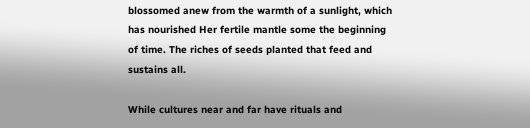blossomed anew from the warmth of a sunlight, which has nourished Her fertile mantle some the beginning of time. The riches of seeds planted that feed and sustains all.

While cultures near and far have rituals and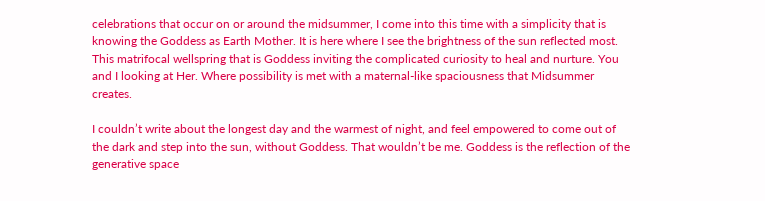celebrations that occur on or around the midsummer, I come into this time with a simplicity that is knowing the Goddess as Earth Mother. It is here where I see the brightness of the sun reflected most. This matrifocal wellspring that is Goddess inviting the complicated curiosity to heal and nurture. You and I looking at Her. Where possibility is met with a maternal-like spaciousness that Midsummer creates.

I couldn’t write about the longest day and the warmest of night, and feel empowered to come out of the dark and step into the sun, without Goddess. That wouldn’t be me. Goddess is the reflection of the generative space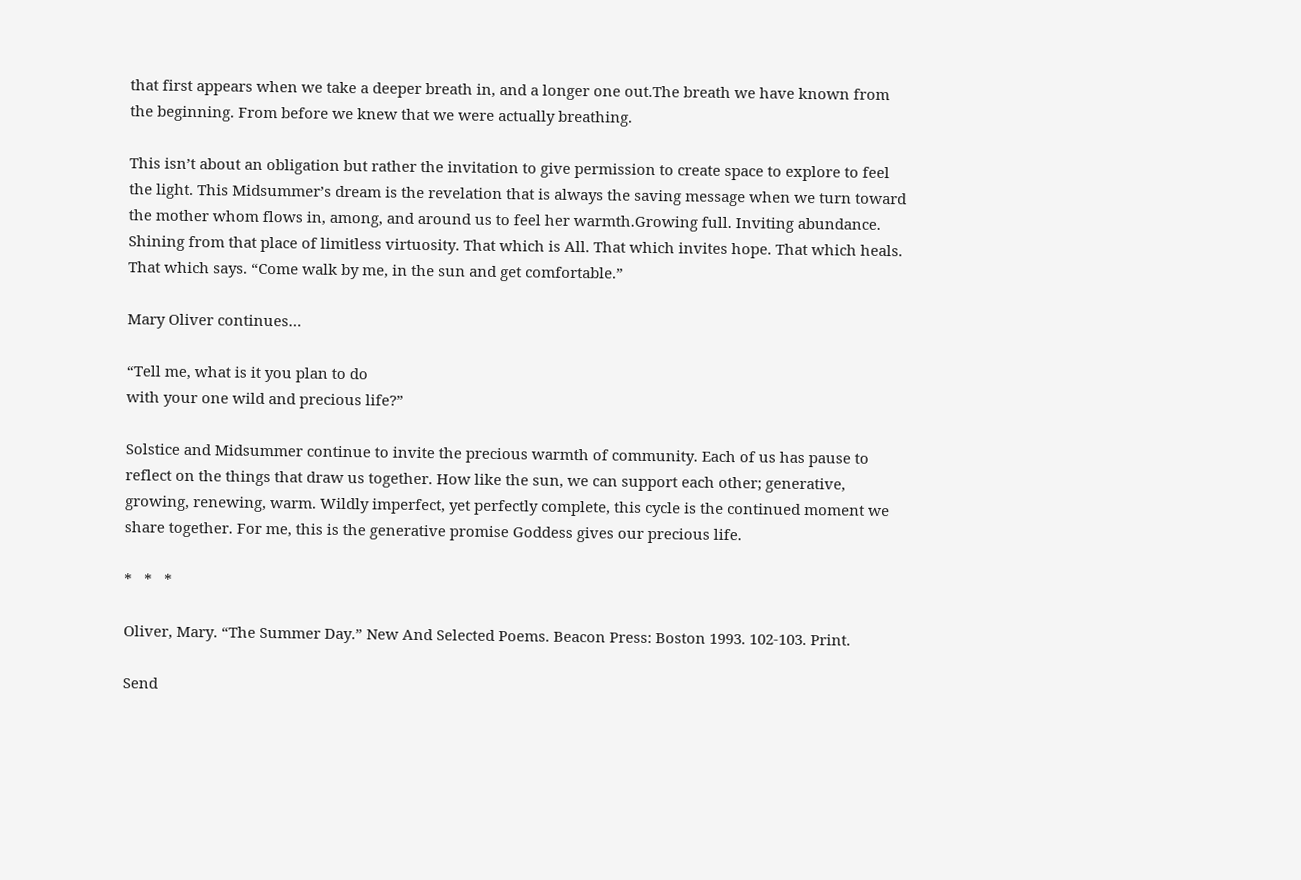that first appears when we take a deeper breath in, and a longer one out.The breath we have known from the beginning. From before we knew that we were actually breathing.

This isn’t about an obligation but rather the invitation to give permission to create space to explore to feel the light. This Midsummer’s dream is the revelation that is always the saving message when we turn toward the mother whom flows in, among, and around us to feel her warmth.Growing full. Inviting abundance. Shining from that place of limitless virtuosity. That which is All. That which invites hope. That which heals. That which says. “Come walk by me, in the sun and get comfortable.”

Mary Oliver continues…

“Tell me, what is it you plan to do
with your one wild and precious life?”

Solstice and Midsummer continue to invite the precious warmth of community. Each of us has pause to reflect on the things that draw us together. How like the sun, we can support each other; generative, growing, renewing, warm. Wildly imperfect, yet perfectly complete, this cycle is the continued moment we share together. For me, this is the generative promise Goddess gives our precious life.

*   *   *

Oliver, Mary. “The Summer Day.” New And Selected Poems. Beacon Press: Boston 1993. 102-103. Print.

Send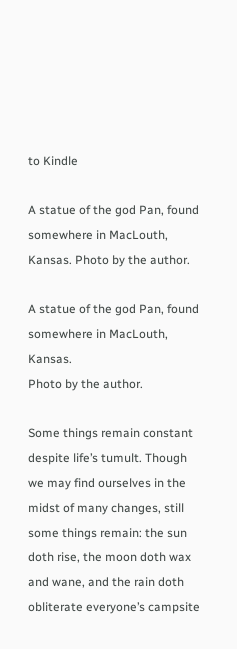to Kindle

A statue of the god Pan, found somewhere in MacLouth, Kansas. Photo by the author.

A statue of the god Pan, found somewhere in MacLouth, Kansas.
Photo by the author.

Some things remain constant despite life’s tumult. Though we may find ourselves in the midst of many changes, still some things remain: the sun doth rise, the moon doth wax and wane, and the rain doth obliterate everyone’s campsite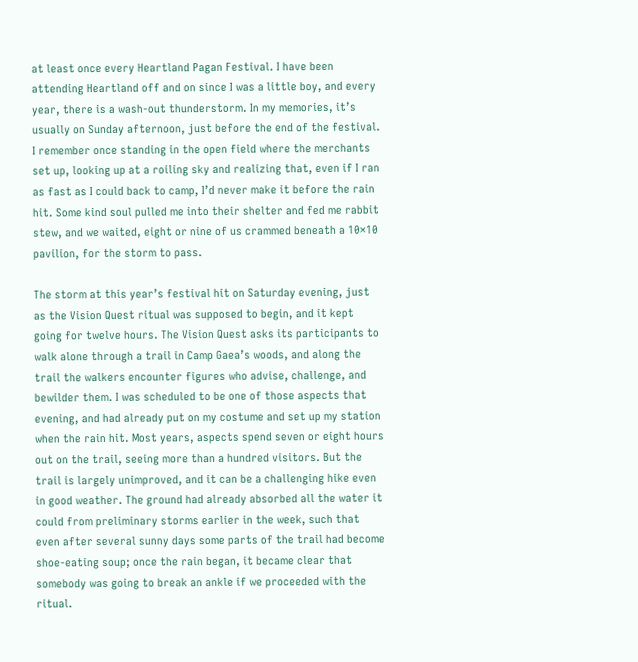at least once every Heartland Pagan Festival. I have been attending Heartland off and on since I was a little boy, and every year, there is a wash-out thunderstorm. In my memories, it’s usually on Sunday afternoon, just before the end of the festival. I remember once standing in the open field where the merchants set up, looking up at a roiling sky and realizing that, even if I ran as fast as I could back to camp, I’d never make it before the rain hit. Some kind soul pulled me into their shelter and fed me rabbit stew, and we waited, eight or nine of us crammed beneath a 10×10 pavilion, for the storm to pass.

The storm at this year’s festival hit on Saturday evening, just as the Vision Quest ritual was supposed to begin, and it kept going for twelve hours. The Vision Quest asks its participants to walk alone through a trail in Camp Gaea’s woods, and along the trail the walkers encounter figures who advise, challenge, and bewilder them. I was scheduled to be one of those aspects that evening, and had already put on my costume and set up my station when the rain hit. Most years, aspects spend seven or eight hours out on the trail, seeing more than a hundred visitors. But the trail is largely unimproved, and it can be a challenging hike even in good weather. The ground had already absorbed all the water it could from preliminary storms earlier in the week, such that even after several sunny days some parts of the trail had become shoe-eating soup; once the rain began, it became clear that somebody was going to break an ankle if we proceeded with the ritual.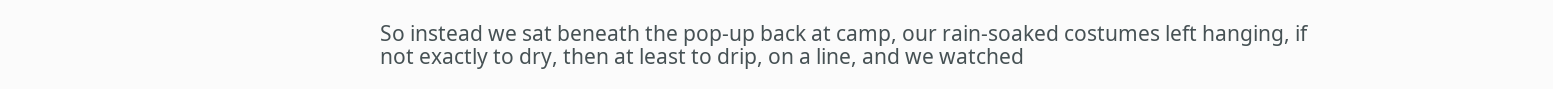So instead we sat beneath the pop-up back at camp, our rain-soaked costumes left hanging, if not exactly to dry, then at least to drip, on a line, and we watched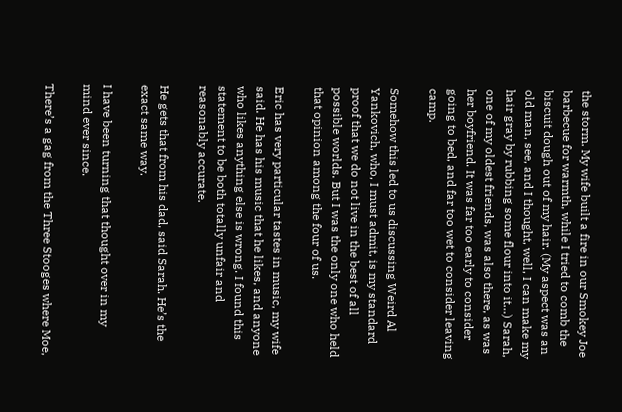the storm. My wife built a fire in our Smokey Joe barbecue for warmth, while I tried to comb the biscuit dough out of my hair. (My aspect was an old man, see, and I thought, well, I can make my hair gray by rubbing some flour into it…) Sarah, one of my oldest friends, was also there, as was her boyfriend. It was far too early to consider going to bed, and far too wet to consider leaving camp.

Somehow this led to us discussing Weird Al Yankovich, who, I must admit, is my standard proof that we do not live in the best of all possible worlds. But I was the only one who held that opinion among the four of us.

Eric has very particular tastes in music, my wife said. He has his music that he likes, and anyone who likes anything else is wrong. I found this statement to be both totally unfair and reasonably accurate.

He gets that from his dad, said Sarah. He’s the exact same way.

I have been turning that thought over in my mind ever since.

There’s a gag from the Three Stooges where Moe,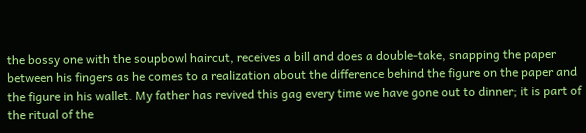the bossy one with the soupbowl haircut, receives a bill and does a double-take, snapping the paper between his fingers as he comes to a realization about the difference behind the figure on the paper and the figure in his wallet. My father has revived this gag every time we have gone out to dinner; it is part of the ritual of the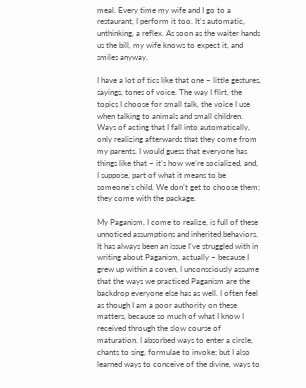meal. Every time my wife and I go to a restaurant, I perform it too. It’s automatic, unthinking, a reflex. As soon as the waiter hands us the bill, my wife knows to expect it, and smiles anyway.

I have a lot of tics like that one – little gestures, sayings, tones of voice. The way I flirt, the topics I choose for small talk, the voice I use when talking to animals and small children. Ways of acting that I fall into automatically, only realizing afterwards that they come from my parents. I would guess that everyone has things like that – it’s how we’re socialized, and, I suppose, part of what it means to be someone’s child. We don’t get to choose them; they come with the package.

My Paganism, I come to realize, is full of these unnoticed assumptions and inherited behaviors. It has always been an issue I’ve struggled with in writing about Paganism, actually – because I grew up within a coven, I unconsciously assume that the ways we practiced Paganism are the backdrop everyone else has as well. I often feel as though I am a poor authority on these matters, because so much of what I know I received through the slow course of maturation. I absorbed ways to enter a circle, chants to sing, formulae to invoke; but I also learned ways to conceive of the divine, ways to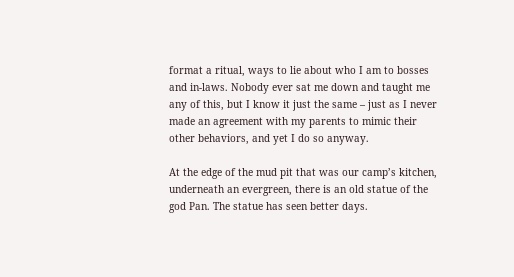format a ritual, ways to lie about who I am to bosses and in-laws. Nobody ever sat me down and taught me any of this, but I know it just the same – just as I never made an agreement with my parents to mimic their other behaviors, and yet I do so anyway.

At the edge of the mud pit that was our camp’s kitchen, underneath an evergreen, there is an old statue of the god Pan. The statue has seen better days.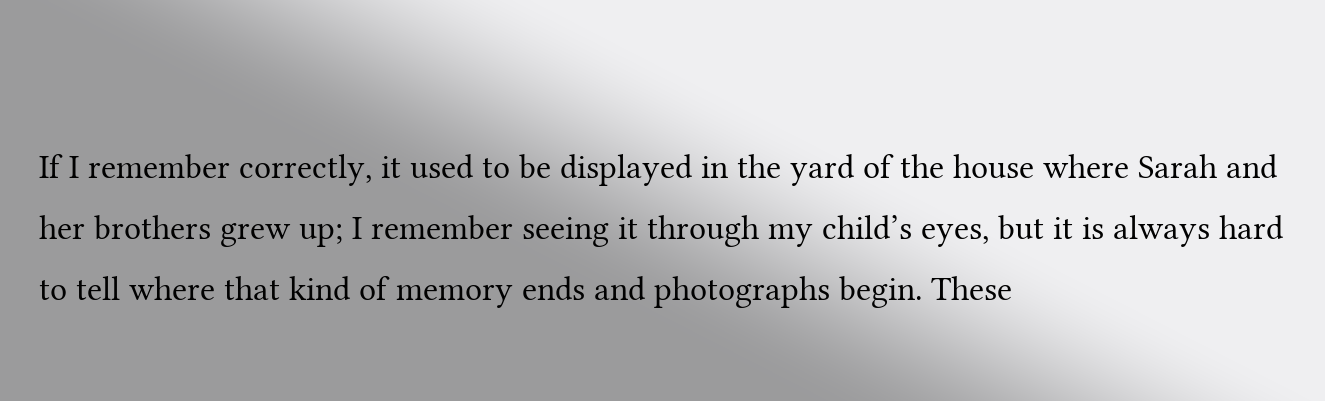If I remember correctly, it used to be displayed in the yard of the house where Sarah and her brothers grew up; I remember seeing it through my child’s eyes, but it is always hard to tell where that kind of memory ends and photographs begin. These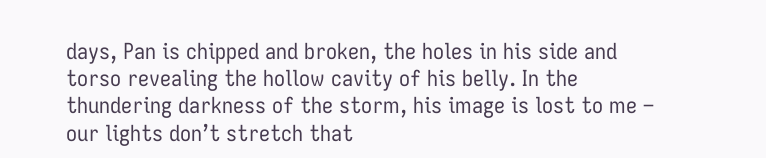days, Pan is chipped and broken, the holes in his side and torso revealing the hollow cavity of his belly. In the thundering darkness of the storm, his image is lost to me – our lights don’t stretch that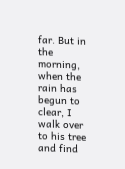far. But in the morning, when the rain has begun to clear, I walk over to his tree and find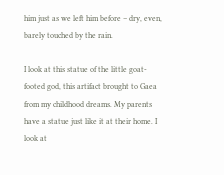him just as we left him before – dry, even, barely touched by the rain.

I look at this statue of the little goat-footed god, this artifact brought to Gaea from my childhood dreams. My parents have a statue just like it at their home. I look at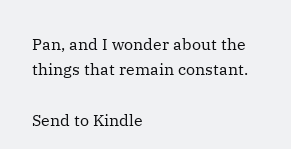Pan, and I wonder about the things that remain constant.

Send to Kindle